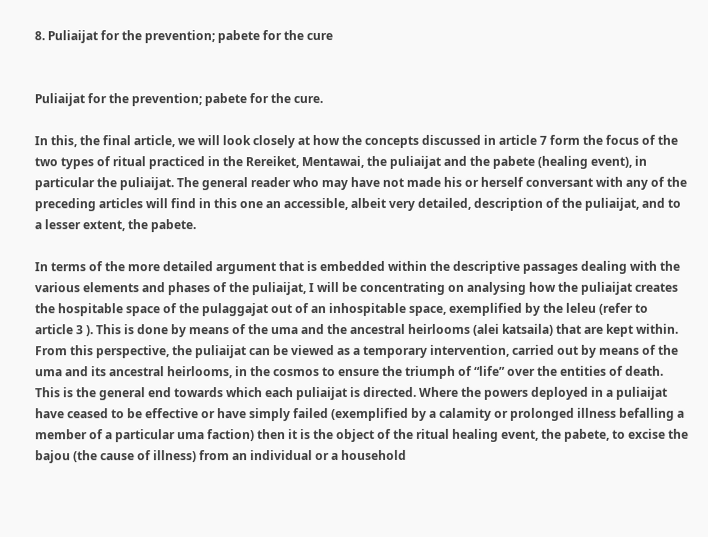8. Puliaijat for the prevention; pabete for the cure


Puliaijat for the prevention; pabete for the cure.

In this, the final article, we will look closely at how the concepts discussed in article 7 form the focus of the two types of ritual practiced in the Rereiket, Mentawai, the puliaijat and the pabete (healing event), in particular the puliaijat. The general reader who may have not made his or herself conversant with any of the preceding articles will find in this one an accessible, albeit very detailed, description of the puliaijat, and to a lesser extent, the pabete.

In terms of the more detailed argument that is embedded within the descriptive passages dealing with the various elements and phases of the puliaijat, I will be concentrating on analysing how the puliaijat creates the hospitable space of the pulaggajat out of an inhospitable space, exemplified by the leleu (refer to article 3 ). This is done by means of the uma and the ancestral heirlooms (alei katsaila) that are kept within. From this perspective, the puliaijat can be viewed as a temporary intervention, carried out by means of the uma and its ancestral heirlooms, in the cosmos to ensure the triumph of “life” over the entities of death. This is the general end towards which each puliaijat is directed. Where the powers deployed in a puliaijat have ceased to be effective or have simply failed (exemplified by a calamity or prolonged illness befalling a member of a particular uma faction) then it is the object of the ritual healing event, the pabete, to excise the bajou (the cause of illness) from an individual or a household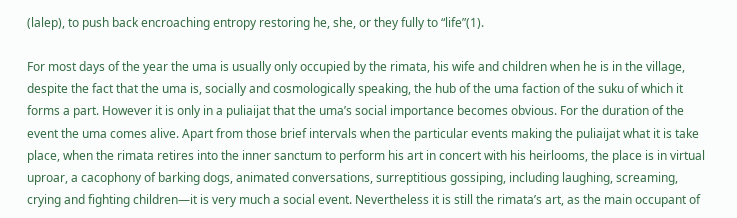(lalep), to push back encroaching entropy restoring he, she, or they fully to “life”(1).

For most days of the year the uma is usually only occupied by the rimata, his wife and children when he is in the village, despite the fact that the uma is, socially and cosmologically speaking, the hub of the uma faction of the suku of which it forms a part. However it is only in a puliaijat that the uma’s social importance becomes obvious. For the duration of the event the uma comes alive. Apart from those brief intervals when the particular events making the puliaijat what it is take place, when the rimata retires into the inner sanctum to perform his art in concert with his heirlooms, the place is in virtual uproar, a cacophony of barking dogs, animated conversations, surreptitious gossiping, including laughing, screaming, crying and fighting children—it is very much a social event. Nevertheless it is still the rimata’s art, as the main occupant of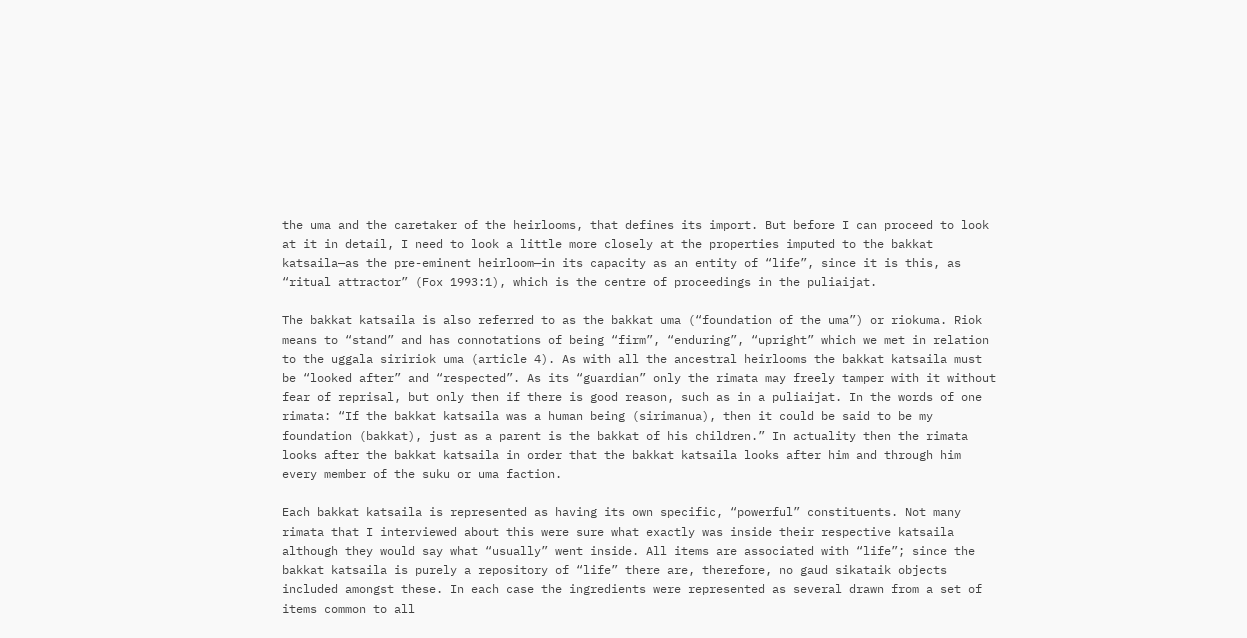the uma and the caretaker of the heirlooms, that defines its import. But before I can proceed to look at it in detail, I need to look a little more closely at the properties imputed to the bakkat katsaila—as the pre-eminent heirloom—in its capacity as an entity of “life”, since it is this, as “ritual attractor” (Fox 1993:1), which is the centre of proceedings in the puliaijat.

The bakkat katsaila is also referred to as the bakkat uma (“foundation of the uma”) or riokuma. Riok means to “stand” and has connotations of being “firm”, “enduring”, “upright” which we met in relation to the uggala siririok uma (article 4). As with all the ancestral heirlooms the bakkat katsaila must be “looked after” and “respected”. As its “guardian” only the rimata may freely tamper with it without fear of reprisal, but only then if there is good reason, such as in a puliaijat. In the words of one rimata: “If the bakkat katsaila was a human being (sirimanua), then it could be said to be my foundation (bakkat), just as a parent is the bakkat of his children.” In actuality then the rimata looks after the bakkat katsaila in order that the bakkat katsaila looks after him and through him every member of the suku or uma faction.

Each bakkat katsaila is represented as having its own specific, “powerful” constituents. Not many rimata that I interviewed about this were sure what exactly was inside their respective katsaila although they would say what “usually” went inside. All items are associated with “life”; since the bakkat katsaila is purely a repository of “life” there are, therefore, no gaud sikataik objects included amongst these. In each case the ingredients were represented as several drawn from a set of items common to all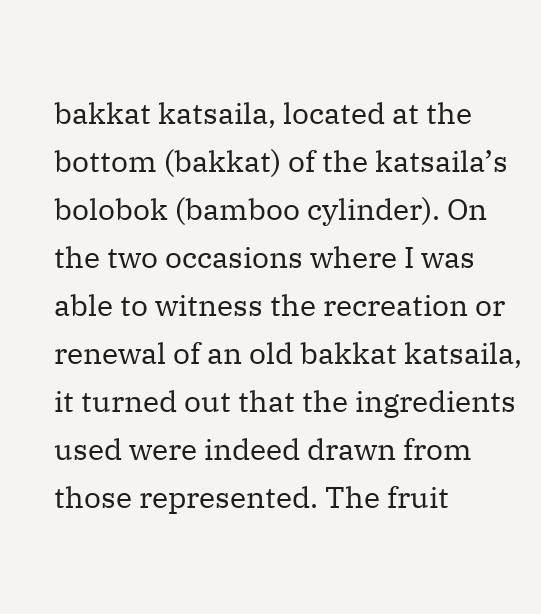bakkat katsaila, located at the bottom (bakkat) of the katsaila’s bolobok (bamboo cylinder). On the two occasions where I was able to witness the recreation or renewal of an old bakkat katsaila, it turned out that the ingredients used were indeed drawn from those represented. The fruit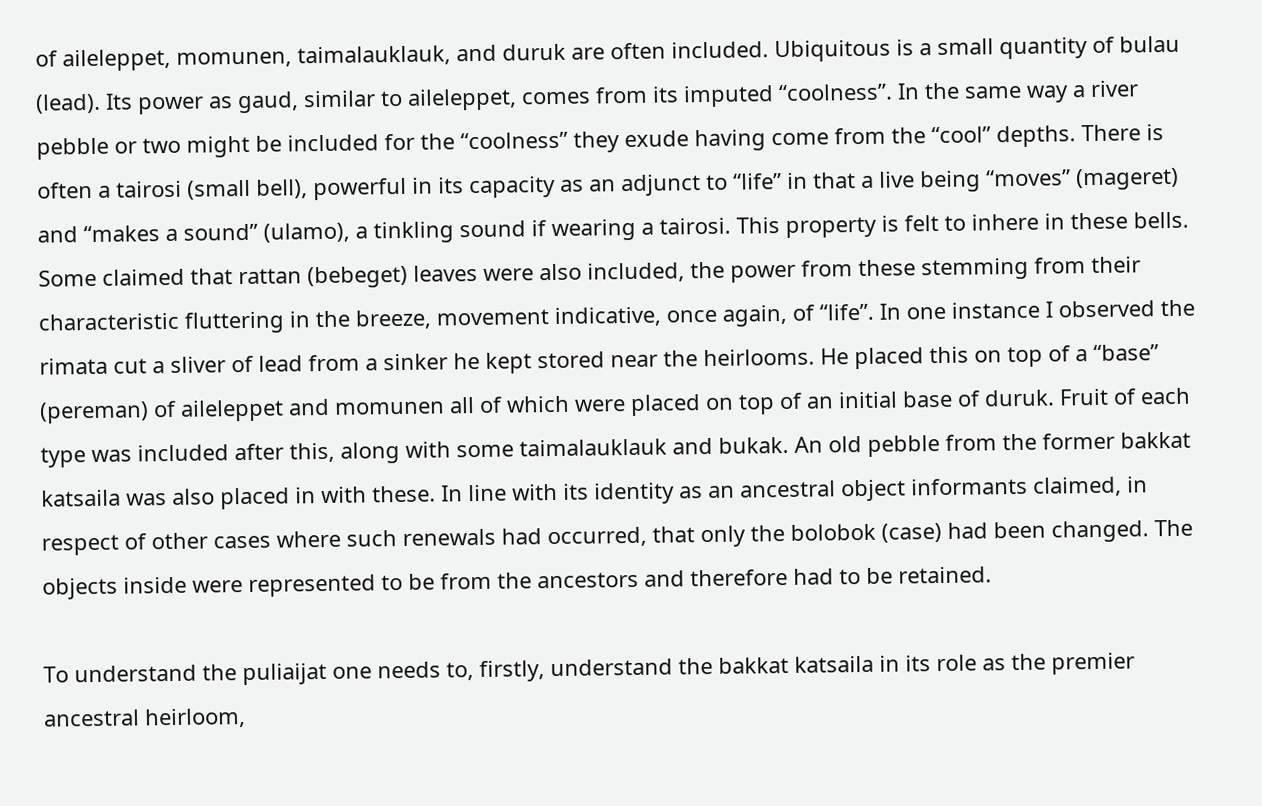of aileleppet, momunen, taimalauklauk, and duruk are often included. Ubiquitous is a small quantity of bulau (lead). Its power as gaud, similar to aileleppet, comes from its imputed “coolness”. In the same way a river pebble or two might be included for the “coolness” they exude having come from the “cool” depths. There is often a tairosi (small bell), powerful in its capacity as an adjunct to “life” in that a live being “moves” (mageret) and “makes a sound” (ulamo), a tinkling sound if wearing a tairosi. This property is felt to inhere in these bells. Some claimed that rattan (bebeget) leaves were also included, the power from these stemming from their characteristic fluttering in the breeze, movement indicative, once again, of “life”. In one instance I observed the rimata cut a sliver of lead from a sinker he kept stored near the heirlooms. He placed this on top of a “base” (pereman) of aileleppet and momunen all of which were placed on top of an initial base of duruk. Fruit of each type was included after this, along with some taimalauklauk and bukak. An old pebble from the former bakkat katsaila was also placed in with these. In line with its identity as an ancestral object informants claimed, in respect of other cases where such renewals had occurred, that only the bolobok (case) had been changed. The objects inside were represented to be from the ancestors and therefore had to be retained.

To understand the puliaijat one needs to, firstly, understand the bakkat katsaila in its role as the premier ancestral heirloom,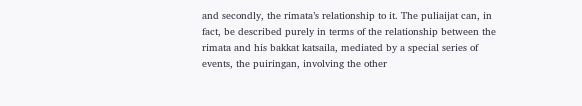and secondly, the rimata’s relationship to it. The puliaijat can, in fact, be described purely in terms of the relationship between the rimata and his bakkat katsaila, mediated by a special series of events, the puiringan, involving the other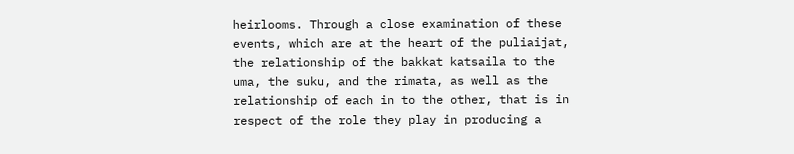heirlooms. Through a close examination of these events, which are at the heart of the puliaijat, the relationship of the bakkat katsaila to the uma, the suku, and the rimata, as well as the relationship of each in to the other, that is in respect of the role they play in producing a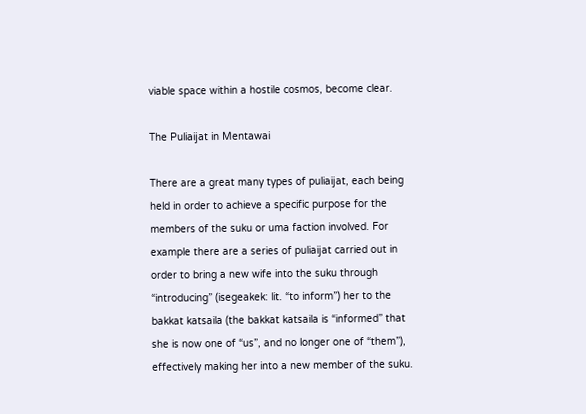viable space within a hostile cosmos, become clear.

The Puliaijat in Mentawai

There are a great many types of puliaijat, each being held in order to achieve a specific purpose for the members of the suku or uma faction involved. For example there are a series of puliaijat carried out in order to bring a new wife into the suku through “introducing” (isegeakek: lit. “to inform”) her to the bakkat katsaila (the bakkat katsaila is “informed” that she is now one of “us”, and no longer one of “them”), effectively making her into a new member of the suku.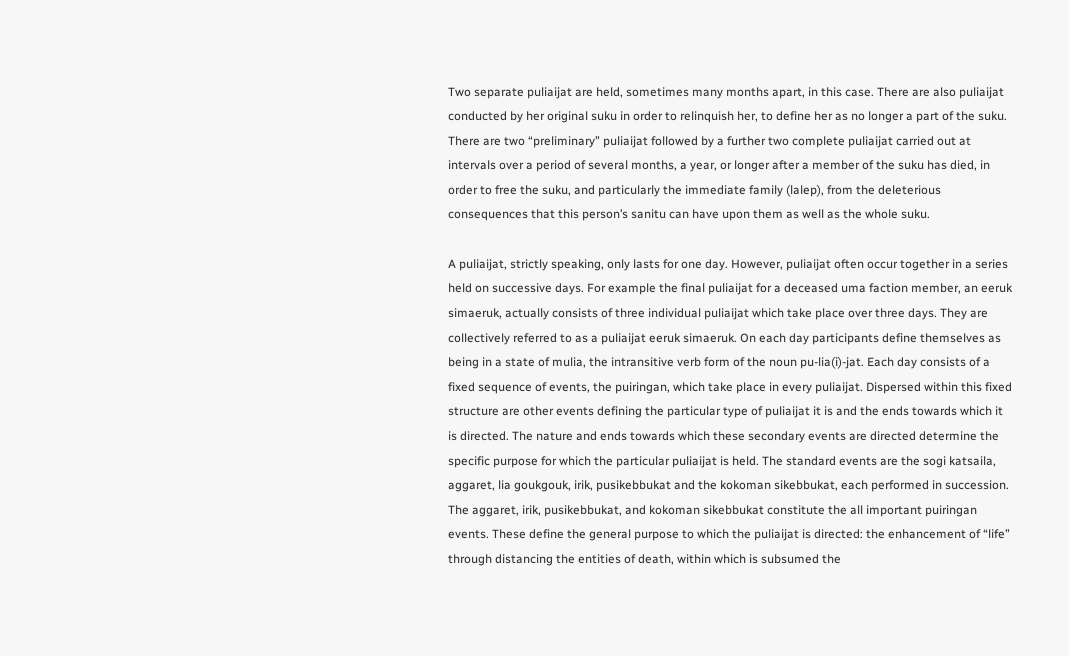Two separate puliaijat are held, sometimes many months apart, in this case. There are also puliaijat conducted by her original suku in order to relinquish her, to define her as no longer a part of the suku. There are two “preliminary” puliaijat followed by a further two complete puliaijat carried out at intervals over a period of several months, a year, or longer after a member of the suku has died, in order to free the suku, and particularly the immediate family (lalep), from the deleterious consequences that this person’s sanitu can have upon them as well as the whole suku.

A puliaijat, strictly speaking, only lasts for one day. However, puliaijat often occur together in a series held on successive days. For example the final puliaijat for a deceased uma faction member, an eeruk simaeruk, actually consists of three individual puliaijat which take place over three days. They are collectively referred to as a puliaijat eeruk simaeruk. On each day participants define themselves as being in a state of mulia, the intransitive verb form of the noun pu-lia(i)-jat. Each day consists of a fixed sequence of events, the puiringan, which take place in every puliaijat. Dispersed within this fixed structure are other events defining the particular type of puliaijat it is and the ends towards which it is directed. The nature and ends towards which these secondary events are directed determine the specific purpose for which the particular puliaijat is held. The standard events are the sogi katsaila, aggaret, lia goukgouk, irik, pusikebbukat and the kokoman sikebbukat, each performed in succession. The aggaret, irik, pusikebbukat, and kokoman sikebbukat constitute the all important puiringan events. These define the general purpose to which the puliaijat is directed: the enhancement of “life” through distancing the entities of death, within which is subsumed the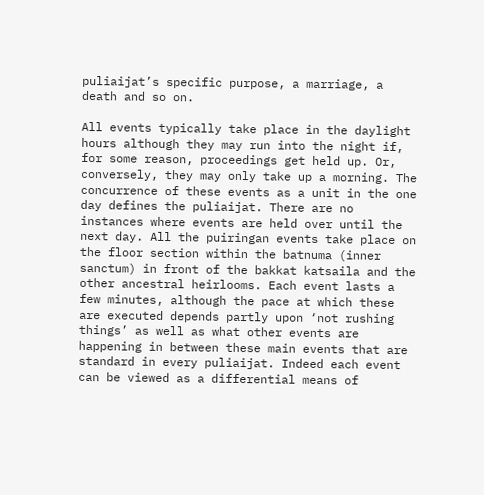puliaijat’s specific purpose, a marriage, a death and so on.

All events typically take place in the daylight hours although they may run into the night if, for some reason, proceedings get held up. Or, conversely, they may only take up a morning. The concurrence of these events as a unit in the one day defines the puliaijat. There are no instances where events are held over until the next day. All the puiringan events take place on the floor section within the batnuma (inner sanctum) in front of the bakkat katsaila and the other ancestral heirlooms. Each event lasts a few minutes, although the pace at which these are executed depends partly upon ‘not rushing things’ as well as what other events are happening in between these main events that are standard in every puliaijat. Indeed each event can be viewed as a differential means of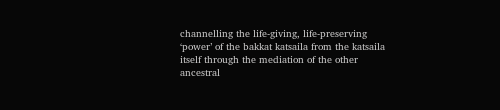channelling the life-giving, life-preserving ‘power’ of the bakkat katsaila from the katsaila itself through the mediation of the other ancestral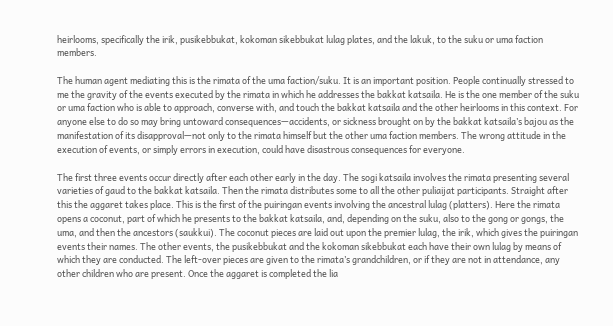heirlooms, specifically the irik, pusikebbukat, kokoman sikebbukat lulag plates, and the lakuk, to the suku or uma faction members.

The human agent mediating this is the rimata of the uma faction/suku. It is an important position. People continually stressed to me the gravity of the events executed by the rimata in which he addresses the bakkat katsaila. He is the one member of the suku or uma faction who is able to approach, converse with, and touch the bakkat katsaila and the other heirlooms in this context. For anyone else to do so may bring untoward consequences—accidents, or sickness brought on by the bakkat katsaila’s bajou as the manifestation of its disapproval—not only to the rimata himself but the other uma faction members. The wrong attitude in the execution of events, or simply errors in execution, could have disastrous consequences for everyone.

The first three events occur directly after each other early in the day. The sogi katsaila involves the rimata presenting several varieties of gaud to the bakkat katsaila. Then the rimata distributes some to all the other puliaijat participants. Straight after this the aggaret takes place. This is the first of the puiringan events involving the ancestral lulag (platters). Here the rimata opens a coconut, part of which he presents to the bakkat katsaila, and, depending on the suku, also to the gong or gongs, the uma, and then the ancestors (saukkui). The coconut pieces are laid out upon the premier lulag, the irik, which gives the puiringan events their names. The other events, the pusikebbukat and the kokoman sikebbukat each have their own lulag by means of which they are conducted. The left-over pieces are given to the rimata’s grandchildren, or if they are not in attendance, any other children who are present. Once the aggaret is completed the lia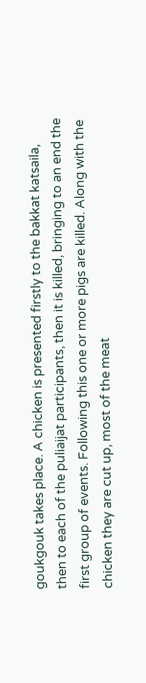goukgouk takes place. A chicken is presented firstly to the bakkat katsaila, then to each of the puliaijat participants, then it is killed, bringing to an end the first group of events. Following this one or more pigs are killed. Along with the chicken they are cut up, most of the meat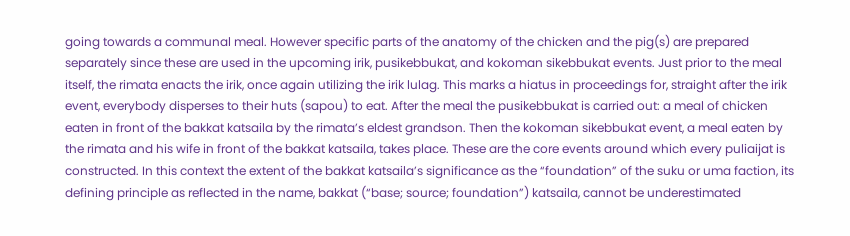going towards a communal meal. However specific parts of the anatomy of the chicken and the pig(s) are prepared separately since these are used in the upcoming irik, pusikebbukat, and kokoman sikebbukat events. Just prior to the meal itself, the rimata enacts the irik, once again utilizing the irik lulag. This marks a hiatus in proceedings for, straight after the irik event, everybody disperses to their huts (sapou) to eat. After the meal the pusikebbukat is carried out: a meal of chicken eaten in front of the bakkat katsaila by the rimata’s eldest grandson. Then the kokoman sikebbukat event, a meal eaten by the rimata and his wife in front of the bakkat katsaila, takes place. These are the core events around which every puliaijat is constructed. In this context the extent of the bakkat katsaila’s significance as the “foundation” of the suku or uma faction, its defining principle as reflected in the name, bakkat (“base; source; foundation”) katsaila, cannot be underestimated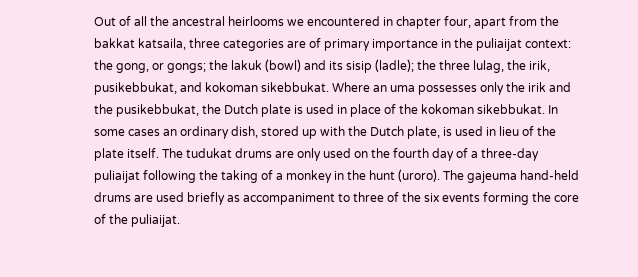Out of all the ancestral heirlooms we encountered in chapter four, apart from the bakkat katsaila, three categories are of primary importance in the puliaijat context: the gong, or gongs; the lakuk (bowl) and its sisip (ladle); the three lulag, the irik, pusikebbukat, and kokoman sikebbukat. Where an uma possesses only the irik and the pusikebbukat, the Dutch plate is used in place of the kokoman sikebbukat. In some cases an ordinary dish, stored up with the Dutch plate, is used in lieu of the plate itself. The tudukat drums are only used on the fourth day of a three-day puliaijat following the taking of a monkey in the hunt (uroro). The gajeuma hand-held drums are used briefly as accompaniment to three of the six events forming the core of the puliaijat.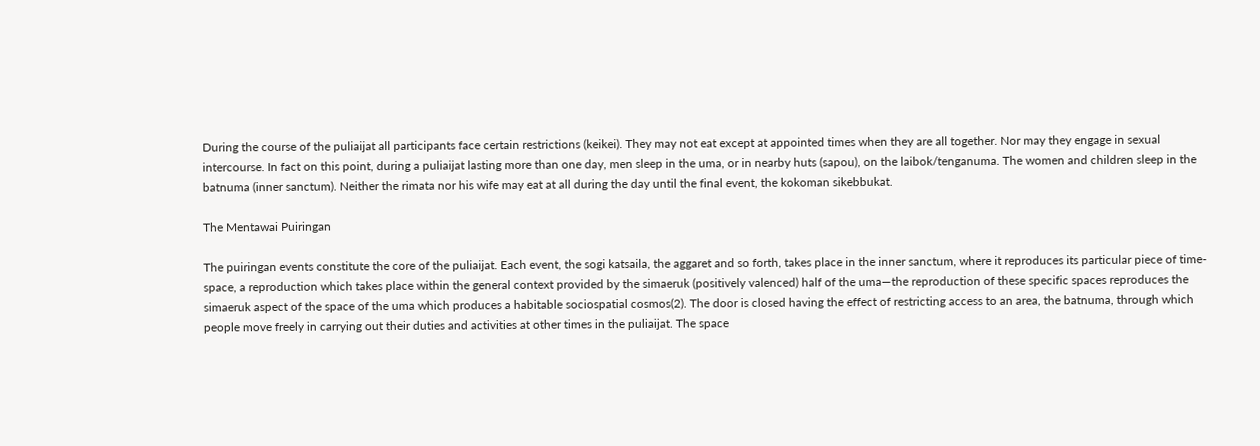During the course of the puliaijat all participants face certain restrictions (keikei). They may not eat except at appointed times when they are all together. Nor may they engage in sexual intercourse. In fact on this point, during a puliaijat lasting more than one day, men sleep in the uma, or in nearby huts (sapou), on the laibok/tenganuma. The women and children sleep in the batnuma (inner sanctum). Neither the rimata nor his wife may eat at all during the day until the final event, the kokoman sikebbukat.

The Mentawai Puiringan

The puiringan events constitute the core of the puliaijat. Each event, the sogi katsaila, the aggaret and so forth, takes place in the inner sanctum, where it reproduces its particular piece of time-space, a reproduction which takes place within the general context provided by the simaeruk (positively valenced) half of the uma—the reproduction of these specific spaces reproduces the simaeruk aspect of the space of the uma which produces a habitable sociospatial cosmos(2). The door is closed having the effect of restricting access to an area, the batnuma, through which people move freely in carrying out their duties and activities at other times in the puliaijat. The space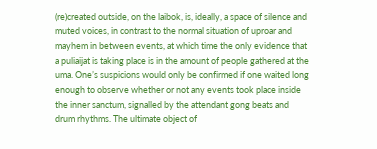(re)created outside, on the laibok, is, ideally, a space of silence and muted voices, in contrast to the normal situation of uproar and mayhem in between events, at which time the only evidence that a puliaijat is taking place is in the amount of people gathered at the uma. One’s suspicions would only be confirmed if one waited long enough to observe whether or not any events took place inside the inner sanctum, signalled by the attendant gong beats and drum rhythms. The ultimate object of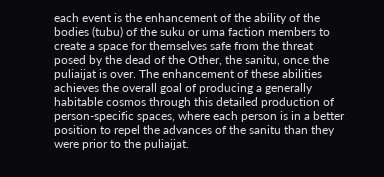each event is the enhancement of the ability of the bodies (tubu) of the suku or uma faction members to create a space for themselves safe from the threat posed by the dead of the Other, the sanitu, once the puliaijat is over. The enhancement of these abilities achieves the overall goal of producing a generally habitable cosmos through this detailed production of person-specific spaces, where each person is in a better position to repel the advances of the sanitu than they were prior to the puliaijat.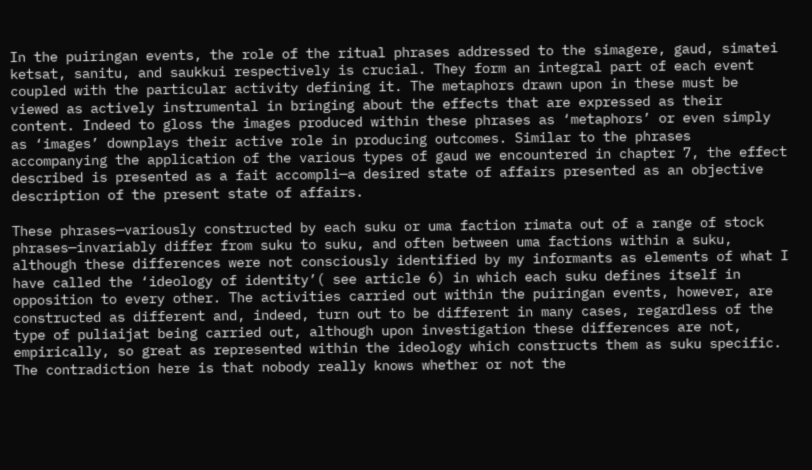In the puiringan events, the role of the ritual phrases addressed to the simagere, gaud, simatei ketsat, sanitu, and saukkui respectively is crucial. They form an integral part of each event coupled with the particular activity defining it. The metaphors drawn upon in these must be viewed as actively instrumental in bringing about the effects that are expressed as their content. Indeed to gloss the images produced within these phrases as ‘metaphors’ or even simply as ‘images’ downplays their active role in producing outcomes. Similar to the phrases accompanying the application of the various types of gaud we encountered in chapter 7, the effect described is presented as a fait accompli—a desired state of affairs presented as an objective description of the present state of affairs.

These phrases—variously constructed by each suku or uma faction rimata out of a range of stock phrases—invariably differ from suku to suku, and often between uma factions within a suku, although these differences were not consciously identified by my informants as elements of what I have called the ‘ideology of identity’( see article 6) in which each suku defines itself in opposition to every other. The activities carried out within the puiringan events, however, are constructed as different and, indeed, turn out to be different in many cases, regardless of the type of puliaijat being carried out, although upon investigation these differences are not, empirically, so great as represented within the ideology which constructs them as suku specific. The contradiction here is that nobody really knows whether or not the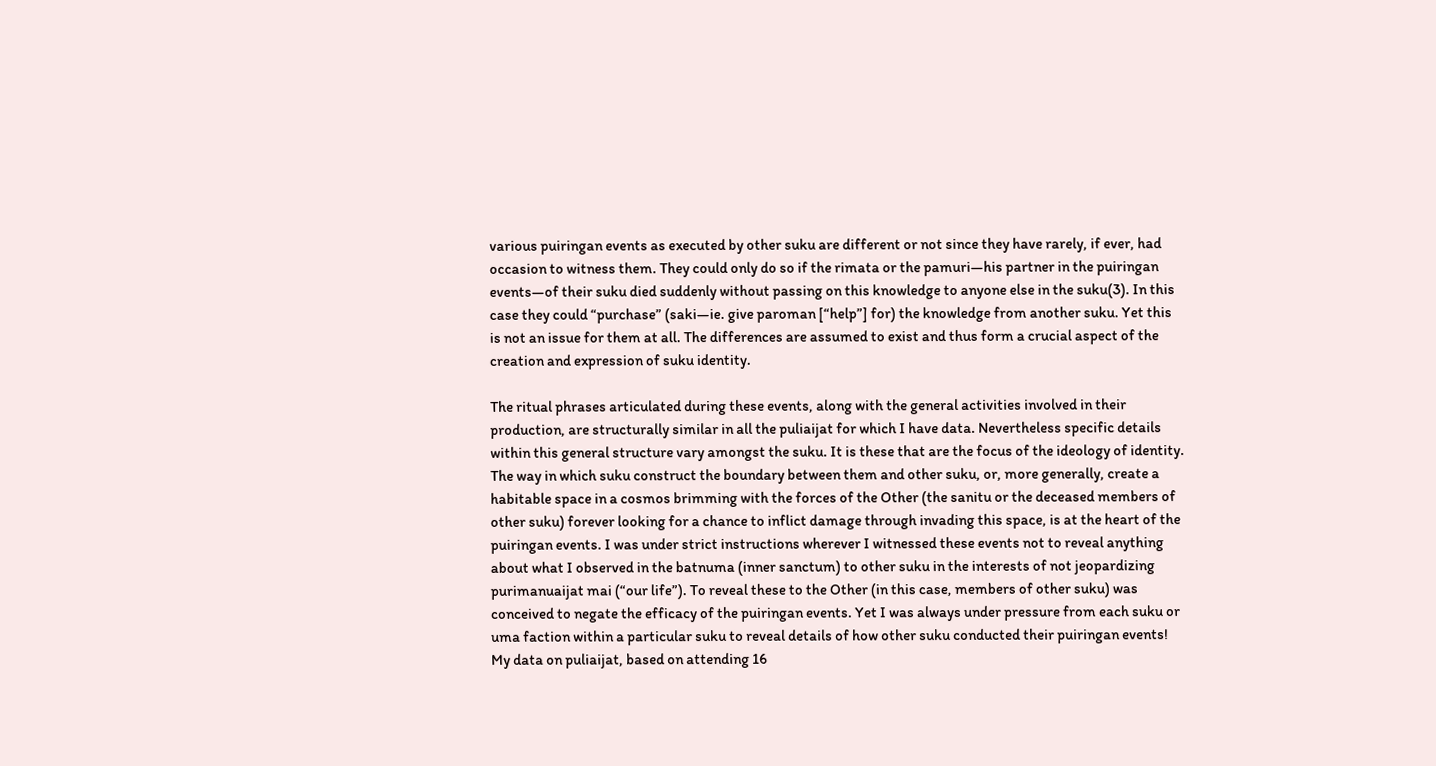various puiringan events as executed by other suku are different or not since they have rarely, if ever, had occasion to witness them. They could only do so if the rimata or the pamuri—his partner in the puiringan events—of their suku died suddenly without passing on this knowledge to anyone else in the suku(3). In this case they could “purchase” (saki—ie. give paroman [“help”] for) the knowledge from another suku. Yet this is not an issue for them at all. The differences are assumed to exist and thus form a crucial aspect of the creation and expression of suku identity.

The ritual phrases articulated during these events, along with the general activities involved in their production, are structurally similar in all the puliaijat for which I have data. Nevertheless specific details within this general structure vary amongst the suku. It is these that are the focus of the ideology of identity. The way in which suku construct the boundary between them and other suku, or, more generally, create a habitable space in a cosmos brimming with the forces of the Other (the sanitu or the deceased members of other suku) forever looking for a chance to inflict damage through invading this space, is at the heart of the puiringan events. I was under strict instructions wherever I witnessed these events not to reveal anything about what I observed in the batnuma (inner sanctum) to other suku in the interests of not jeopardizing purimanuaijat mai (“our life”). To reveal these to the Other (in this case, members of other suku) was conceived to negate the efficacy of the puiringan events. Yet I was always under pressure from each suku or uma faction within a particular suku to reveal details of how other suku conducted their puiringan events! My data on puliaijat, based on attending 16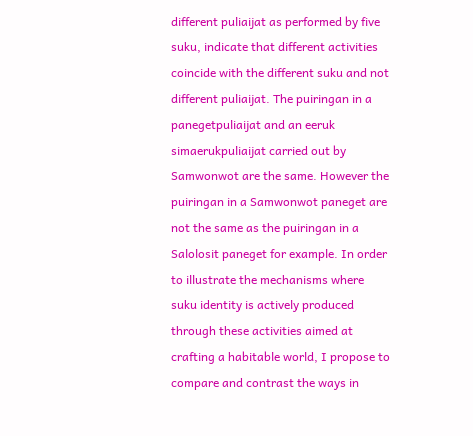different puliaijat as performed by five suku, indicate that different activities coincide with the different suku and not different puliaijat. The puiringan in a panegetpuliaijat and an eeruk simaerukpuliaijat carried out by Samwonwot are the same. However the puiringan in a Samwonwot paneget are not the same as the puiringan in a Salolosit paneget for example. In order to illustrate the mechanisms where suku identity is actively produced through these activities aimed at crafting a habitable world, I propose to compare and contrast the ways in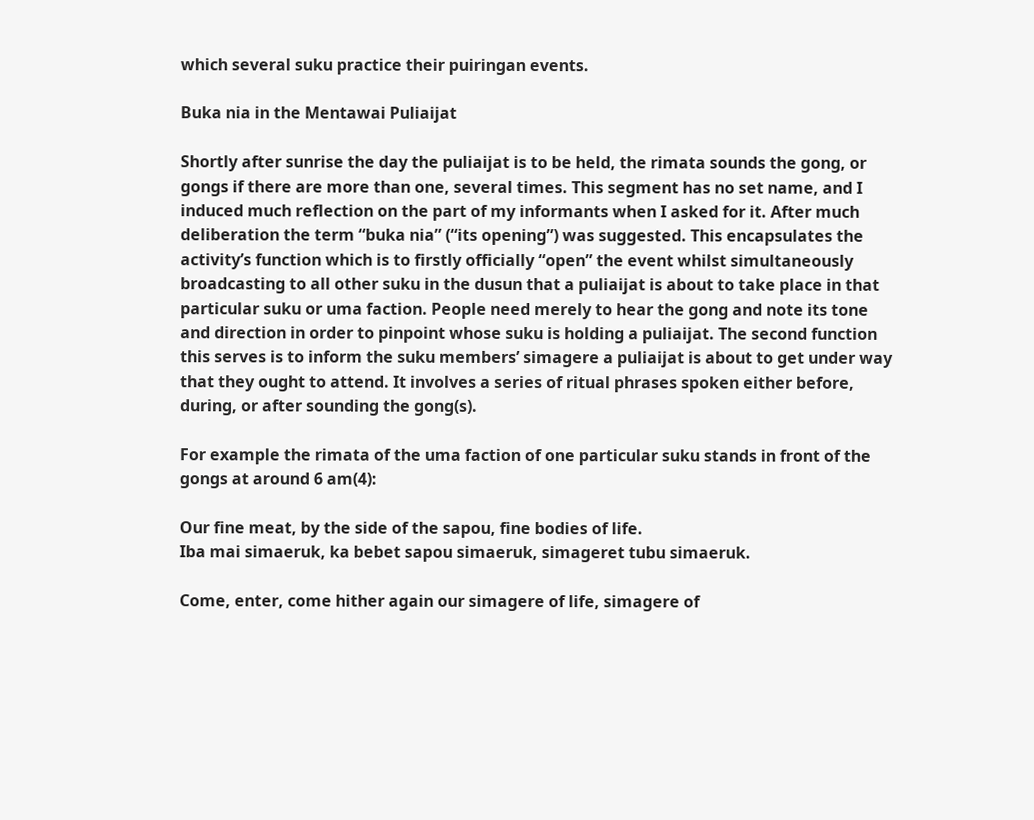which several suku practice their puiringan events.

Buka nia in the Mentawai Puliaijat

Shortly after sunrise the day the puliaijat is to be held, the rimata sounds the gong, or gongs if there are more than one, several times. This segment has no set name, and I induced much reflection on the part of my informants when I asked for it. After much deliberation the term “buka nia” (“its opening”) was suggested. This encapsulates the activity’s function which is to firstly officially “open” the event whilst simultaneously broadcasting to all other suku in the dusun that a puliaijat is about to take place in that particular suku or uma faction. People need merely to hear the gong and note its tone and direction in order to pinpoint whose suku is holding a puliaijat. The second function this serves is to inform the suku members’ simagere a puliaijat is about to get under way that they ought to attend. It involves a series of ritual phrases spoken either before, during, or after sounding the gong(s).

For example the rimata of the uma faction of one particular suku stands in front of the gongs at around 6 am(4):

Our fine meat, by the side of the sapou, fine bodies of life.
Iba mai simaeruk, ka bebet sapou simaeruk, simageret tubu simaeruk.

Come, enter, come hither again our simagere of life, simagere of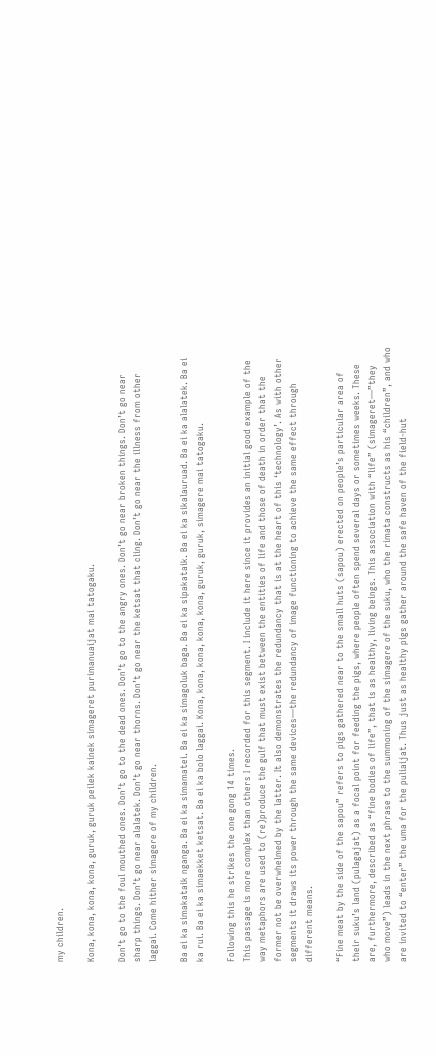my children.

Kona, kona, kona, kona, guruk, guruk peilek kainek simageret purimanuaijat mai tatogaku.

Don’t go to the foul mouthed ones. Don’t go to the dead ones. Don’t go to the angry ones. Don’t go near broken things. Don’t go near sharp things. Don’t go near alalatek. Don’t go near thorns. Don’t go near the ketsat that cling. Don’t go near the illness from other laggai. Come hither simagere of my children.

Ba ei ka simakataik nganga. Ba ei ka simamatei. Ba ei ka simagoluk baga. Ba ei ka sipakataik. Ba ei ka sikalauruad. Ba ei ka alalatek. Ba ei ka rui. Ba ei ka simaekket ketsat. Ba ei ka bolo laggai. Kona, kona, kona, kona, kona, guruk, guruk, simagere mai tatogaku.

Following this he strikes the one gong 14 times.
This passage is more complex than others I recorded for this segment. I include it here since it provides an initial good example of the way metaphors are used to (re)produce the gulf that must exist between the entities of life and those of death in order that the former not be overwhelmed by the latter. It also demonstrates the redundancy that is at the heart of this ‘technology’. As with other segments it draws its power through the same devices—the redundancy of image functioning to achieve the same effect through different means.

“Fine meat by the side of the sapou” refers to pigs gathered near to the small huts (sapou) erected on people’s particular area of their suku’s land (pulagajat) as a focal point for feeding the pigs, where people often spend several days or sometimes weeks. These are, furthermore, described as “fine bodies of life”, that is as healthy, living beings. This association with “life” (simageret—”they who move”) leads in the next phrase to the summoning of the simagere of the suku, who the rimata constructs as his “children”, and who are invited to “enter” the uma for the puliaijat. Thus just as healthy pigs gather around the safe haven of the field-hut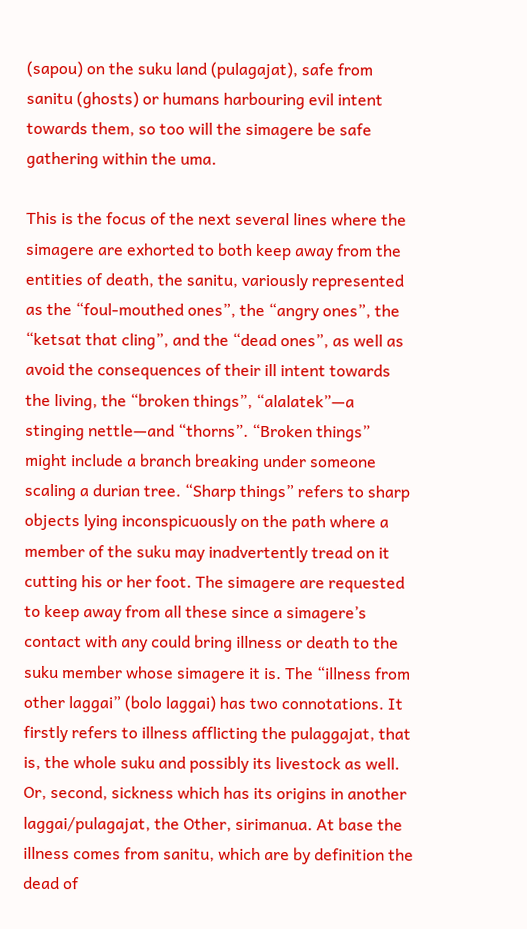(sapou) on the suku land (pulagajat), safe from sanitu (ghosts) or humans harbouring evil intent towards them, so too will the simagere be safe gathering within the uma.

This is the focus of the next several lines where the simagere are exhorted to both keep away from the entities of death, the sanitu, variously represented as the “foul-mouthed ones”, the “angry ones”, the “ketsat that cling”, and the “dead ones”, as well as avoid the consequences of their ill intent towards the living, the “broken things”, “alalatek”—a stinging nettle—and “thorns”. “Broken things” might include a branch breaking under someone scaling a durian tree. “Sharp things” refers to sharp objects lying inconspicuously on the path where a member of the suku may inadvertently tread on it cutting his or her foot. The simagere are requested to keep away from all these since a simagere’s contact with any could bring illness or death to the suku member whose simagere it is. The “illness from other laggai” (bolo laggai) has two connotations. It firstly refers to illness afflicting the pulaggajat, that is, the whole suku and possibly its livestock as well. Or, second, sickness which has its origins in another laggai/pulagajat, the Other, sirimanua. At base the illness comes from sanitu, which are by definition the dead of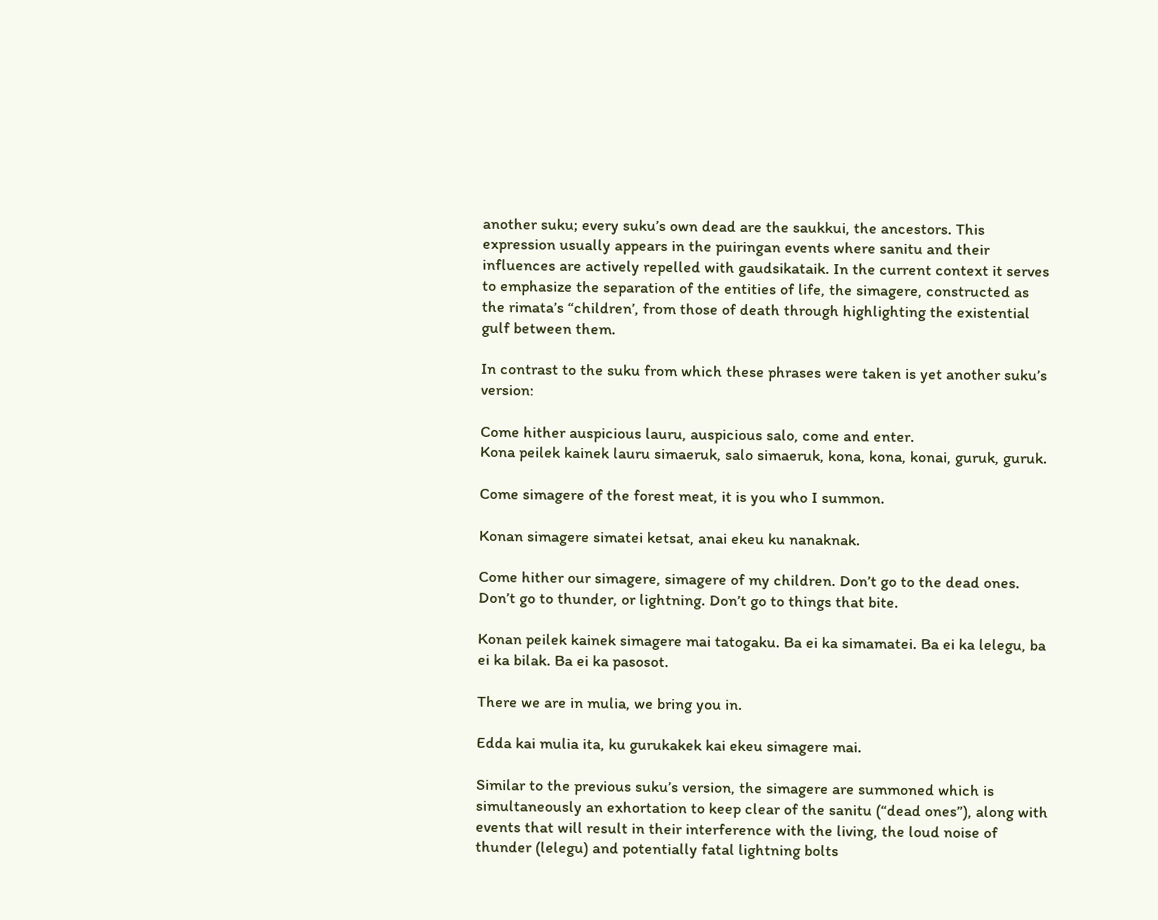another suku; every suku’s own dead are the saukkui, the ancestors. This expression usually appears in the puiringan events where sanitu and their influences are actively repelled with gaudsikataik. In the current context it serves to emphasize the separation of the entities of life, the simagere, constructed as the rimata’s “children’, from those of death through highlighting the existential gulf between them.

In contrast to the suku from which these phrases were taken is yet another suku’s version:

Come hither auspicious lauru, auspicious salo, come and enter.
Kona peilek kainek lauru simaeruk, salo simaeruk, kona, kona, konai, guruk, guruk.

Come simagere of the forest meat, it is you who I summon.

Konan simagere simatei ketsat, anai ekeu ku nanaknak.

Come hither our simagere, simagere of my children. Don’t go to the dead ones. Don’t go to thunder, or lightning. Don’t go to things that bite.

Konan peilek kainek simagere mai tatogaku. Ba ei ka simamatei. Ba ei ka lelegu, ba ei ka bilak. Ba ei ka pasosot.

There we are in mulia, we bring you in.

Edda kai mulia ita, ku gurukakek kai ekeu simagere mai.

Similar to the previous suku’s version, the simagere are summoned which is simultaneously an exhortation to keep clear of the sanitu (“dead ones”), along with events that will result in their interference with the living, the loud noise of thunder (lelegu) and potentially fatal lightning bolts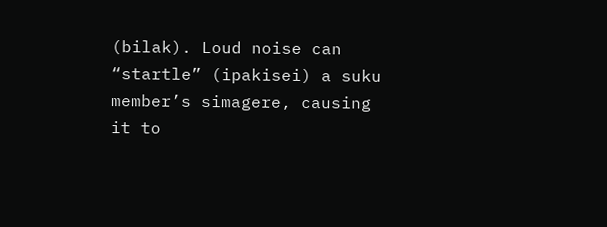(bilak). Loud noise can “startle” (ipakisei) a suku member’s simagere, causing it to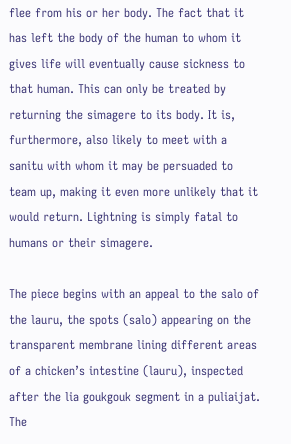flee from his or her body. The fact that it has left the body of the human to whom it gives life will eventually cause sickness to that human. This can only be treated by returning the simagere to its body. It is, furthermore, also likely to meet with a sanitu with whom it may be persuaded to team up, making it even more unlikely that it would return. Lightning is simply fatal to humans or their simagere.

The piece begins with an appeal to the salo of the lauru, the spots (salo) appearing on the transparent membrane lining different areas of a chicken’s intestine (lauru), inspected after the lia goukgouk segment in a puliaijat. The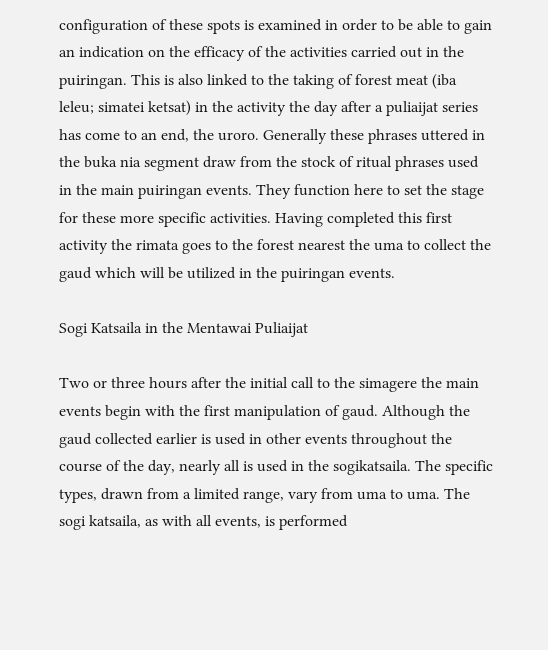configuration of these spots is examined in order to be able to gain an indication on the efficacy of the activities carried out in the puiringan. This is also linked to the taking of forest meat (iba leleu; simatei ketsat) in the activity the day after a puliaijat series has come to an end, the uroro. Generally these phrases uttered in the buka nia segment draw from the stock of ritual phrases used in the main puiringan events. They function here to set the stage for these more specific activities. Having completed this first activity the rimata goes to the forest nearest the uma to collect the gaud which will be utilized in the puiringan events.

Sogi Katsaila in the Mentawai Puliaijat

Two or three hours after the initial call to the simagere the main events begin with the first manipulation of gaud. Although the gaud collected earlier is used in other events throughout the course of the day, nearly all is used in the sogikatsaila. The specific types, drawn from a limited range, vary from uma to uma. The sogi katsaila, as with all events, is performed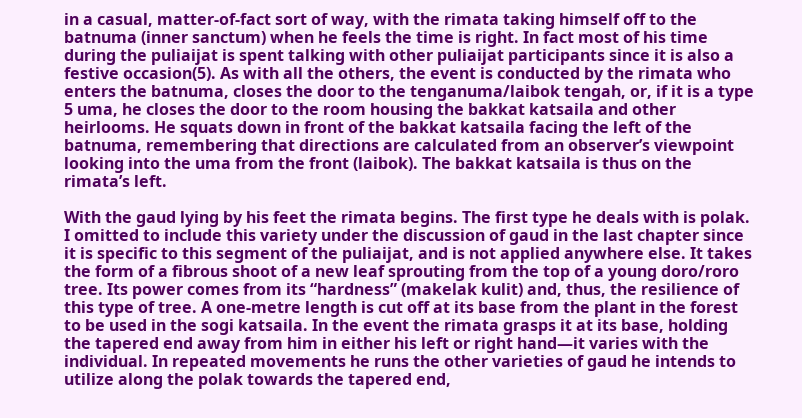in a casual, matter-of-fact sort of way, with the rimata taking himself off to the batnuma (inner sanctum) when he feels the time is right. In fact most of his time during the puliaijat is spent talking with other puliaijat participants since it is also a festive occasion(5). As with all the others, the event is conducted by the rimata who enters the batnuma, closes the door to the tenganuma/laibok tengah, or, if it is a type 5 uma, he closes the door to the room housing the bakkat katsaila and other heirlooms. He squats down in front of the bakkat katsaila facing the left of the batnuma, remembering that directions are calculated from an observer’s viewpoint looking into the uma from the front (laibok). The bakkat katsaila is thus on the rimata’s left.

With the gaud lying by his feet the rimata begins. The first type he deals with is polak. I omitted to include this variety under the discussion of gaud in the last chapter since it is specific to this segment of the puliaijat, and is not applied anywhere else. It takes the form of a fibrous shoot of a new leaf sprouting from the top of a young doro/roro tree. Its power comes from its “hardness” (makelak kulit) and, thus, the resilience of this type of tree. A one-metre length is cut off at its base from the plant in the forest to be used in the sogi katsaila. In the event the rimata grasps it at its base, holding the tapered end away from him in either his left or right hand—it varies with the individual. In repeated movements he runs the other varieties of gaud he intends to utilize along the polak towards the tapered end,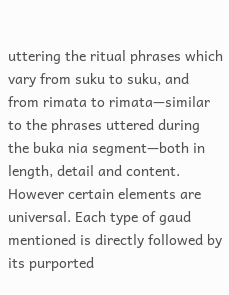uttering the ritual phrases which vary from suku to suku, and from rimata to rimata—similar to the phrases uttered during the buka nia segment—both in length, detail and content. However certain elements are universal. Each type of gaud mentioned is directly followed by its purported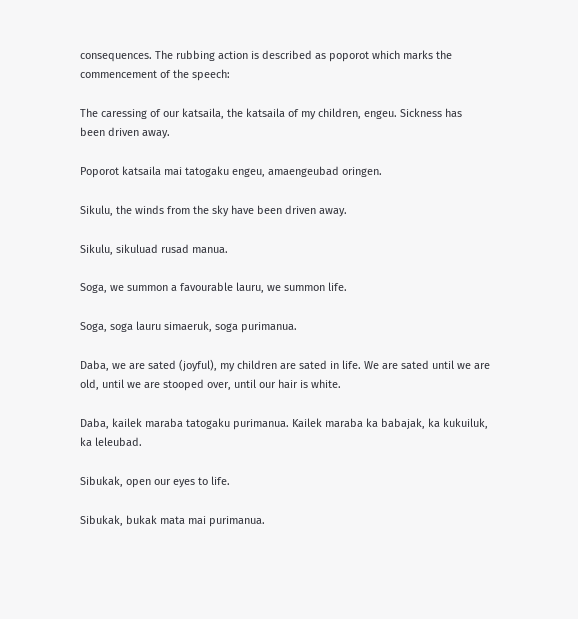consequences. The rubbing action is described as poporot which marks the commencement of the speech:

The caressing of our katsaila, the katsaila of my children, engeu. Sickness has
been driven away.

Poporot katsaila mai tatogaku engeu, amaengeubad oringen.

Sikulu, the winds from the sky have been driven away.

Sikulu, sikuluad rusad manua.

Soga, we summon a favourable lauru, we summon life.

Soga, soga lauru simaeruk, soga purimanua.

Daba, we are sated (joyful), my children are sated in life. We are sated until we are old, until we are stooped over, until our hair is white.

Daba, kailek maraba tatogaku purimanua. Kailek maraba ka babajak, ka kukuiluk, ka leleubad.

Sibukak, open our eyes to life.

Sibukak, bukak mata mai purimanua.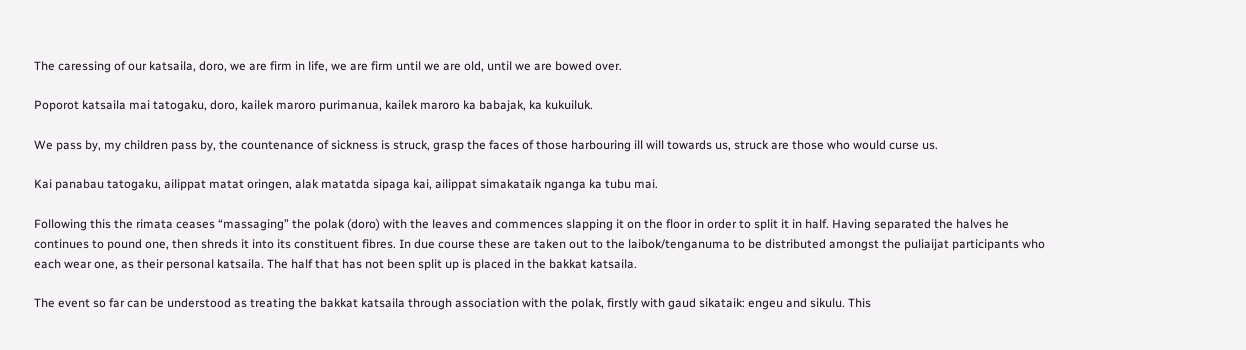The caressing of our katsaila, doro, we are firm in life, we are firm until we are old, until we are bowed over.

Poporot katsaila mai tatogaku, doro, kailek maroro purimanua, kailek maroro ka babajak, ka kukuiluk.

We pass by, my children pass by, the countenance of sickness is struck, grasp the faces of those harbouring ill will towards us, struck are those who would curse us.

Kai panabau tatogaku, ailippat matat oringen, alak matatda sipaga kai, ailippat simakataik nganga ka tubu mai.

Following this the rimata ceases “massaging” the polak (doro) with the leaves and commences slapping it on the floor in order to split it in half. Having separated the halves he continues to pound one, then shreds it into its constituent fibres. In due course these are taken out to the laibok/tenganuma to be distributed amongst the puliaijat participants who each wear one, as their personal katsaila. The half that has not been split up is placed in the bakkat katsaila.

The event so far can be understood as treating the bakkat katsaila through association with the polak, firstly with gaud sikataik: engeu and sikulu. This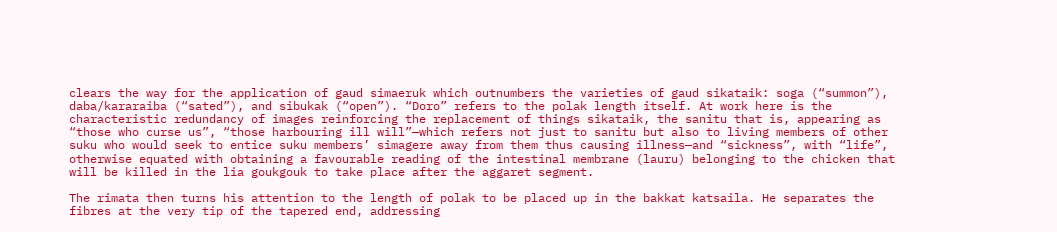clears the way for the application of gaud simaeruk which outnumbers the varieties of gaud sikataik: soga (“summon”), daba/kararaiba (“sated”), and sibukak (“open”). “Doro” refers to the polak length itself. At work here is the characteristic redundancy of images reinforcing the replacement of things sikataik, the sanitu that is, appearing as “those who curse us”, “those harbouring ill will”—which refers not just to sanitu but also to living members of other suku who would seek to entice suku members’ simagere away from them thus causing illness—and “sickness”, with “life”, otherwise equated with obtaining a favourable reading of the intestinal membrane (lauru) belonging to the chicken that will be killed in the lia goukgouk to take place after the aggaret segment.

The rimata then turns his attention to the length of polak to be placed up in the bakkat katsaila. He separates the fibres at the very tip of the tapered end, addressing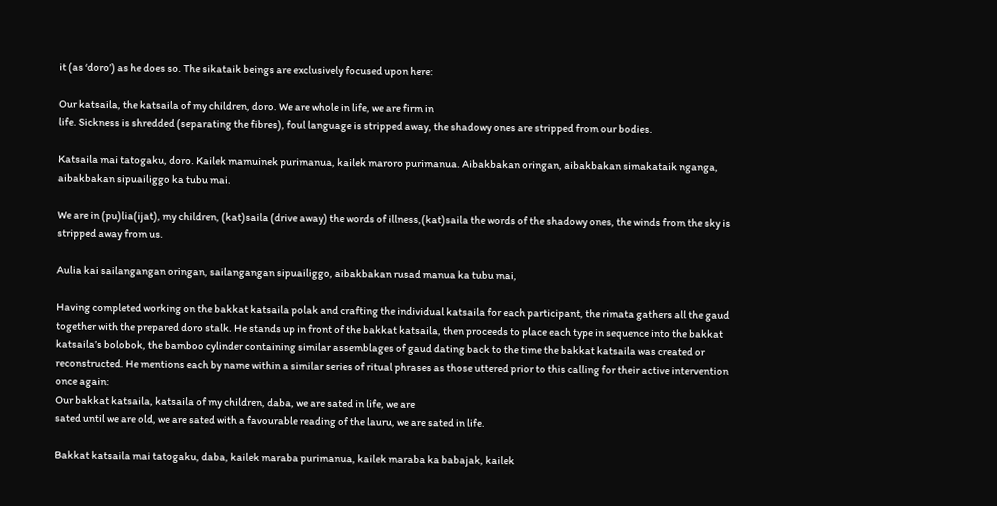it (as ‘doro’) as he does so. The sikataik beings are exclusively focused upon here:

Our katsaila, the katsaila of my children, doro. We are whole in life, we are firm in
life. Sickness is shredded (separating the fibres), foul language is stripped away, the shadowy ones are stripped from our bodies.

Katsaila mai tatogaku, doro. Kailek mamuinek purimanua, kailek maroro purimanua. Aibakbakan oringan, aibakbakan simakataik nganga, aibakbakan sipuailiggo ka tubu mai.

We are in (pu)lia(ijat), my children, (kat)saila (drive away) the words of illness,(kat)saila the words of the shadowy ones, the winds from the sky is stripped away from us.

Aulia kai sailangangan oringan, sailangangan sipuailiggo, aibakbakan rusad manua ka tubu mai,

Having completed working on the bakkat katsaila polak and crafting the individual katsaila for each participant, the rimata gathers all the gaud together with the prepared doro stalk. He stands up in front of the bakkat katsaila, then proceeds to place each type in sequence into the bakkat katsaila’s bolobok, the bamboo cylinder containing similar assemblages of gaud dating back to the time the bakkat katsaila was created or reconstructed. He mentions each by name within a similar series of ritual phrases as those uttered prior to this calling for their active intervention once again:
Our bakkat katsaila, katsaila of my children, daba, we are sated in life, we are
sated until we are old, we are sated with a favourable reading of the lauru, we are sated in life.

Bakkat katsaila mai tatogaku, daba, kailek maraba purimanua, kailek maraba ka babajak, kailek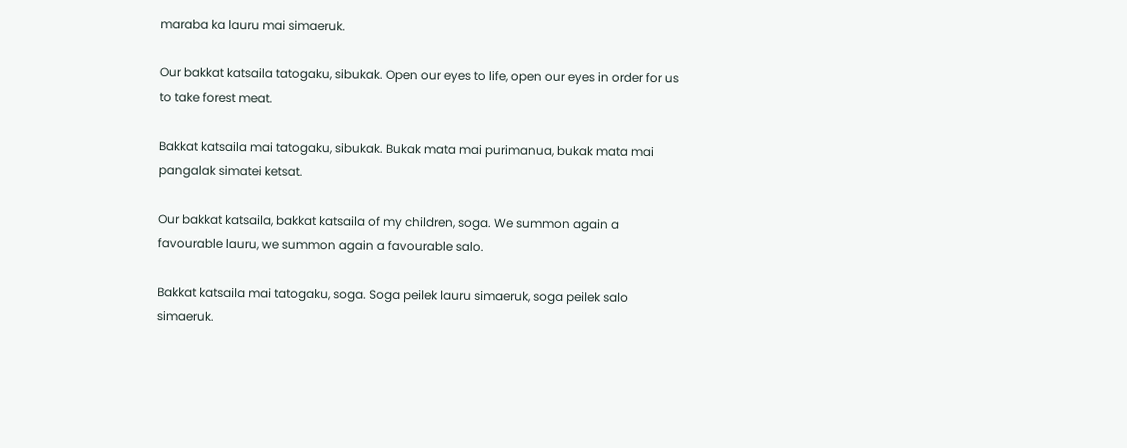maraba ka lauru mai simaeruk.

Our bakkat katsaila tatogaku, sibukak. Open our eyes to life, open our eyes in order for us to take forest meat.

Bakkat katsaila mai tatogaku, sibukak. Bukak mata mai purimanua, bukak mata mai pangalak simatei ketsat.

Our bakkat katsaila, bakkat katsaila of my children, soga. We summon again a favourable lauru, we summon again a favourable salo.

Bakkat katsaila mai tatogaku, soga. Soga peilek lauru simaeruk, soga peilek salo simaeruk.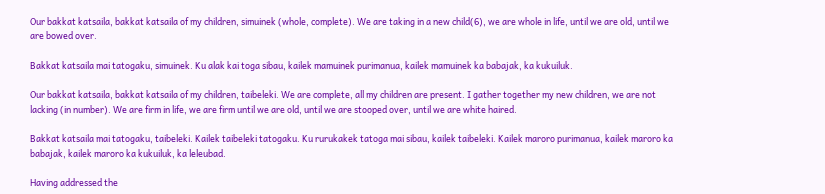Our bakkat katsaila, bakkat katsaila of my children, simuinek (whole, complete). We are taking in a new child(6), we are whole in life, until we are old, until we are bowed over.

Bakkat katsaila mai tatogaku, simuinek. Ku alak kai toga sibau, kailek mamuinek purimanua, kailek mamuinek ka babajak, ka kukuiluk.

Our bakkat katsaila, bakkat katsaila of my children, taibeleki. We are complete, all my children are present. I gather together my new children, we are not lacking (in number). We are firm in life, we are firm until we are old, until we are stooped over, until we are white haired.

Bakkat katsaila mai tatogaku, taibeleki. Kailek taibeleki tatogaku. Ku rurukakek tatoga mai sibau, kailek taibeleki. Kailek maroro purimanua, kailek maroro ka babajak, kailek maroro ka kukuiluk, ka leleubad.

Having addressed the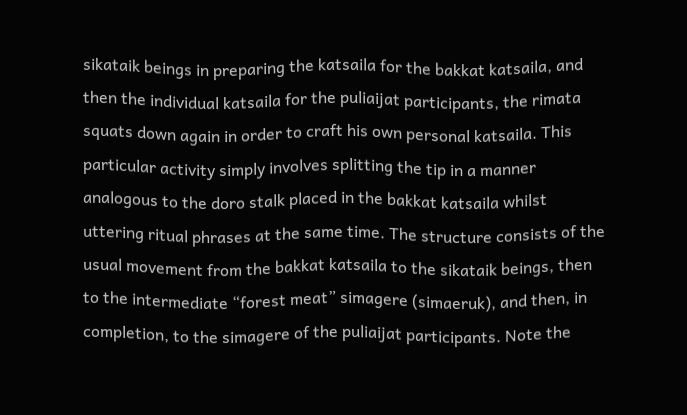sikataik beings in preparing the katsaila for the bakkat katsaila, and then the individual katsaila for the puliaijat participants, the rimata squats down again in order to craft his own personal katsaila. This particular activity simply involves splitting the tip in a manner analogous to the doro stalk placed in the bakkat katsaila whilst uttering ritual phrases at the same time. The structure consists of the usual movement from the bakkat katsaila to the sikataik beings, then to the intermediate “forest meat” simagere (simaeruk), and then, in completion, to the simagere of the puliaijat participants. Note the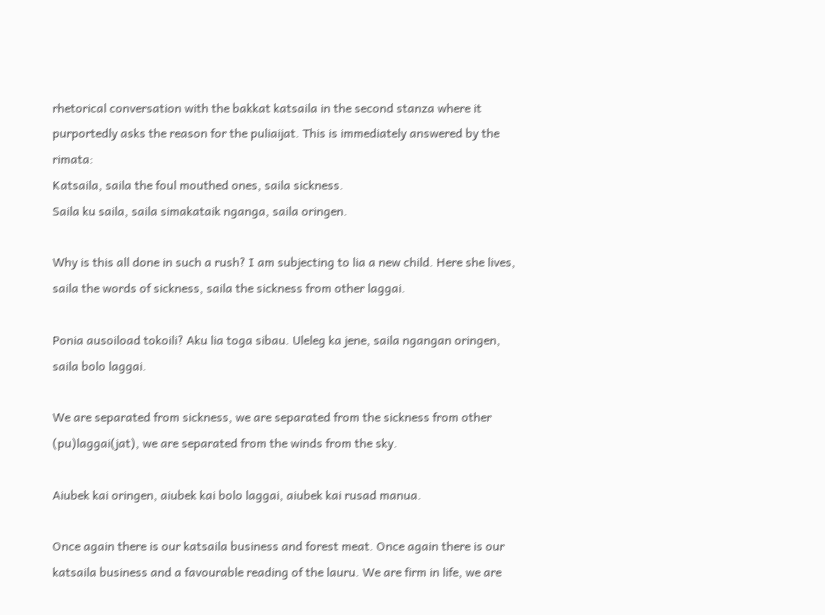rhetorical conversation with the bakkat katsaila in the second stanza where it purportedly asks the reason for the puliaijat. This is immediately answered by the rimata:
Katsaila, saila the foul mouthed ones, saila sickness.
Saila ku saila, saila simakataik nganga, saila oringen.

Why is this all done in such a rush? I am subjecting to lia a new child. Here she lives, saila the words of sickness, saila the sickness from other laggai.

Ponia ausoiload tokoili? Aku lia toga sibau. Uleleg ka jene, saila ngangan oringen, saila bolo laggai.

We are separated from sickness, we are separated from the sickness from other (pu)laggai(jat), we are separated from the winds from the sky.

Aiubek kai oringen, aiubek kai bolo laggai, aiubek kai rusad manua.

Once again there is our katsaila business and forest meat. Once again there is our katsaila business and a favourable reading of the lauru. We are firm in life, we are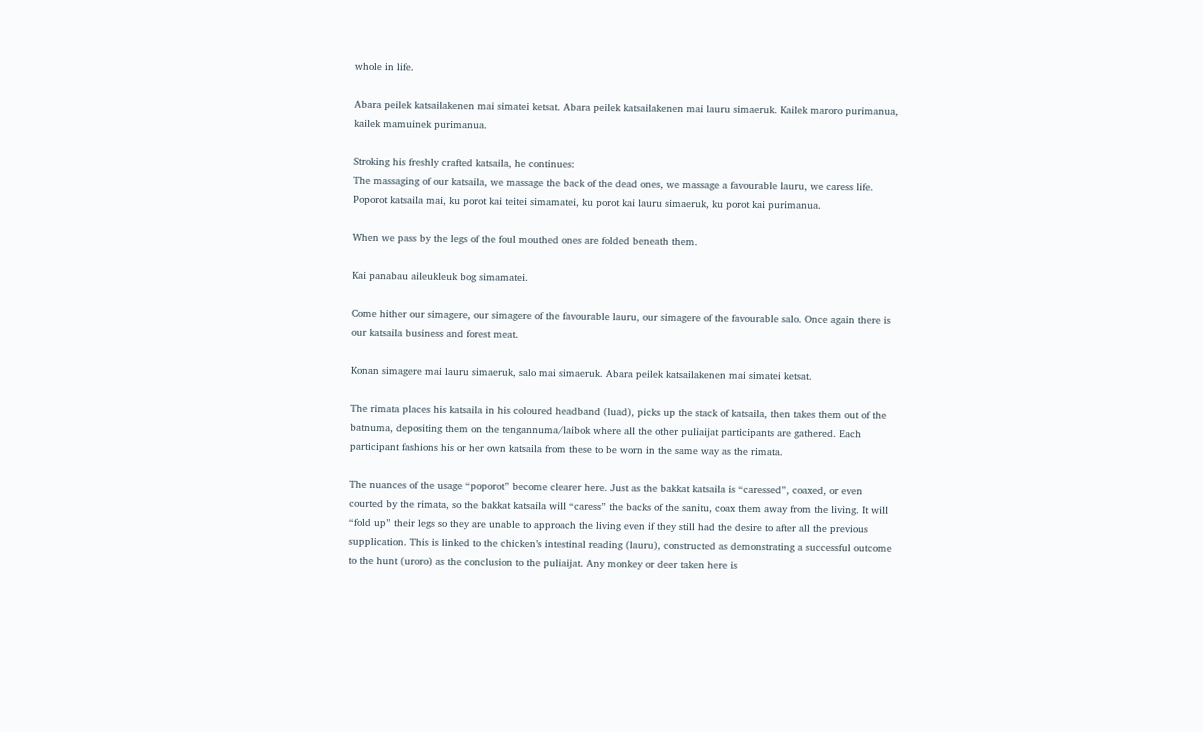whole in life.

Abara peilek katsailakenen mai simatei ketsat. Abara peilek katsailakenen mai lauru simaeruk. Kailek maroro purimanua, kailek mamuinek purimanua.

Stroking his freshly crafted katsaila, he continues:
The massaging of our katsaila, we massage the back of the dead ones, we massage a favourable lauru, we caress life.
Poporot katsaila mai, ku porot kai teitei simamatei, ku porot kai lauru simaeruk, ku porot kai purimanua.

When we pass by the legs of the foul mouthed ones are folded beneath them.

Kai panabau aileukleuk bog simamatei.

Come hither our simagere, our simagere of the favourable lauru, our simagere of the favourable salo. Once again there is our katsaila business and forest meat.

Konan simagere mai lauru simaeruk, salo mai simaeruk. Abara peilek katsailakenen mai simatei ketsat.

The rimata places his katsaila in his coloured headband (luad), picks up the stack of katsaila, then takes them out of the batnuma, depositing them on the tengannuma/laibok where all the other puliaijat participants are gathered. Each participant fashions his or her own katsaila from these to be worn in the same way as the rimata.

The nuances of the usage “poporot” become clearer here. Just as the bakkat katsaila is “caressed”, coaxed, or even courted by the rimata, so the bakkat katsaila will “caress” the backs of the sanitu, coax them away from the living. It will “fold up” their legs so they are unable to approach the living even if they still had the desire to after all the previous supplication. This is linked to the chicken’s intestinal reading (lauru), constructed as demonstrating a successful outcome to the hunt (uroro) as the conclusion to the puliaijat. Any monkey or deer taken here is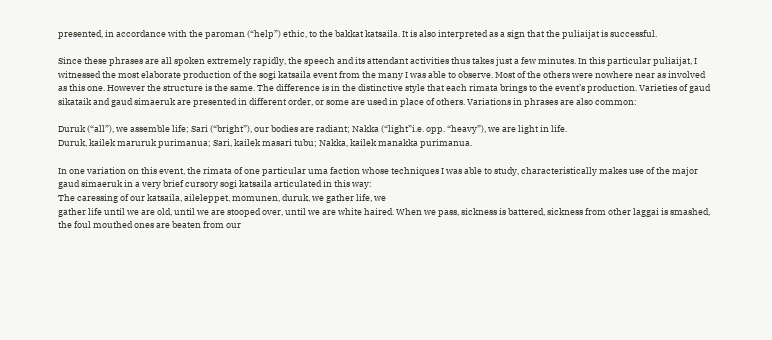presented, in accordance with the paroman (“help”) ethic, to the bakkat katsaila. It is also interpreted as a sign that the puliaijat is successful.

Since these phrases are all spoken extremely rapidly, the speech and its attendant activities thus takes just a few minutes. In this particular puliaijat, I witnessed the most elaborate production of the sogi katsaila event from the many I was able to observe. Most of the others were nowhere near as involved as this one. However the structure is the same. The difference is in the distinctive style that each rimata brings to the event’s production. Varieties of gaud sikataik and gaud simaeruk are presented in different order, or some are used in place of others. Variations in phrases are also common:

Duruk (“all”), we assemble life; Sari (“bright”), our bodies are radiant; Nakka (“light”i.e. opp. “heavy”), we are light in life.
Duruk, kailek maruruk purimanua; Sari, kailek masari tubu; Nakka, kailek manakka purimanua.

In one variation on this event, the rimata of one particular uma faction whose techniques I was able to study, characteristically makes use of the major gaud simaeruk in a very brief cursory sogi katsaila articulated in this way:
The caressing of our katsaila, aileleppet, momunen, duruk, we gather life, we
gather life until we are old, until we are stooped over, until we are white haired. When we pass, sickness is battered, sickness from other laggai is smashed, the foul mouthed ones are beaten from our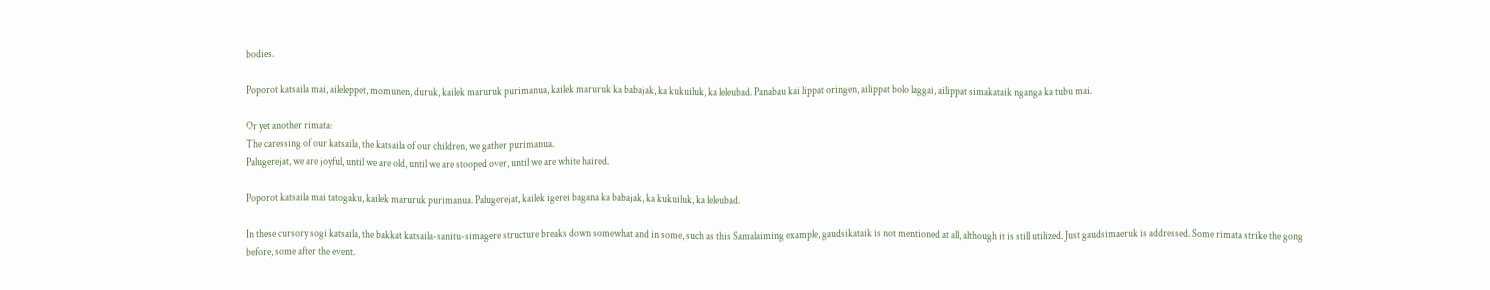bodies.

Poporot katsaila mai, aileleppet, momunen, duruk, kailek maruruk purimanua, kailek maruruk ka babajak, ka kukuiluk, ka leleubad. Panabau kai lippat oringen, ailippat bolo laggai, ailippat simakataik nganga ka tubu mai.

Or yet another rimata:
The caressing of our katsaila, the katsaila of our children, we gather purimanua.
Palugerejat, we are joyful, until we are old, until we are stooped over, until we are white haired.

Poporot katsaila mai tatogaku, kailek maruruk purimanua. Palugerejat, kailek igerei bagana ka babajak, ka kukuiluk, ka leleubad.

In these cursory sogi katsaila, the bakkat katsaila-sanitu-simagere structure breaks down somewhat and in some, such as this Samalaiming example, gaudsikataik is not mentioned at all, although it is still utilized. Just gaudsimaeruk is addressed. Some rimata strike the gong before, some after the event.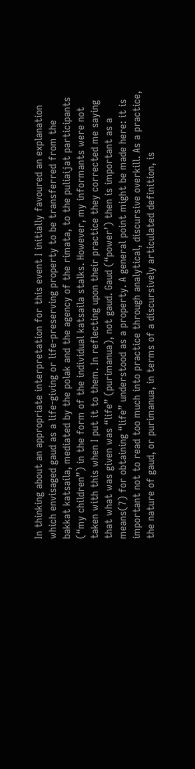In thinking about an appropriate interpretation for this event I initially favoured an explanation which envisaged gaud as a life-giving or life-preserving property to be transferred from the bakkat katsaila, mediated by the polak and the agency of the rimata, to the puliaijat participants (“my children”) in the form of the individual katsaila stalks. However, my informants were not taken with this when I put it to them. In reflecting upon their practice they corrected me saying that what was given was “life” (purimanua), not gaud. Gaud (“power’) then is important as a means(7) for obtaining “life” understood as a property. A general point might be made here: it is important not to read too much into practice through analytical, discursive overkill. As a practice, the nature of gaud, or purimanua, in terms of a discursively articulated definition, is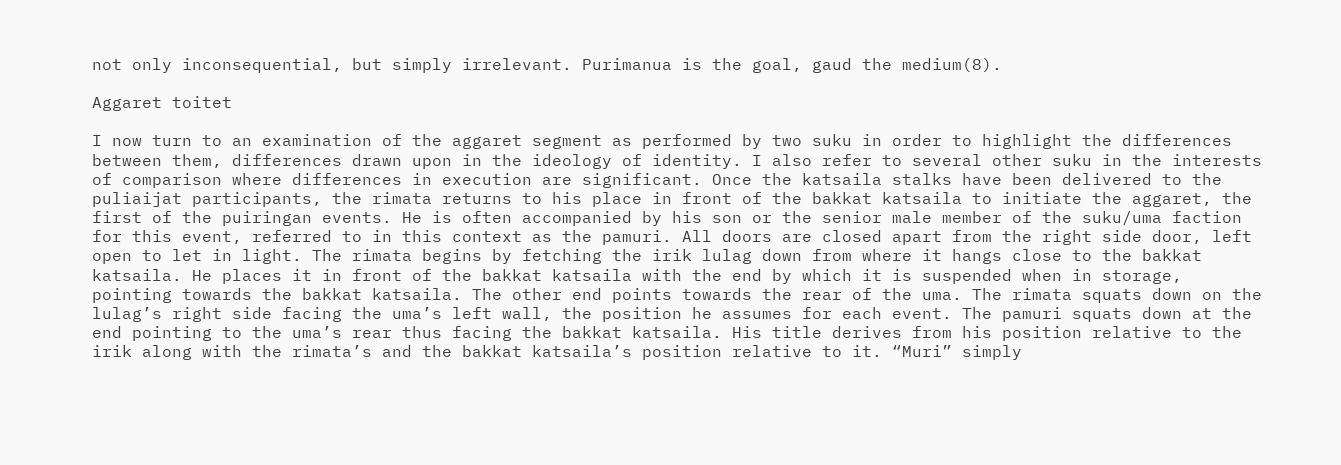not only inconsequential, but simply irrelevant. Purimanua is the goal, gaud the medium(8).

Aggaret toitet

I now turn to an examination of the aggaret segment as performed by two suku in order to highlight the differences between them, differences drawn upon in the ideology of identity. I also refer to several other suku in the interests of comparison where differences in execution are significant. Once the katsaila stalks have been delivered to the puliaijat participants, the rimata returns to his place in front of the bakkat katsaila to initiate the aggaret, the first of the puiringan events. He is often accompanied by his son or the senior male member of the suku/uma faction for this event, referred to in this context as the pamuri. All doors are closed apart from the right side door, left open to let in light. The rimata begins by fetching the irik lulag down from where it hangs close to the bakkat katsaila. He places it in front of the bakkat katsaila with the end by which it is suspended when in storage, pointing towards the bakkat katsaila. The other end points towards the rear of the uma. The rimata squats down on the lulag’s right side facing the uma’s left wall, the position he assumes for each event. The pamuri squats down at the end pointing to the uma’s rear thus facing the bakkat katsaila. His title derives from his position relative to the irik along with the rimata’s and the bakkat katsaila’s position relative to it. “Muri” simply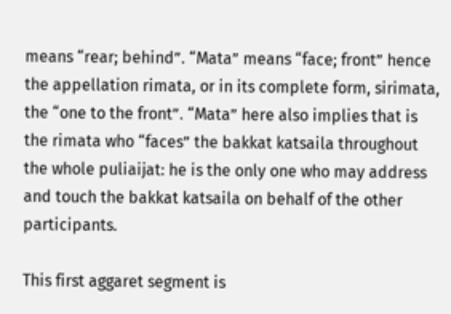means “rear; behind”. “Mata” means “face; front” hence the appellation rimata, or in its complete form, sirimata, the “one to the front”. “Mata” here also implies that is the rimata who “faces” the bakkat katsaila throughout the whole puliaijat: he is the only one who may address and touch the bakkat katsaila on behalf of the other participants.

This first aggaret segment is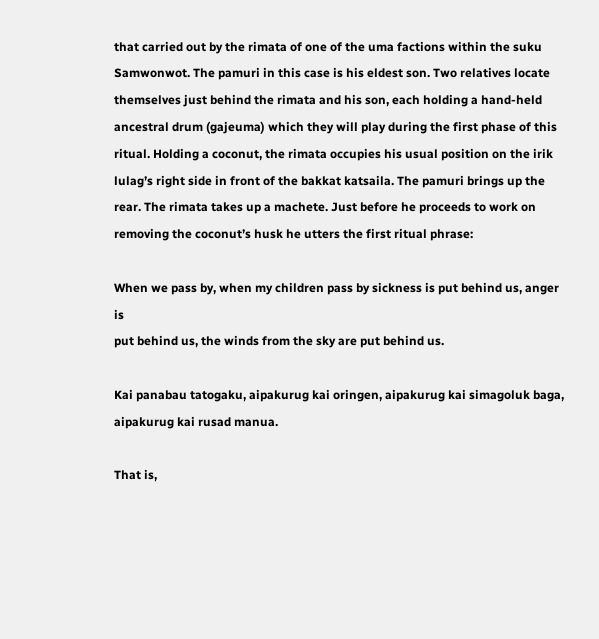that carried out by the rimata of one of the uma factions within the suku Samwonwot. The pamuri in this case is his eldest son. Two relatives locate themselves just behind the rimata and his son, each holding a hand-held ancestral drum (gajeuma) which they will play during the first phase of this ritual. Holding a coconut, the rimata occupies his usual position on the irik lulag’s right side in front of the bakkat katsaila. The pamuri brings up the rear. The rimata takes up a machete. Just before he proceeds to work on removing the coconut’s husk he utters the first ritual phrase:

When we pass by, when my children pass by sickness is put behind us, anger is
put behind us, the winds from the sky are put behind us.

Kai panabau tatogaku, aipakurug kai oringen, aipakurug kai simagoluk baga, aipakurug kai rusad manua.

That is,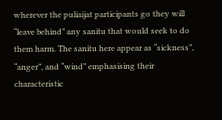wherever the puliaijat participants go they will “leave behind” any sanitu that would seek to do them harm. The sanitu here appear as “sickness”, “anger”, and “wind” emphasising their characteristic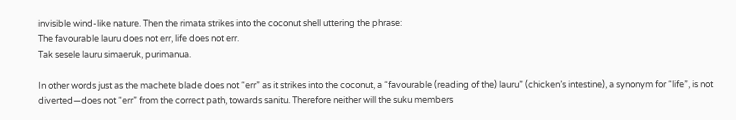invisible wind-like nature. Then the rimata strikes into the coconut shell uttering the phrase:
The favourable lauru does not err, life does not err.
Tak sesele lauru simaeruk, purimanua.

In other words just as the machete blade does not “err” as it strikes into the coconut, a “favourable (reading of the) lauru” (chicken’s intestine), a synonym for “life”, is not diverted—does not “err” from the correct path, towards sanitu. Therefore neither will the suku members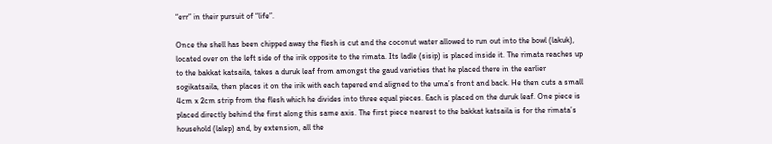“err” in their pursuit of “life”.

Once the shell has been chipped away the flesh is cut and the coconut water allowed to run out into the bowl (lakuk), located over on the left side of the irik opposite to the rimata. Its ladle (sisip) is placed inside it. The rimata reaches up to the bakkat katsaila, takes a duruk leaf from amongst the gaud varieties that he placed there in the earlier sogikatsaila, then places it on the irik with each tapered end aligned to the uma’s front and back. He then cuts a small 4cm x 2cm strip from the flesh which he divides into three equal pieces. Each is placed on the duruk leaf. One piece is placed directly behind the first along this same axis. The first piece nearest to the bakkat katsaila is for the rimata’s household (lalep) and, by extension, all the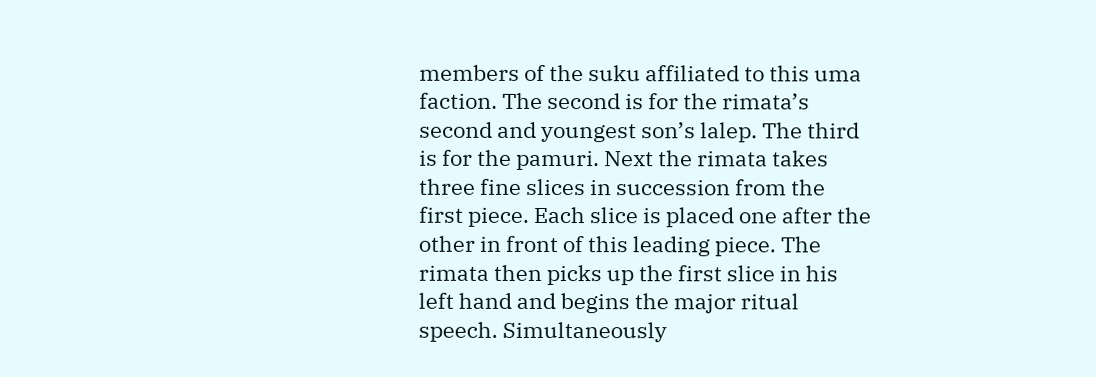members of the suku affiliated to this uma faction. The second is for the rimata’s second and youngest son’s lalep. The third is for the pamuri. Next the rimata takes three fine slices in succession from the first piece. Each slice is placed one after the other in front of this leading piece. The rimata then picks up the first slice in his left hand and begins the major ritual speech. Simultaneously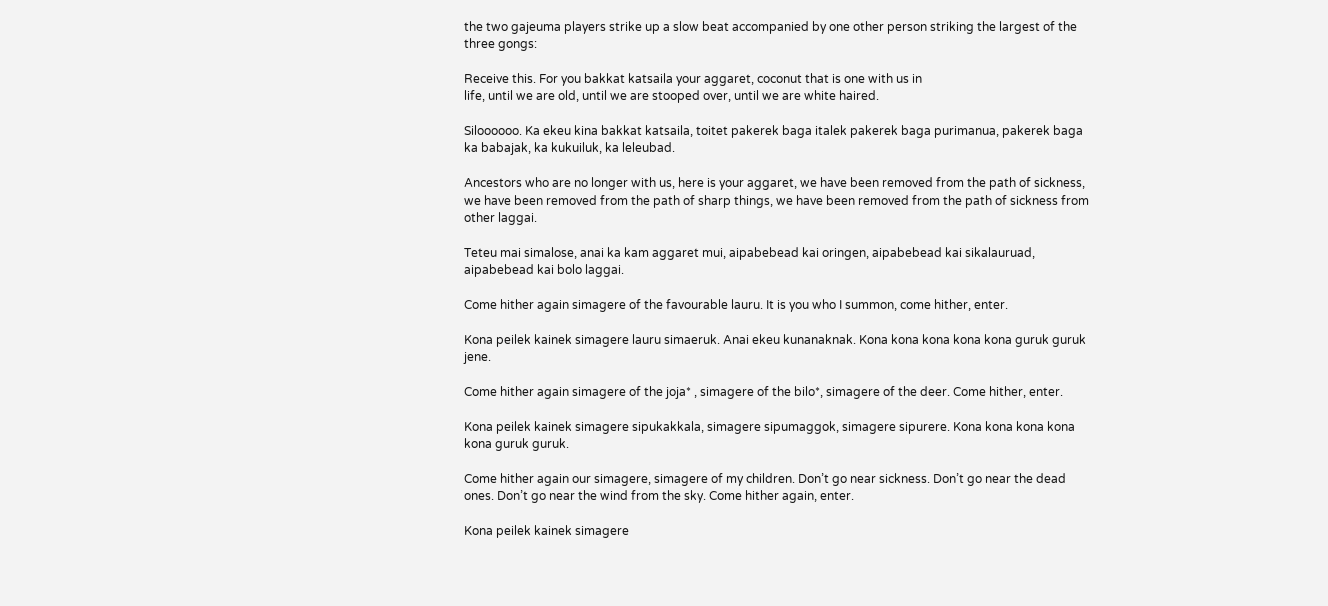the two gajeuma players strike up a slow beat accompanied by one other person striking the largest of the three gongs:

Receive this. For you bakkat katsaila your aggaret, coconut that is one with us in
life, until we are old, until we are stooped over, until we are white haired.

Siloooooo. Ka ekeu kina bakkat katsaila, toitet pakerek baga italek pakerek baga purimanua, pakerek baga ka babajak, ka kukuiluk, ka leleubad.

Ancestors who are no longer with us, here is your aggaret, we have been removed from the path of sickness, we have been removed from the path of sharp things, we have been removed from the path of sickness from other laggai.

Teteu mai simalose, anai ka kam aggaret mui, aipabebead kai oringen, aipabebead kai sikalauruad, aipabebead kai bolo laggai.

Come hither again simagere of the favourable lauru. It is you who I summon, come hither, enter.

Kona peilek kainek simagere lauru simaeruk. Anai ekeu kunanaknak. Kona kona kona kona kona guruk guruk jene.

Come hither again simagere of the joja* , simagere of the bilo*, simagere of the deer. Come hither, enter.

Kona peilek kainek simagere sipukakkala, simagere sipumaggok, simagere sipurere. Kona kona kona kona kona guruk guruk.

Come hither again our simagere, simagere of my children. Don’t go near sickness. Don’t go near the dead ones. Don’t go near the wind from the sky. Come hither again, enter.

Kona peilek kainek simagere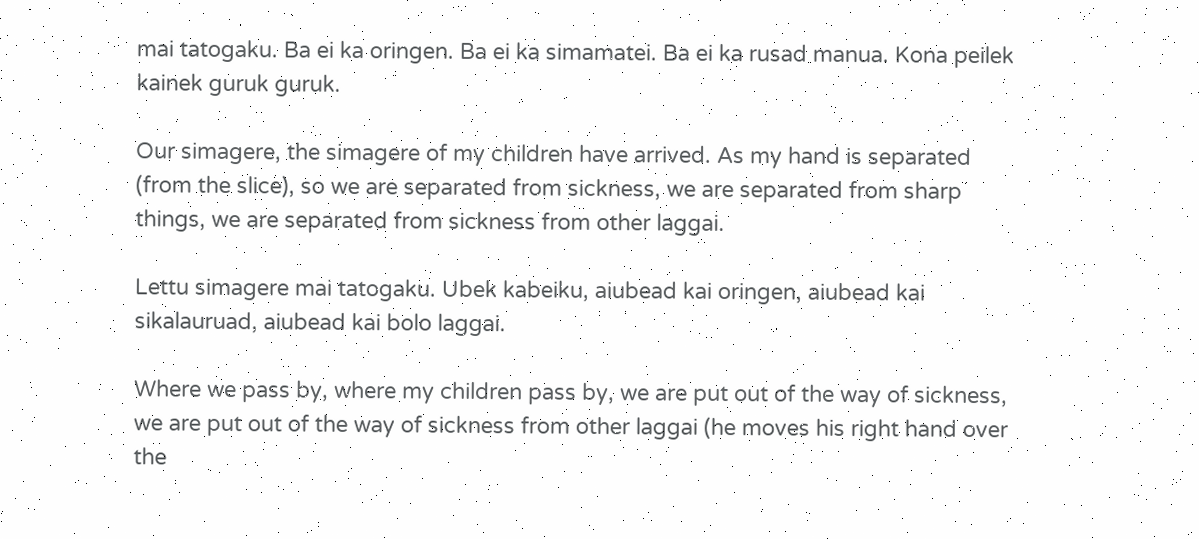mai tatogaku. Ba ei ka oringen. Ba ei ka simamatei. Ba ei ka rusad manua. Kona peilek kainek guruk guruk.

Our simagere, the simagere of my children have arrived. As my hand is separated (from the slice), so we are separated from sickness, we are separated from sharp things, we are separated from sickness from other laggai.

Lettu simagere mai tatogaku. Ubek kabeiku, aiubead kai oringen, aiubead kai sikalauruad, aiubead kai bolo laggai.

Where we pass by, where my children pass by, we are put out of the way of sickness, we are put out of the way of sickness from other laggai (he moves his right hand over the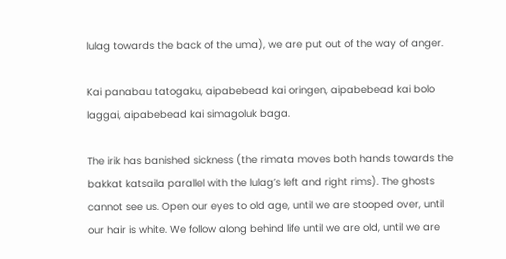lulag towards the back of the uma), we are put out of the way of anger.

Kai panabau tatogaku, aipabebead kai oringen, aipabebead kai bolo laggai, aipabebead kai simagoluk baga.

The irik has banished sickness (the rimata moves both hands towards the bakkat katsaila parallel with the lulag’s left and right rims). The ghosts cannot see us. Open our eyes to old age, until we are stooped over, until our hair is white. We follow along behind life until we are old, until we are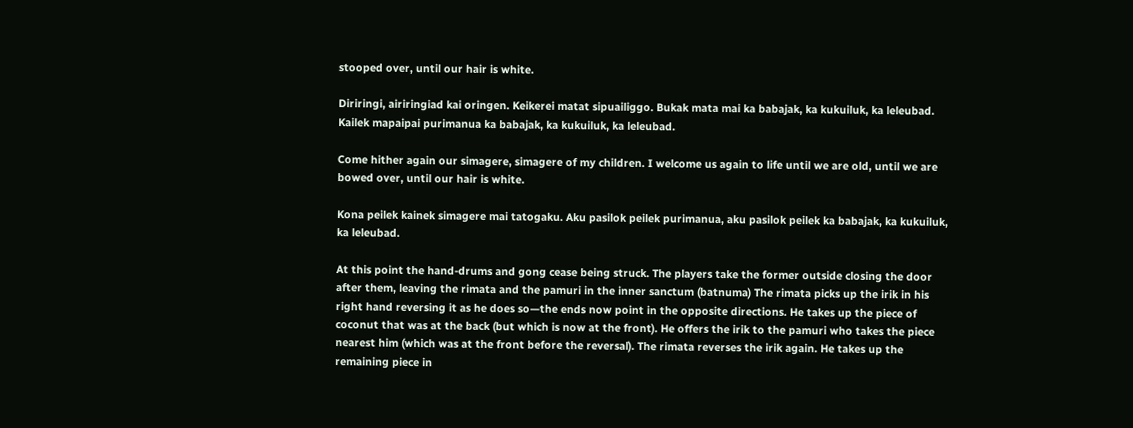stooped over, until our hair is white.

Diriringi, airiringiad kai oringen. Keikerei matat sipuailiggo. Bukak mata mai ka babajak, ka kukuiluk, ka leleubad. Kailek mapaipai purimanua ka babajak, ka kukuiluk, ka leleubad.

Come hither again our simagere, simagere of my children. I welcome us again to life until we are old, until we are bowed over, until our hair is white.

Kona peilek kainek simagere mai tatogaku. Aku pasilok peilek purimanua, aku pasilok peilek ka babajak, ka kukuiluk, ka leleubad.

At this point the hand-drums and gong cease being struck. The players take the former outside closing the door after them, leaving the rimata and the pamuri in the inner sanctum (batnuma) The rimata picks up the irik in his right hand reversing it as he does so—the ends now point in the opposite directions. He takes up the piece of coconut that was at the back (but which is now at the front). He offers the irik to the pamuri who takes the piece nearest him (which was at the front before the reversal). The rimata reverses the irik again. He takes up the remaining piece in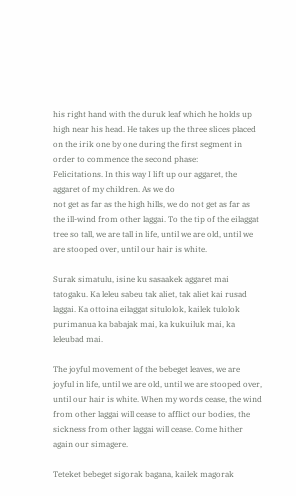his right hand with the duruk leaf which he holds up high near his head. He takes up the three slices placed on the irik one by one during the first segment in order to commence the second phase:
Felicitations. In this way I lift up our aggaret, the aggaret of my children. As we do
not get as far as the high hills, we do not get as far as the ill-wind from other laggai. To the tip of the eilaggat tree so tall, we are tall in life, until we are old, until we are stooped over, until our hair is white.

Surak simatulu, isine ku sasaakek aggaret mai tatogaku. Ka leleu sabeu tak aliet, tak aliet kai rusad laggai. Ka ottoina eilaggat situlolok, kailek tulolok purimanua ka babajak mai, ka kukuiluk mai, ka leleubad mai.

The joyful movement of the bebeget leaves, we are joyful in life, until we are old, until we are stooped over, until our hair is white. When my words cease, the wind from other laggai will cease to afflict our bodies, the sickness from other laggai will cease. Come hither again our simagere.

Teteket bebeget sigorak bagana, kailek magorak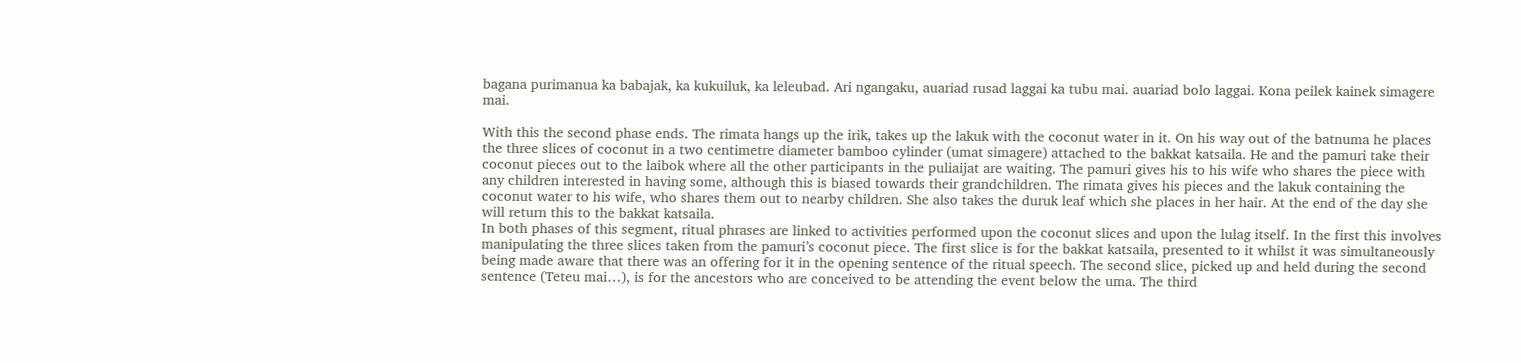bagana purimanua ka babajak, ka kukuiluk, ka leleubad. Ari ngangaku, auariad rusad laggai ka tubu mai. auariad bolo laggai. Kona peilek kainek simagere mai.

With this the second phase ends. The rimata hangs up the irik, takes up the lakuk with the coconut water in it. On his way out of the batnuma he places the three slices of coconut in a two centimetre diameter bamboo cylinder (umat simagere) attached to the bakkat katsaila. He and the pamuri take their coconut pieces out to the laibok where all the other participants in the puliaijat are waiting. The pamuri gives his to his wife who shares the piece with any children interested in having some, although this is biased towards their grandchildren. The rimata gives his pieces and the lakuk containing the coconut water to his wife, who shares them out to nearby children. She also takes the duruk leaf which she places in her hair. At the end of the day she will return this to the bakkat katsaila.
In both phases of this segment, ritual phrases are linked to activities performed upon the coconut slices and upon the lulag itself. In the first this involves manipulating the three slices taken from the pamuri’s coconut piece. The first slice is for the bakkat katsaila, presented to it whilst it was simultaneously being made aware that there was an offering for it in the opening sentence of the ritual speech. The second slice, picked up and held during the second sentence (Teteu mai…), is for the ancestors who are conceived to be attending the event below the uma. The third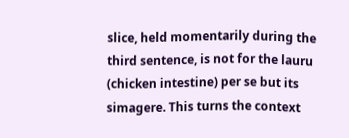slice, held momentarily during the third sentence, is not for the lauru (chicken intestine) per se but its simagere. This turns the context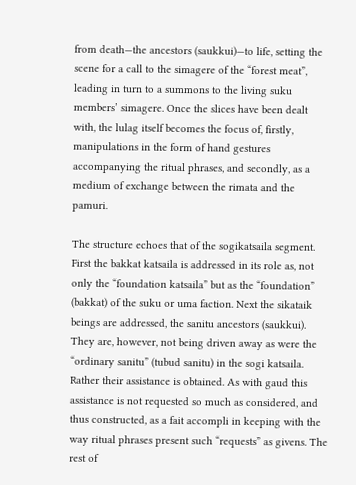from death—the ancestors (saukkui)—to life, setting the scene for a call to the simagere of the “forest meat”, leading in turn to a summons to the living suku members’ simagere. Once the slices have been dealt with, the lulag itself becomes the focus of, firstly, manipulations in the form of hand gestures accompanying the ritual phrases, and secondly, as a medium of exchange between the rimata and the pamuri.

The structure echoes that of the sogikatsaila segment. First the bakkat katsaila is addressed in its role as, not only the “foundation katsaila” but as the “foundation” (bakkat) of the suku or uma faction. Next the sikataik beings are addressed, the sanitu ancestors (saukkui). They are, however, not being driven away as were the “ordinary sanitu” (tubud sanitu) in the sogi katsaila. Rather their assistance is obtained. As with gaud this assistance is not requested so much as considered, and thus constructed, as a fait accompli in keeping with the way ritual phrases present such “requests” as givens. The rest of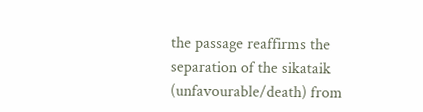the passage reaffirms the separation of the sikataik (unfavourable/death) from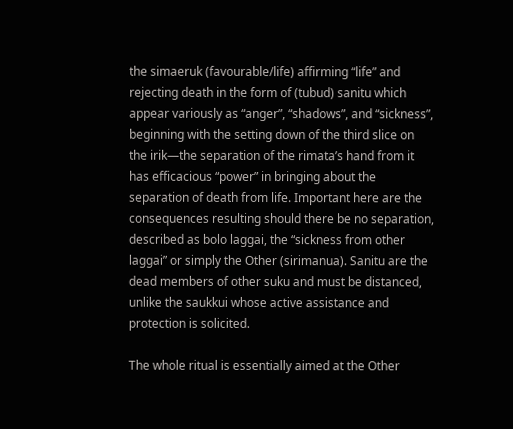the simaeruk (favourable/life) affirming “life” and rejecting death in the form of (tubud) sanitu which appear variously as “anger”, “shadows”, and “sickness”, beginning with the setting down of the third slice on the irik—the separation of the rimata’s hand from it has efficacious “power” in bringing about the separation of death from life. Important here are the consequences resulting should there be no separation, described as bolo laggai, the “sickness from other laggai” or simply the Other (sirimanua). Sanitu are the dead members of other suku and must be distanced, unlike the saukkui whose active assistance and protection is solicited.

The whole ritual is essentially aimed at the Other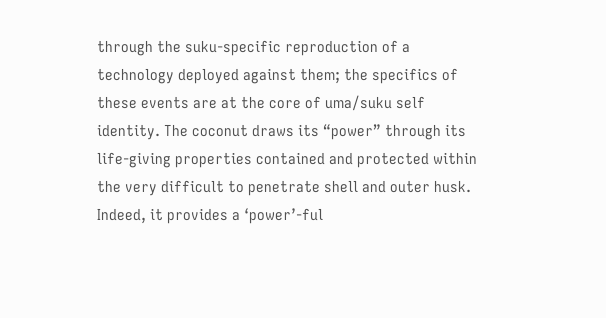through the suku-specific reproduction of a technology deployed against them; the specifics of these events are at the core of uma/suku self identity. The coconut draws its “power” through its life-giving properties contained and protected within the very difficult to penetrate shell and outer husk. Indeed, it provides a ‘power’-ful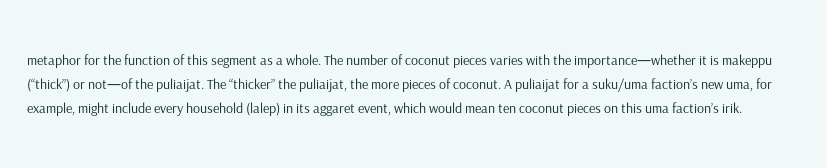metaphor for the function of this segment as a whole. The number of coconut pieces varies with the importance—whether it is makeppu (“thick”) or not—of the puliaijat. The “thicker” the puliaijat, the more pieces of coconut. A puliaijat for a suku/uma faction’s new uma, for example, might include every household (lalep) in its aggaret event, which would mean ten coconut pieces on this uma faction’s irik.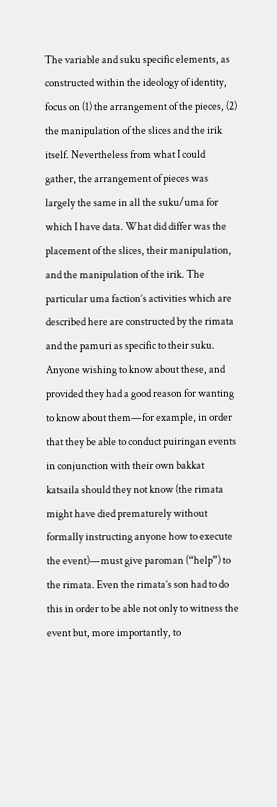The variable and suku specific elements, as constructed within the ideology of identity, focus on (1) the arrangement of the pieces, (2) the manipulation of the slices and the irik itself. Nevertheless from what I could gather, the arrangement of pieces was largely the same in all the suku/uma for which I have data. What did differ was the placement of the slices, their manipulation, and the manipulation of the irik. The particular uma faction’s activities which are described here are constructed by the rimata and the pamuri as specific to their suku. Anyone wishing to know about these, and provided they had a good reason for wanting to know about them—for example, in order that they be able to conduct puiringan events in conjunction with their own bakkat katsaila should they not know (the rimata might have died prematurely without formally instructing anyone how to execute the event)—must give paroman (“help”) to the rimata. Even the rimata’s son had to do this in order to be able not only to witness the event but, more importantly, to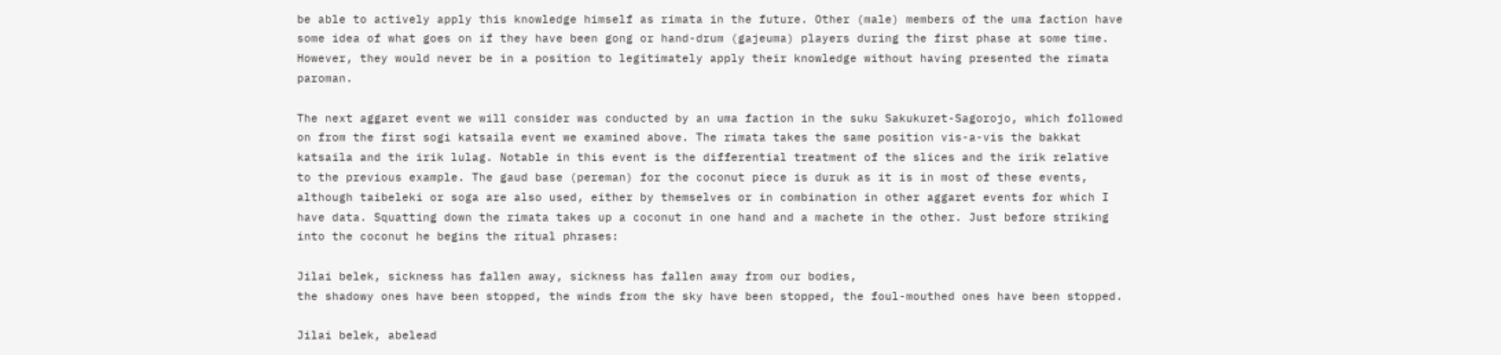be able to actively apply this knowledge himself as rimata in the future. Other (male) members of the uma faction have some idea of what goes on if they have been gong or hand-drum (gajeuma) players during the first phase at some time. However, they would never be in a position to legitimately apply their knowledge without having presented the rimata paroman.

The next aggaret event we will consider was conducted by an uma faction in the suku Sakukuret-Sagorojo, which followed on from the first sogi katsaila event we examined above. The rimata takes the same position vis-a-vis the bakkat katsaila and the irik lulag. Notable in this event is the differential treatment of the slices and the irik relative to the previous example. The gaud base (pereman) for the coconut piece is duruk as it is in most of these events, although taibeleki or soga are also used, either by themselves or in combination in other aggaret events for which I have data. Squatting down the rimata takes up a coconut in one hand and a machete in the other. Just before striking into the coconut he begins the ritual phrases:

Jilai belek, sickness has fallen away, sickness has fallen away from our bodies,
the shadowy ones have been stopped, the winds from the sky have been stopped, the foul-mouthed ones have been stopped.

Jilai belek, abelead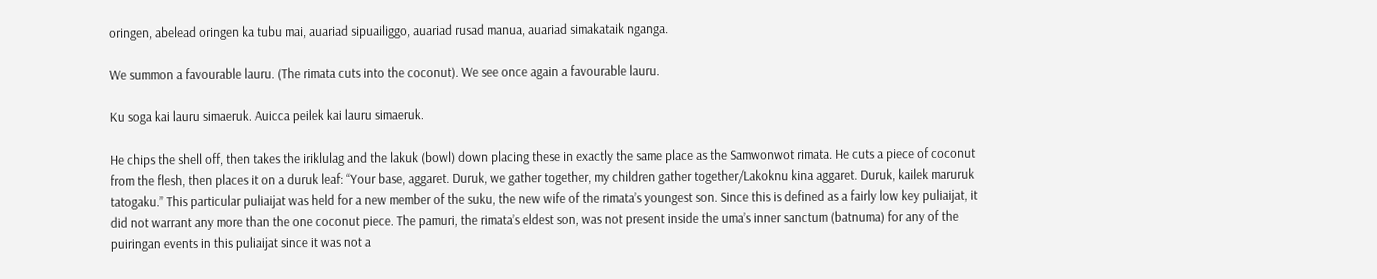oringen, abelead oringen ka tubu mai, auariad sipuailiggo, auariad rusad manua, auariad simakataik nganga.

We summon a favourable lauru. (The rimata cuts into the coconut). We see once again a favourable lauru.

Ku soga kai lauru simaeruk. Auicca peilek kai lauru simaeruk.

He chips the shell off, then takes the iriklulag and the lakuk (bowl) down placing these in exactly the same place as the Samwonwot rimata. He cuts a piece of coconut from the flesh, then places it on a duruk leaf: “Your base, aggaret. Duruk, we gather together, my children gather together/Lakoknu kina aggaret. Duruk, kailek maruruk tatogaku.” This particular puliaijat was held for a new member of the suku, the new wife of the rimata’s youngest son. Since this is defined as a fairly low key puliaijat, it did not warrant any more than the one coconut piece. The pamuri, the rimata’s eldest son, was not present inside the uma’s inner sanctum (batnuma) for any of the puiringan events in this puliaijat since it was not a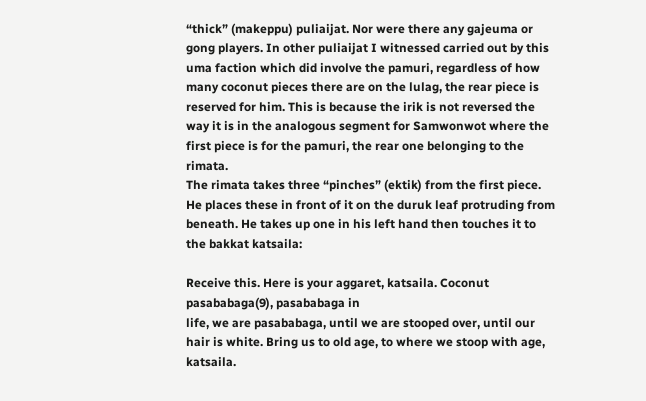“thick” (makeppu) puliaijat. Nor were there any gajeuma or gong players. In other puliaijat I witnessed carried out by this uma faction which did involve the pamuri, regardless of how many coconut pieces there are on the lulag, the rear piece is reserved for him. This is because the irik is not reversed the way it is in the analogous segment for Samwonwot where the first piece is for the pamuri, the rear one belonging to the rimata.
The rimata takes three “pinches” (ektik) from the first piece. He places these in front of it on the duruk leaf protruding from beneath. He takes up one in his left hand then touches it to the bakkat katsaila:

Receive this. Here is your aggaret, katsaila. Coconut pasababaga(9), pasababaga in
life, we are pasababaga, until we are stooped over, until our hair is white. Bring us to old age, to where we stoop with age, katsaila.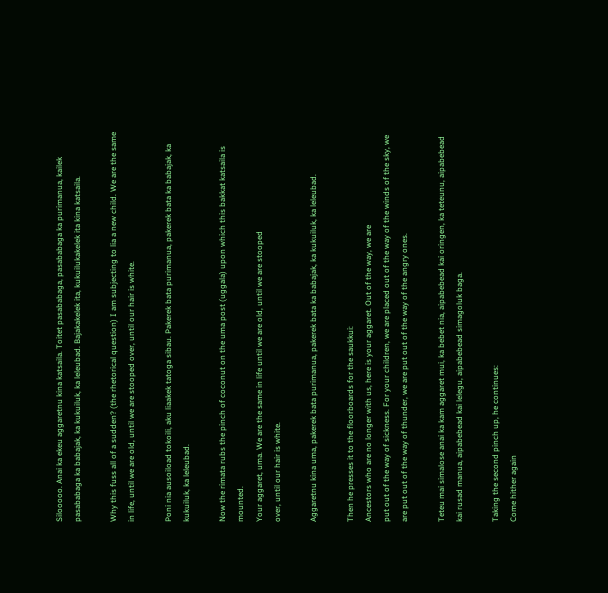Silooooo. Anai ka ekeu aggaretnu kina katsaila. Toitet pasababaga, pasababaga ka purimanua, kailek pasababaga ka babajak, ka kukuiluk, ka leleubad. Bajakakelek ita, kukuilukakelek ita kina katsaila.

Why this fuss all of a sudden? (the rhetorical question) I am subjecting to lia a new child. We are the same in life, until we are old, until we are stooped over, until our hair is white.

Poni nia ausoiload tokoili, aku liaakek tatoga sibau. Pakerek bata purimanua, pakerek bata ka babajak, ka kukuiluk, ka leleubad.

Now the rimata rubs the pinch of coconut on the uma post (uggala) upon which this bakkat katsaila is mounted.
Your aggaret, uma. We are the same in life until we are old, until we are stooped
over, until our hair is white.

Aggaretnu kina uma, pakerek bata purimanua, pakerek bata ka babajak, ka kukuiluk, ka leleubad.

Then he presses it to the floorboards for the saukkui:
Ancestors who are no longer with us, here is your aggaret. Out of the way, we are
put out of the way of sickness. For your children, we are placed out of the way of the winds of the sky, we are put out of the way of thunder, we are put out of the way of the angry ones.

Teteu mai simalose anai ka kam aggaret mui, ka bebet nia, aipabebead kai oringen, ka teteunu, aipabebead kai rusad manua, aipabebead kai lelegu, aipabebead simagoluk baga.

Taking the second pinch up, he continues:
Come hither again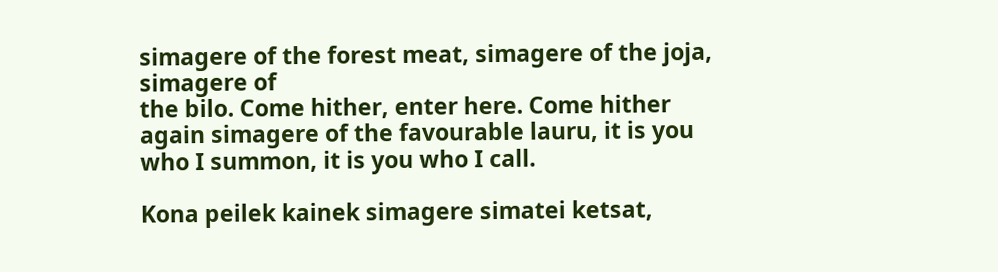simagere of the forest meat, simagere of the joja, simagere of
the bilo. Come hither, enter here. Come hither again simagere of the favourable lauru, it is you who I summon, it is you who I call.

Kona peilek kainek simagere simatei ketsat,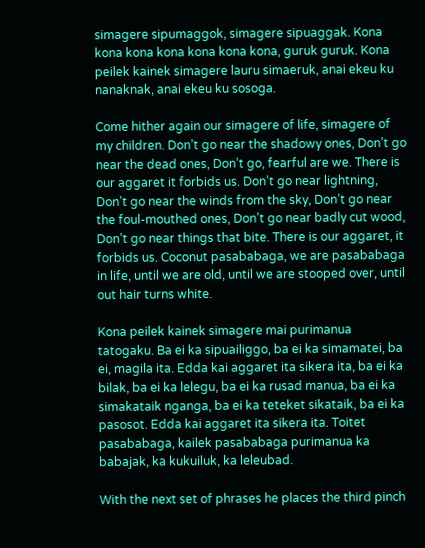simagere sipumaggok, simagere sipuaggak. Kona kona kona kona kona kona kona, guruk guruk. Kona peilek kainek simagere lauru simaeruk, anai ekeu ku nanaknak, anai ekeu ku sosoga.

Come hither again our simagere of life, simagere of my children. Don’t go near the shadowy ones, Don’t go near the dead ones, Don’t go, fearful are we. There is our aggaret it forbids us. Don’t go near lightning, Don’t go near the winds from the sky, Don’t go near the foul-mouthed ones, Don’t go near badly cut wood, Don’t go near things that bite. There is our aggaret, it forbids us. Coconut pasababaga, we are pasababaga in life, until we are old, until we are stooped over, until out hair turns white.

Kona peilek kainek simagere mai purimanua tatogaku. Ba ei ka sipuailiggo, ba ei ka simamatei, ba ei, magila ita. Edda kai aggaret ita sikera ita, ba ei ka bilak, ba ei ka lelegu, ba ei ka rusad manua, ba ei ka simakataik nganga, ba ei ka teteket sikataik, ba ei ka pasosot. Edda kai aggaret ita sikera ita. Toitet pasababaga, kailek pasababaga purimanua ka babajak, ka kukuiluk, ka leleubad.

With the next set of phrases he places the third pinch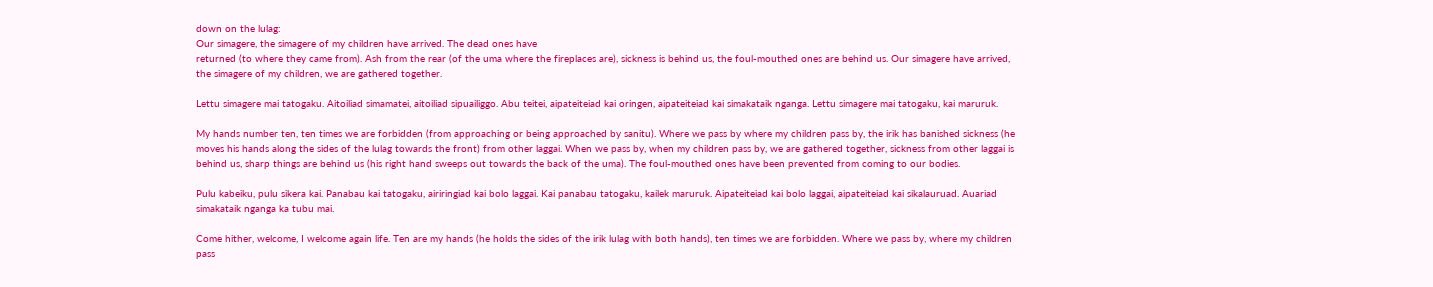down on the lulag:
Our simagere, the simagere of my children have arrived. The dead ones have
returned (to where they came from). Ash from the rear (of the uma where the fireplaces are), sickness is behind us, the foul-mouthed ones are behind us. Our simagere have arrived, the simagere of my children, we are gathered together.

Lettu simagere mai tatogaku. Aitoiliad simamatei, aitoiliad sipuailiggo. Abu teitei, aipateiteiad kai oringen, aipateiteiad kai simakataik nganga. Lettu simagere mai tatogaku, kai maruruk.

My hands number ten, ten times we are forbidden (from approaching or being approached by sanitu). Where we pass by where my children pass by, the irik has banished sickness (he moves his hands along the sides of the lulag towards the front) from other laggai. When we pass by, when my children pass by, we are gathered together, sickness from other laggai is behind us, sharp things are behind us (his right hand sweeps out towards the back of the uma). The foul-mouthed ones have been prevented from coming to our bodies.

Pulu kabeiku, pulu sikera kai. Panabau kai tatogaku, airiringiad kai bolo laggai. Kai panabau tatogaku, kailek maruruk. Aipateiteiad kai bolo laggai, aipateiteiad kai sikalauruad. Auariad simakataik nganga ka tubu mai.

Come hither, welcome, I welcome again life. Ten are my hands (he holds the sides of the irik lulag with both hands), ten times we are forbidden. Where we pass by, where my children pass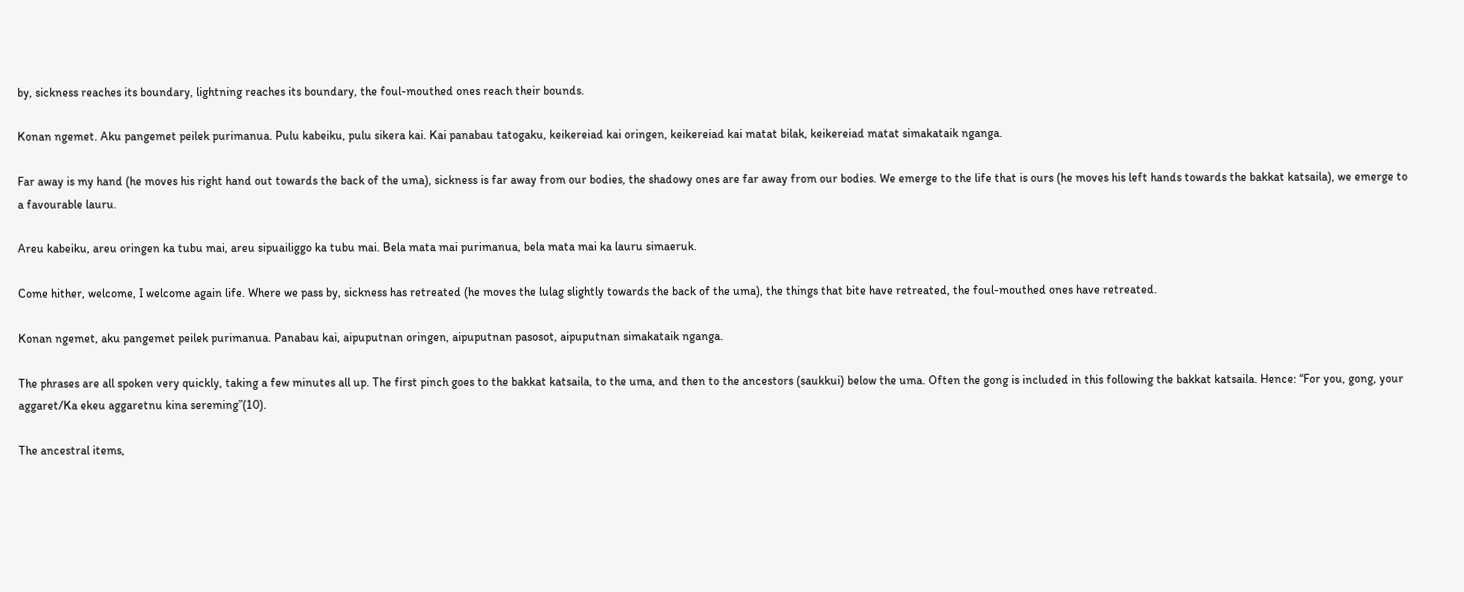by, sickness reaches its boundary, lightning reaches its boundary, the foul-mouthed ones reach their bounds.

Konan ngemet. Aku pangemet peilek purimanua. Pulu kabeiku, pulu sikera kai. Kai panabau tatogaku, keikereiad kai oringen, keikereiad kai matat bilak, keikereiad matat simakataik nganga.

Far away is my hand (he moves his right hand out towards the back of the uma), sickness is far away from our bodies, the shadowy ones are far away from our bodies. We emerge to the life that is ours (he moves his left hands towards the bakkat katsaila), we emerge to a favourable lauru.

Areu kabeiku, areu oringen ka tubu mai, areu sipuailiggo ka tubu mai. Bela mata mai purimanua, bela mata mai ka lauru simaeruk.

Come hither, welcome, I welcome again life. Where we pass by, sickness has retreated (he moves the lulag slightly towards the back of the uma), the things that bite have retreated, the foul-mouthed ones have retreated.

Konan ngemet, aku pangemet peilek purimanua. Panabau kai, aipuputnan oringen, aipuputnan pasosot, aipuputnan simakataik nganga.

The phrases are all spoken very quickly, taking a few minutes all up. The first pinch goes to the bakkat katsaila, to the uma, and then to the ancestors (saukkui) below the uma. Often the gong is included in this following the bakkat katsaila. Hence: “For you, gong, your aggaret/Ka ekeu aggaretnu kina sereming”(10).

The ancestral items,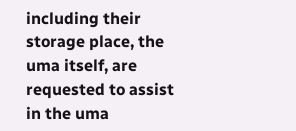including their storage place, the uma itself, are requested to assist in the uma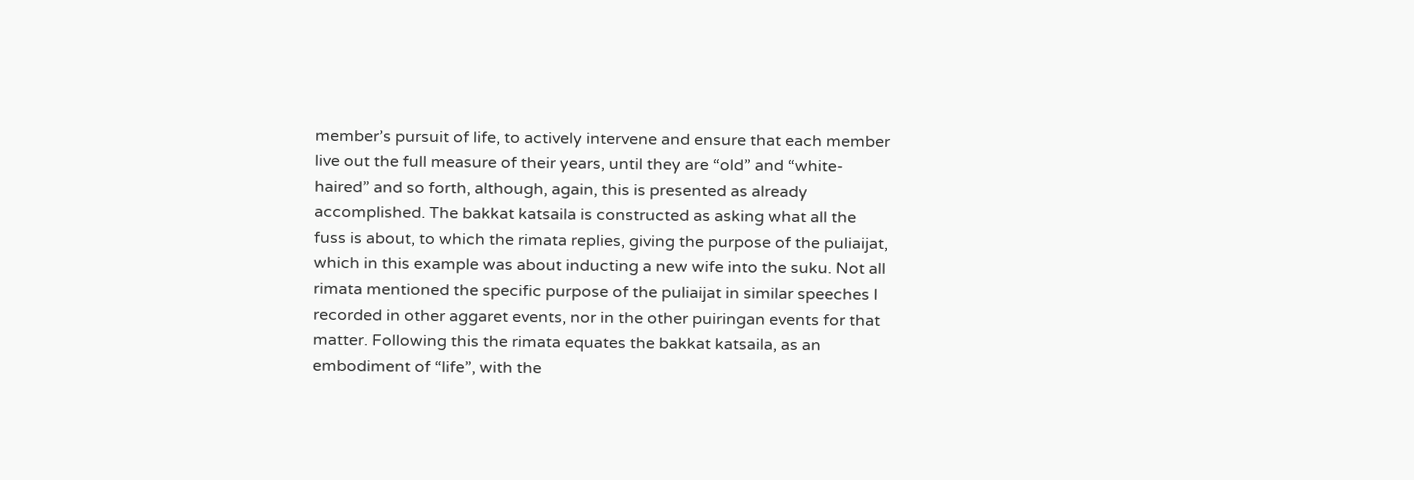member’s pursuit of life, to actively intervene and ensure that each member live out the full measure of their years, until they are “old” and “white-haired” and so forth, although, again, this is presented as already accomplished. The bakkat katsaila is constructed as asking what all the fuss is about, to which the rimata replies, giving the purpose of the puliaijat, which in this example was about inducting a new wife into the suku. Not all rimata mentioned the specific purpose of the puliaijat in similar speeches I recorded in other aggaret events, nor in the other puiringan events for that matter. Following this the rimata equates the bakkat katsaila, as an embodiment of “life”, with the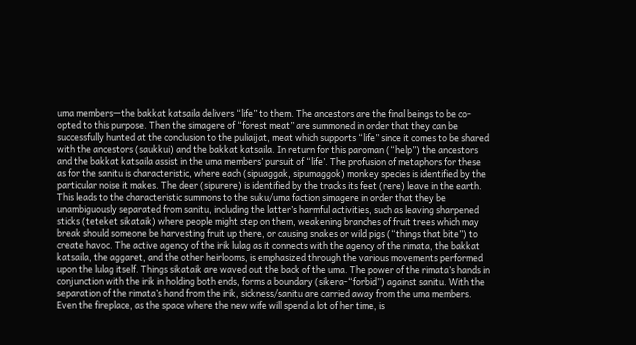uma members—the bakkat katsaila delivers “life” to them. The ancestors are the final beings to be co-opted to this purpose. Then the simagere of “forest meat” are summoned in order that they can be successfully hunted at the conclusion to the puliaijat, meat which supports “life” since it comes to be shared with the ancestors (saukkui) and the bakkat katsaila. In return for this paroman (“help”) the ancestors and the bakkat katsaila assist in the uma members’ pursuit of “life’. The profusion of metaphors for these as for the sanitu is characteristic, where each (sipuaggak, sipumaggok) monkey species is identified by the particular noise it makes. The deer (sipurere) is identified by the tracks its feet (rere) leave in the earth. This leads to the characteristic summons to the suku/uma faction simagere in order that they be unambiguously separated from sanitu, including the latter’s harmful activities, such as leaving sharpened sticks (teteket sikataik) where people might step on them, weakening branches of fruit trees which may break should someone be harvesting fruit up there, or causing snakes or wild pigs (“things that bite”) to create havoc. The active agency of the irik lulag as it connects with the agency of the rimata, the bakkat katsaila, the aggaret, and the other heirlooms, is emphasized through the various movements performed upon the lulag itself. Things sikataik are waved out the back of the uma. The power of the rimata’s hands in conjunction with the irik in holding both ends, forms a boundary (sikera-“forbid”) against sanitu. With the separation of the rimata’s hand from the irik, sickness/sanitu are carried away from the uma members. Even the fireplace, as the space where the new wife will spend a lot of her time, is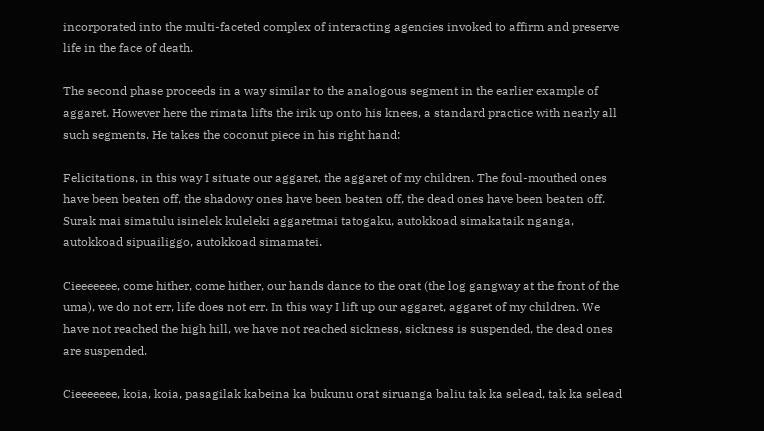incorporated into the multi-faceted complex of interacting agencies invoked to affirm and preserve life in the face of death.

The second phase proceeds in a way similar to the analogous segment in the earlier example of aggaret. However here the rimata lifts the irik up onto his knees, a standard practice with nearly all such segments. He takes the coconut piece in his right hand:

Felicitations, in this way I situate our aggaret, the aggaret of my children. The foul-mouthed ones have been beaten off, the shadowy ones have been beaten off, the dead ones have been beaten off.
Surak mai simatulu isinelek kuleleki aggaretmai tatogaku, autokkoad simakataik nganga, autokkoad sipuailiggo, autokkoad simamatei.

Cieeeeeee, come hither, come hither, our hands dance to the orat (the log gangway at the front of the uma), we do not err, life does not err. In this way I lift up our aggaret, aggaret of my children. We have not reached the high hill, we have not reached sickness, sickness is suspended, the dead ones are suspended.

Cieeeeeee, koia, koia, pasagilak kabeina ka bukunu orat siruanga baliu tak ka selead, tak ka selead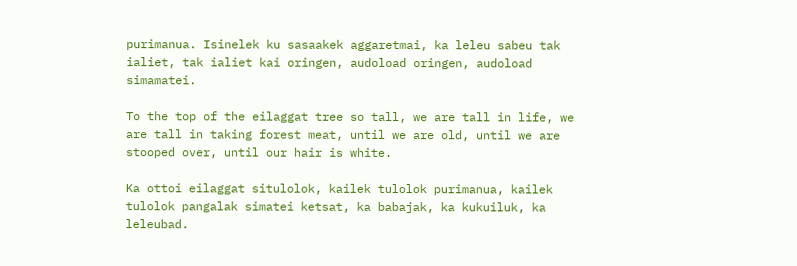purimanua. Isinelek ku sasaakek aggaretmai, ka leleu sabeu tak ialiet, tak ialiet kai oringen, audoload oringen, audoload simamatei.

To the top of the eilaggat tree so tall, we are tall in life, we are tall in taking forest meat, until we are old, until we are stooped over, until our hair is white.

Ka ottoi eilaggat situlolok, kailek tulolok purimanua, kailek tulolok pangalak simatei ketsat, ka babajak, ka kukuiluk, ka leleubad.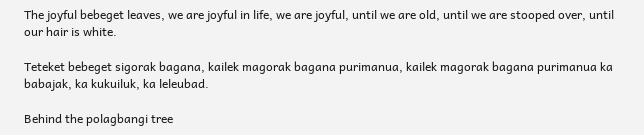The joyful bebeget leaves, we are joyful in life, we are joyful, until we are old, until we are stooped over, until our hair is white.

Teteket bebeget sigorak bagana, kailek magorak bagana purimanua, kailek magorak bagana purimanua ka babajak, ka kukuiluk, ka leleubad.

Behind the polagbangi tree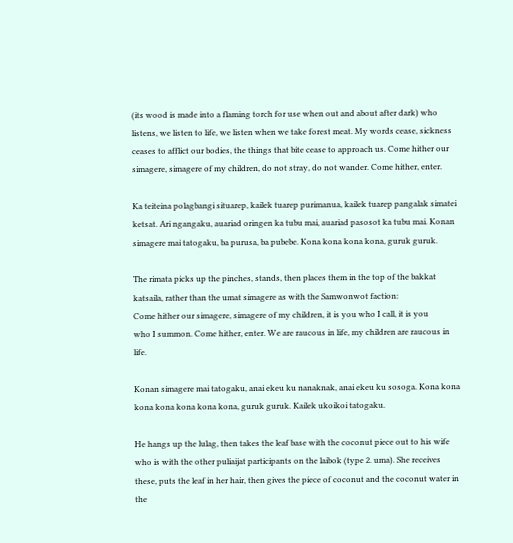(its wood is made into a flaming torch for use when out and about after dark) who listens, we listen to life, we listen when we take forest meat. My words cease, sickness ceases to afflict our bodies, the things that bite cease to approach us. Come hither our simagere, simagere of my children, do not stray, do not wander. Come hither, enter.

Ka teiteina polagbangi situarep, kailek tuarep purimanua, kailek tuarep pangalak simatei ketsat. Ari ngangaku, auariad oringen ka tubu mai, auariad pasosot ka tubu mai. Konan simagere mai tatogaku, ba purusa, ba pubebe. Kona kona kona kona, guruk guruk.

The rimata picks up the pinches, stands, then places them in the top of the bakkat katsaila, rather than the umat simagere as with the Samwonwot faction:
Come hither our simagere, simagere of my children, it is you who I call, it is you
who I summon. Come hither, enter. We are raucous in life, my children are raucous in life.

Konan simagere mai tatogaku, anai ekeu ku nanaknak, anai ekeu ku sosoga. Kona kona kona kona kona kona kona, guruk guruk. Kailek ukoikoi tatogaku.

He hangs up the lulag, then takes the leaf base with the coconut piece out to his wife who is with the other puliaijat participants on the laibok (type 2. uma). She receives these, puts the leaf in her hair, then gives the piece of coconut and the coconut water in the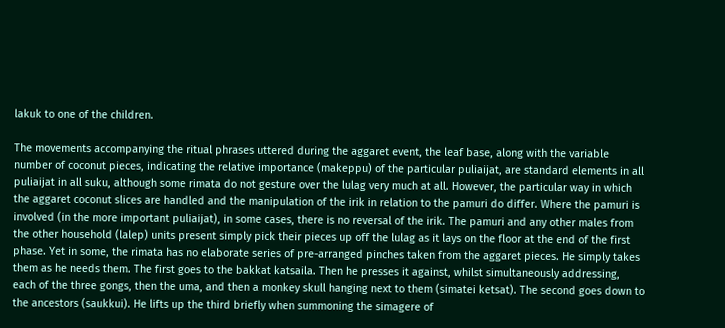lakuk to one of the children.

The movements accompanying the ritual phrases uttered during the aggaret event, the leaf base, along with the variable number of coconut pieces, indicating the relative importance (makeppu) of the particular puliaijat, are standard elements in all puliaijat in all suku, although some rimata do not gesture over the lulag very much at all. However, the particular way in which the aggaret coconut slices are handled and the manipulation of the irik in relation to the pamuri do differ. Where the pamuri is involved (in the more important puliaijat), in some cases, there is no reversal of the irik. The pamuri and any other males from the other household (lalep) units present simply pick their pieces up off the lulag as it lays on the floor at the end of the first phase. Yet in some, the rimata has no elaborate series of pre-arranged pinches taken from the aggaret pieces. He simply takes them as he needs them. The first goes to the bakkat katsaila. Then he presses it against, whilst simultaneously addressing, each of the three gongs, then the uma, and then a monkey skull hanging next to them (simatei ketsat). The second goes down to the ancestors (saukkui). He lifts up the third briefly when summoning the simagere of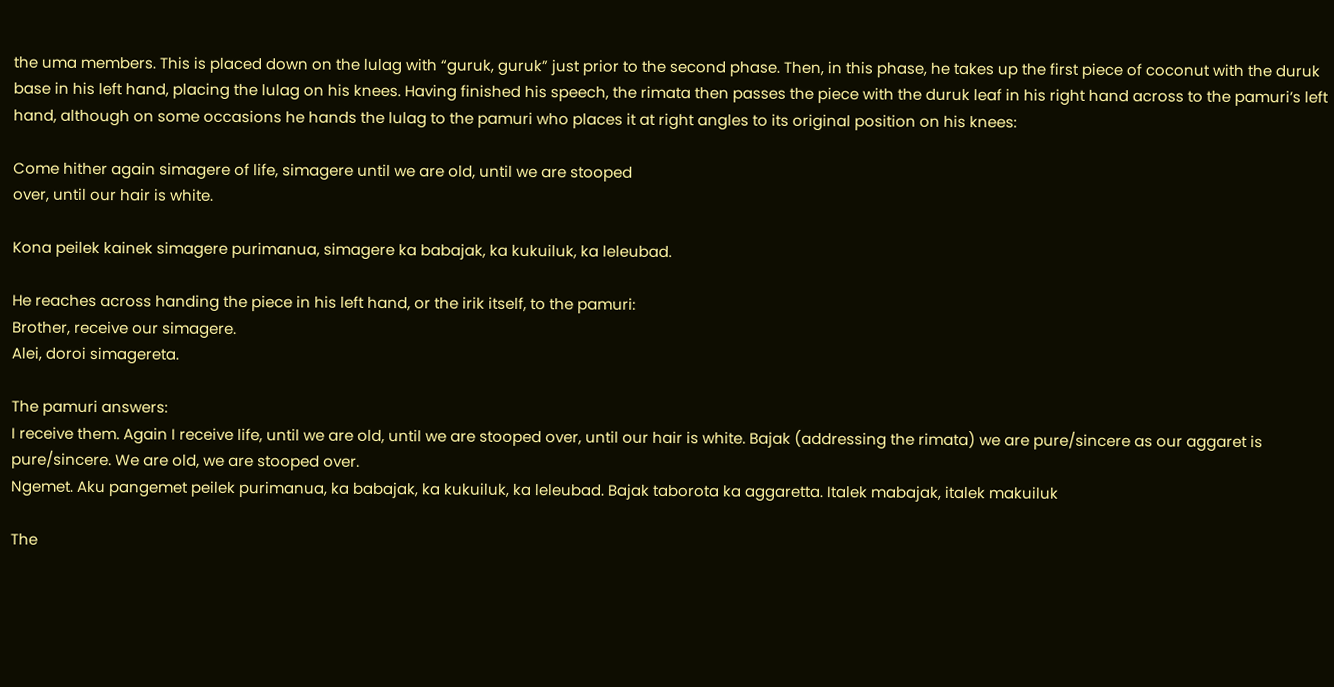the uma members. This is placed down on the lulag with “guruk, guruk” just prior to the second phase. Then, in this phase, he takes up the first piece of coconut with the duruk base in his left hand, placing the lulag on his knees. Having finished his speech, the rimata then passes the piece with the duruk leaf in his right hand across to the pamuri’s left hand, although on some occasions he hands the lulag to the pamuri who places it at right angles to its original position on his knees:

Come hither again simagere of life, simagere until we are old, until we are stooped
over, until our hair is white.

Kona peilek kainek simagere purimanua, simagere ka babajak, ka kukuiluk, ka leleubad.

He reaches across handing the piece in his left hand, or the irik itself, to the pamuri:
Brother, receive our simagere.
Alei, doroi simagereta.

The pamuri answers:
I receive them. Again I receive life, until we are old, until we are stooped over, until our hair is white. Bajak (addressing the rimata) we are pure/sincere as our aggaret is pure/sincere. We are old, we are stooped over.
Ngemet. Aku pangemet peilek purimanua, ka babajak, ka kukuiluk, ka leleubad. Bajak taborota ka aggaretta. Italek mabajak, italek makuiluk

The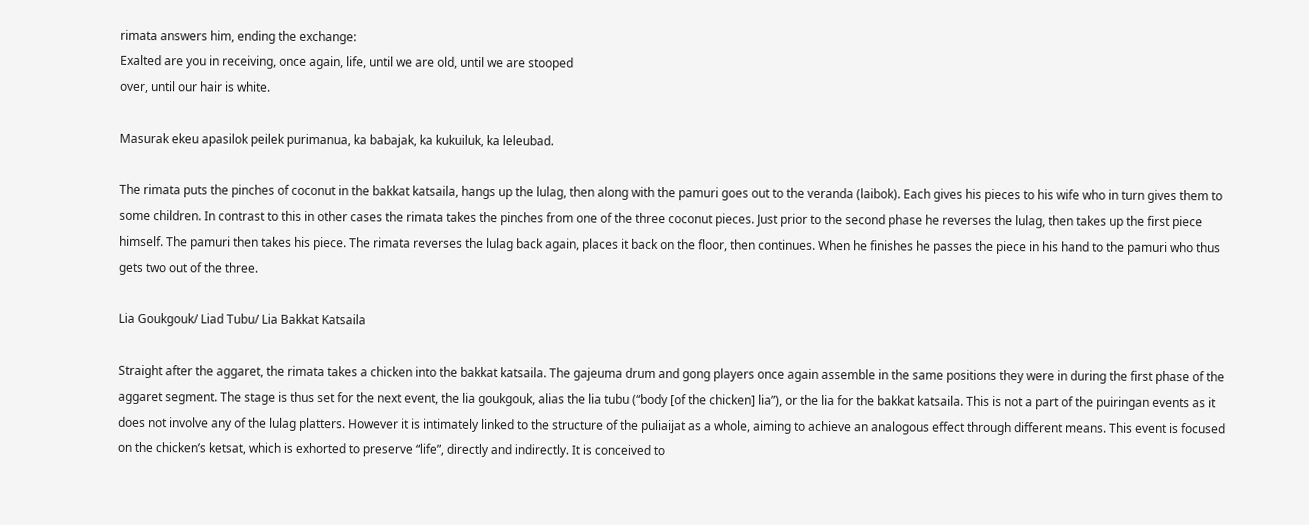rimata answers him, ending the exchange:
Exalted are you in receiving, once again, life, until we are old, until we are stooped
over, until our hair is white.

Masurak ekeu apasilok peilek purimanua, ka babajak, ka kukuiluk, ka leleubad.

The rimata puts the pinches of coconut in the bakkat katsaila, hangs up the lulag, then along with the pamuri goes out to the veranda (laibok). Each gives his pieces to his wife who in turn gives them to some children. In contrast to this in other cases the rimata takes the pinches from one of the three coconut pieces. Just prior to the second phase he reverses the lulag, then takes up the first piece himself. The pamuri then takes his piece. The rimata reverses the lulag back again, places it back on the floor, then continues. When he finishes he passes the piece in his hand to the pamuri who thus gets two out of the three.

Lia Goukgouk/ Liad Tubu/ Lia Bakkat Katsaila

Straight after the aggaret, the rimata takes a chicken into the bakkat katsaila. The gajeuma drum and gong players once again assemble in the same positions they were in during the first phase of the aggaret segment. The stage is thus set for the next event, the lia goukgouk, alias the lia tubu (“body [of the chicken] lia”), or the lia for the bakkat katsaila. This is not a part of the puiringan events as it does not involve any of the lulag platters. However it is intimately linked to the structure of the puliaijat as a whole, aiming to achieve an analogous effect through different means. This event is focused on the chicken’s ketsat, which is exhorted to preserve “life”, directly and indirectly. It is conceived to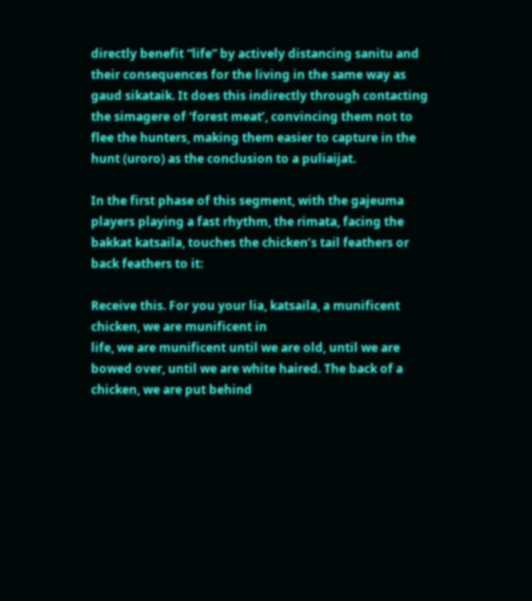directly benefit “life” by actively distancing sanitu and their consequences for the living in the same way as gaud sikataik. It does this indirectly through contacting the simagere of ‘forest meat’, convincing them not to flee the hunters, making them easier to capture in the hunt (uroro) as the conclusion to a puliaijat.

In the first phase of this segment, with the gajeuma players playing a fast rhythm, the rimata, facing the bakkat katsaila, touches the chicken’s tail feathers or back feathers to it:

Receive this. For you your lia, katsaila, a munificent chicken, we are munificent in
life, we are munificent until we are old, until we are bowed over, until we are white haired. The back of a chicken, we are put behind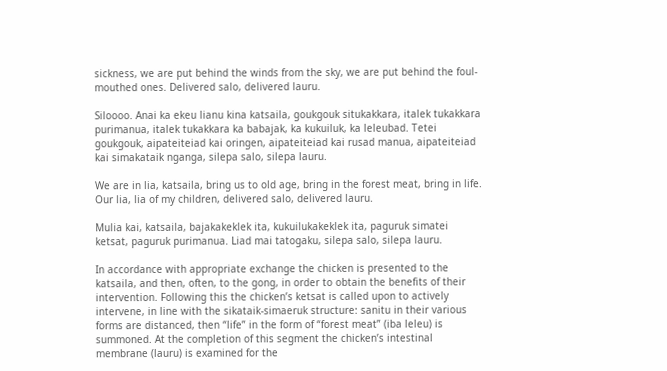sickness, we are put behind the winds from the sky, we are put behind the foul-mouthed ones. Delivered salo, delivered lauru.

Siloooo. Anai ka ekeu lianu kina katsaila, goukgouk situkakkara, italek tukakkara purimanua, italek tukakkara ka babajak, ka kukuiluk, ka leleubad. Tetei goukgouk, aipateiteiad kai oringen, aipateiteiad kai rusad manua, aipateiteiad kai simakataik nganga, silepa salo, silepa lauru.

We are in lia, katsaila, bring us to old age, bring in the forest meat, bring in life. Our lia, lia of my children, delivered salo, delivered lauru.

Mulia kai, katsaila, bajakakeklek ita, kukuilukakeklek ita, paguruk simatei ketsat, paguruk purimanua. Liad mai tatogaku, silepa salo, silepa lauru.

In accordance with appropriate exchange the chicken is presented to the katsaila, and then, often, to the gong, in order to obtain the benefits of their intervention. Following this the chicken’s ketsat is called upon to actively intervene, in line with the sikataik-simaeruk structure: sanitu in their various forms are distanced, then “life” in the form of “forest meat” (iba leleu) is summoned. At the completion of this segment the chicken’s intestinal membrane (lauru) is examined for the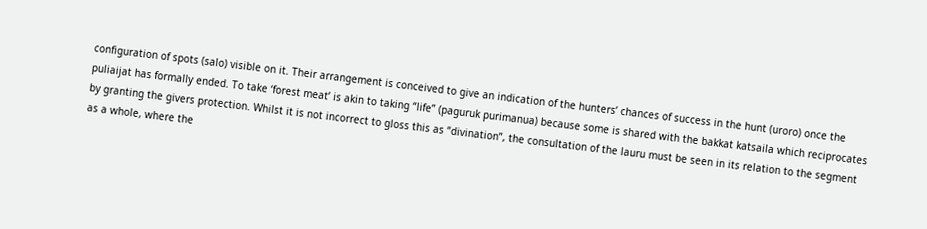configuration of spots (salo) visible on it. Their arrangement is conceived to give an indication of the hunters’ chances of success in the hunt (uroro) once the puliaijat has formally ended. To take ‘forest meat’ is akin to taking “life” (paguruk purimanua) because some is shared with the bakkat katsaila which reciprocates by granting the givers protection. Whilst it is not incorrect to gloss this as “divination”, the consultation of the lauru must be seen in its relation to the segment as a whole, where the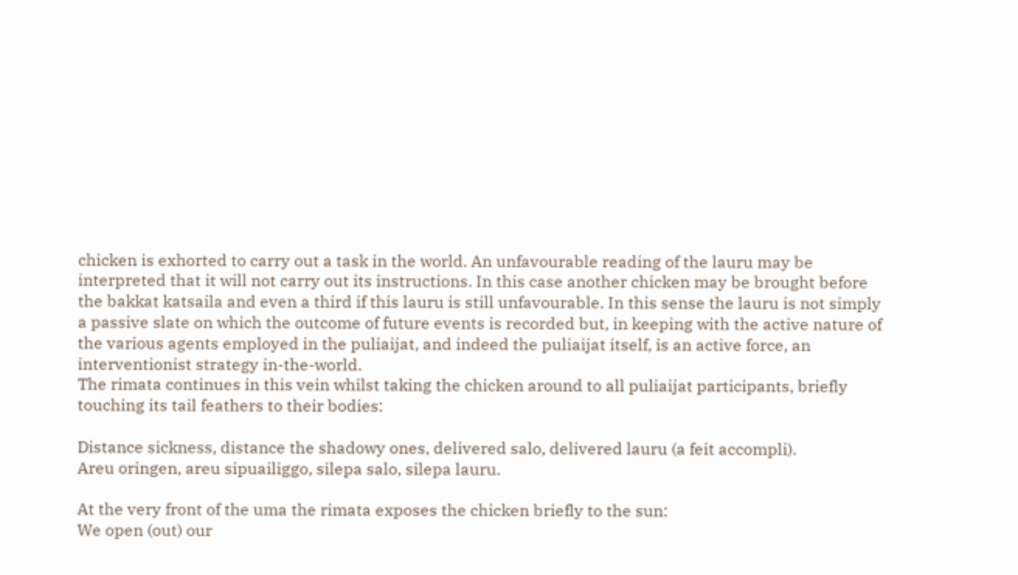chicken is exhorted to carry out a task in the world. An unfavourable reading of the lauru may be interpreted that it will not carry out its instructions. In this case another chicken may be brought before the bakkat katsaila and even a third if this lauru is still unfavourable. In this sense the lauru is not simply a passive slate on which the outcome of future events is recorded but, in keeping with the active nature of the various agents employed in the puliaijat, and indeed the puliaijat itself, is an active force, an interventionist strategy in-the-world.
The rimata continues in this vein whilst taking the chicken around to all puliaijat participants, briefly touching its tail feathers to their bodies:

Distance sickness, distance the shadowy ones, delivered salo, delivered lauru (a feit accompli).
Areu oringen, areu sipuailiggo, silepa salo, silepa lauru.

At the very front of the uma the rimata exposes the chicken briefly to the sun:
We open (out) our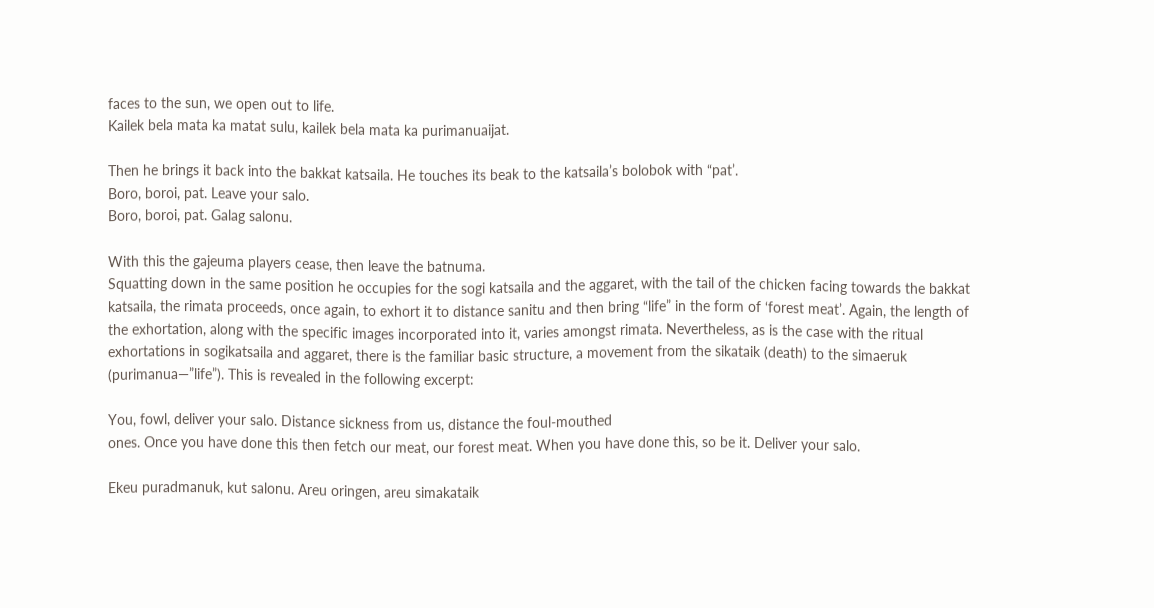faces to the sun, we open out to life.
Kailek bela mata ka matat sulu, kailek bela mata ka purimanuaijat.

Then he brings it back into the bakkat katsaila. He touches its beak to the katsaila’s bolobok with “pat’.
Boro, boroi, pat. Leave your salo.
Boro, boroi, pat. Galag salonu.

With this the gajeuma players cease, then leave the batnuma.
Squatting down in the same position he occupies for the sogi katsaila and the aggaret, with the tail of the chicken facing towards the bakkat katsaila, the rimata proceeds, once again, to exhort it to distance sanitu and then bring “life” in the form of ‘forest meat’. Again, the length of the exhortation, along with the specific images incorporated into it, varies amongst rimata. Nevertheless, as is the case with the ritual exhortations in sogikatsaila and aggaret, there is the familiar basic structure, a movement from the sikataik (death) to the simaeruk (purimanua—”life”). This is revealed in the following excerpt:

You, fowl, deliver your salo. Distance sickness from us, distance the foul-mouthed
ones. Once you have done this then fetch our meat, our forest meat. When you have done this, so be it. Deliver your salo.

Ekeu puradmanuk, kut salonu. Areu oringen, areu simakataik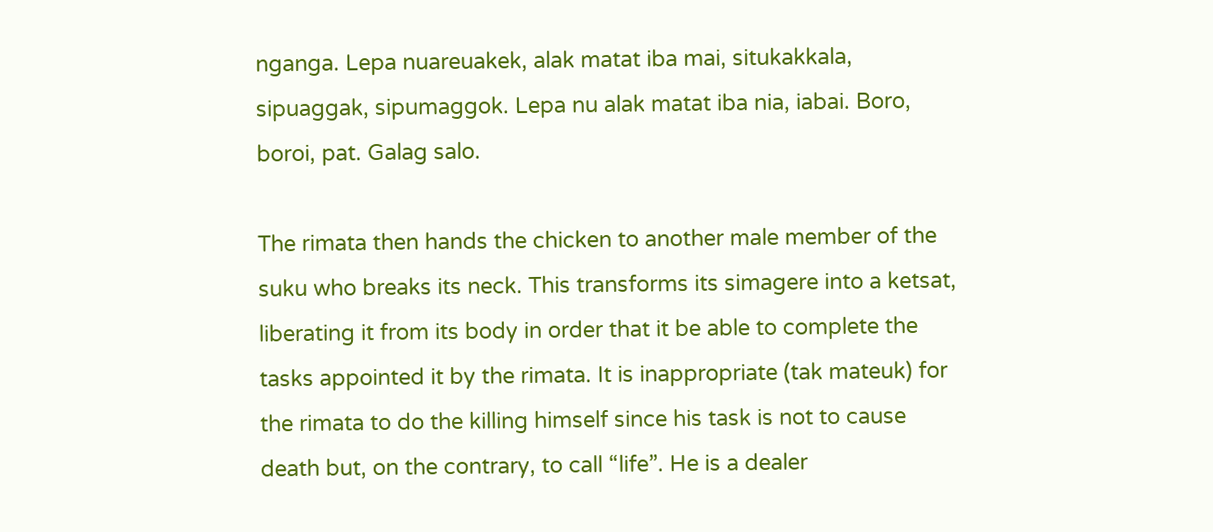nganga. Lepa nuareuakek, alak matat iba mai, situkakkala, sipuaggak, sipumaggok. Lepa nu alak matat iba nia, iabai. Boro, boroi, pat. Galag salo.

The rimata then hands the chicken to another male member of the suku who breaks its neck. This transforms its simagere into a ketsat, liberating it from its body in order that it be able to complete the tasks appointed it by the rimata. It is inappropriate (tak mateuk) for the rimata to do the killing himself since his task is not to cause death but, on the contrary, to call “life”. He is a dealer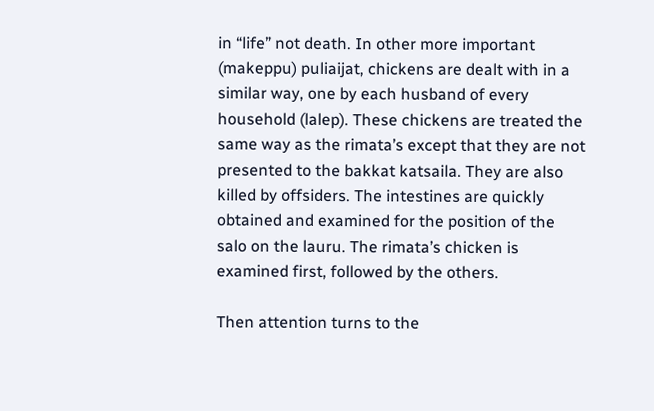in “life” not death. In other more important (makeppu) puliaijat, chickens are dealt with in a similar way, one by each husband of every household (lalep). These chickens are treated the same way as the rimata’s except that they are not presented to the bakkat katsaila. They are also killed by offsiders. The intestines are quickly obtained and examined for the position of the salo on the lauru. The rimata’s chicken is examined first, followed by the others.

Then attention turns to the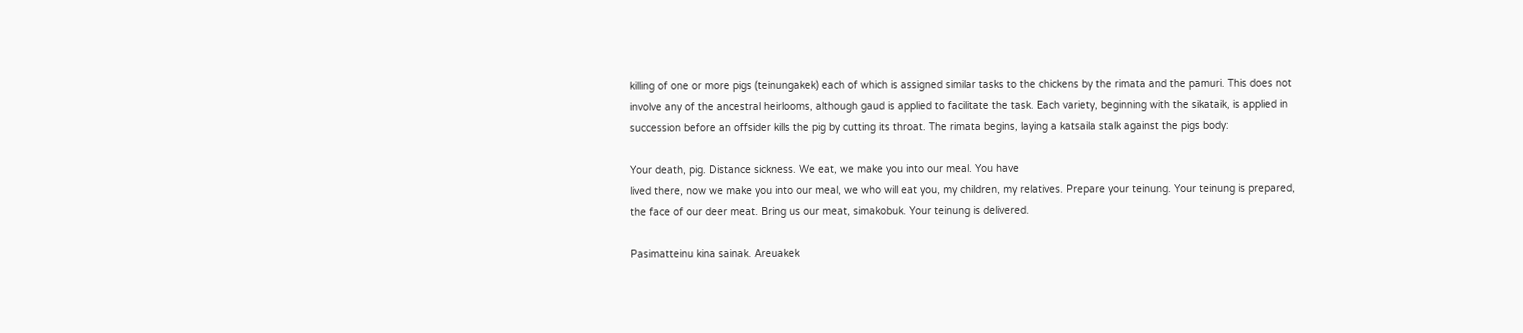killing of one or more pigs (teinungakek) each of which is assigned similar tasks to the chickens by the rimata and the pamuri. This does not involve any of the ancestral heirlooms, although gaud is applied to facilitate the task. Each variety, beginning with the sikataik, is applied in succession before an offsider kills the pig by cutting its throat. The rimata begins, laying a katsaila stalk against the pigs body:

Your death, pig. Distance sickness. We eat, we make you into our meal. You have
lived there, now we make you into our meal, we who will eat you, my children, my relatives. Prepare your teinung. Your teinung is prepared, the face of our deer meat. Bring us our meat, simakobuk. Your teinung is delivered.

Pasimatteinu kina sainak. Areuakek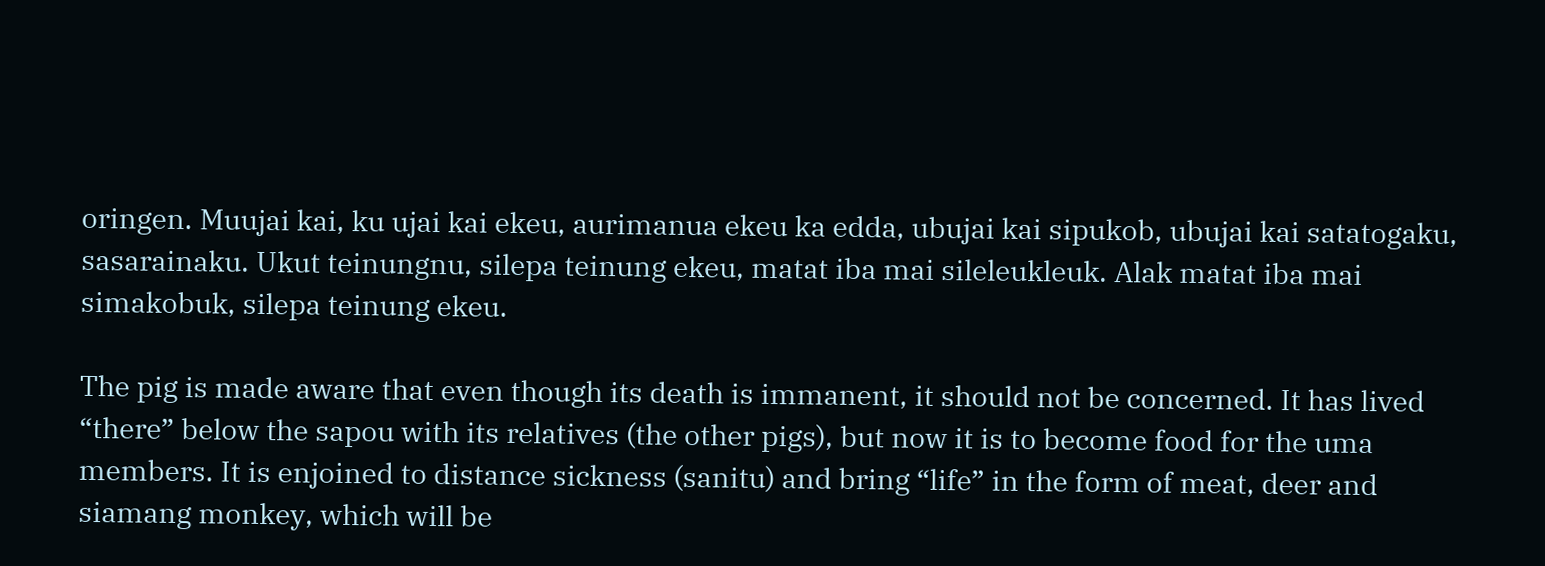oringen. Muujai kai, ku ujai kai ekeu, aurimanua ekeu ka edda, ubujai kai sipukob, ubujai kai satatogaku, sasarainaku. Ukut teinungnu, silepa teinung ekeu, matat iba mai sileleukleuk. Alak matat iba mai simakobuk, silepa teinung ekeu.

The pig is made aware that even though its death is immanent, it should not be concerned. It has lived “there” below the sapou with its relatives (the other pigs), but now it is to become food for the uma members. It is enjoined to distance sickness (sanitu) and bring “life” in the form of meat, deer and siamang monkey, which will be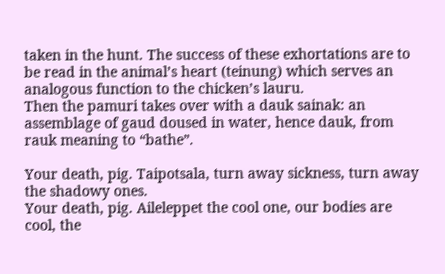taken in the hunt. The success of these exhortations are to be read in the animal’s heart (teinung) which serves an analogous function to the chicken’s lauru.
Then the pamuri takes over with a dauk sainak: an assemblage of gaud doused in water, hence dauk, from rauk meaning to “bathe”.

Your death, pig. Taipotsala, turn away sickness, turn away the shadowy ones.
Your death, pig. Aileleppet the cool one, our bodies are cool, the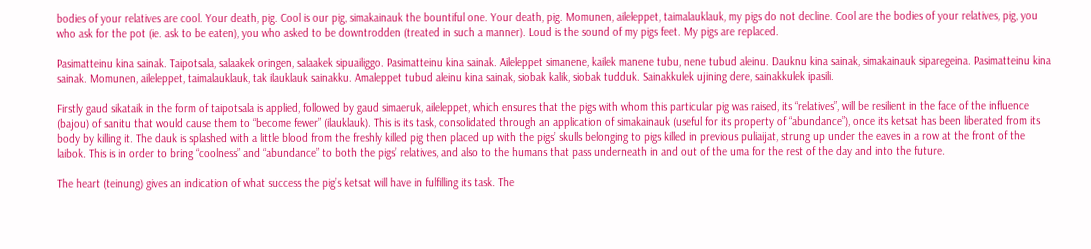bodies of your relatives are cool. Your death, pig. Cool is our pig, simakainauk the bountiful one. Your death, pig. Momunen, aileleppet, taimalauklauk, my pigs do not decline. Cool are the bodies of your relatives, pig, you who ask for the pot (ie. ask to be eaten), you who asked to be downtrodden (treated in such a manner). Loud is the sound of my pigs feet. My pigs are replaced.

Pasimatteinu kina sainak. Taipotsala, salaakek oringen, salaakek sipuailiggo. Pasimatteinu kina sainak. Aileleppet simanene, kailek manene tubu, nene tubud aleinu. Dauknu kina sainak, simakainauk siparegeina. Pasimatteinu kina sainak. Momunen, aileleppet, taimalauklauk, tak ilauklauk sainakku. Amaleppet tubud aleinu kina sainak, siobak kalik, siobak tudduk. Sainakkulek ujining dere, sainakkulek ipasili.

Firstly gaud sikataik in the form of taipotsala is applied, followed by gaud simaeruk, aileleppet, which ensures that the pigs with whom this particular pig was raised, its “relatives”, will be resilient in the face of the influence (bajou) of sanitu that would cause them to “become fewer” (ilauklauk). This is its task, consolidated through an application of simakainauk (useful for its property of “abundance”), once its ketsat has been liberated from its body by killing it. The dauk is splashed with a little blood from the freshly killed pig then placed up with the pigs’ skulls belonging to pigs killed in previous puliaijat, strung up under the eaves in a row at the front of the laibok. This is in order to bring “coolness” and “abundance” to both the pigs’ relatives, and also to the humans that pass underneath in and out of the uma for the rest of the day and into the future.

The heart (teinung) gives an indication of what success the pig’s ketsat will have in fulfilling its task. The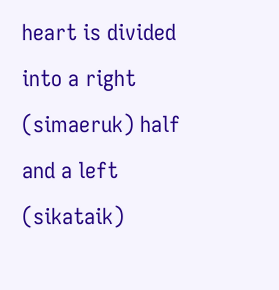heart is divided into a right (simaeruk) half and a left (sikataik)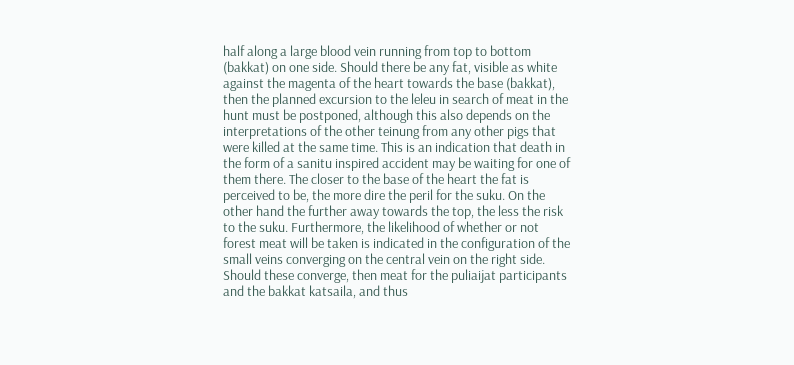half along a large blood vein running from top to bottom (bakkat) on one side. Should there be any fat, visible as white against the magenta of the heart towards the base (bakkat), then the planned excursion to the leleu in search of meat in the hunt must be postponed, although this also depends on the interpretations of the other teinung from any other pigs that were killed at the same time. This is an indication that death in the form of a sanitu inspired accident may be waiting for one of them there. The closer to the base of the heart the fat is perceived to be, the more dire the peril for the suku. On the other hand the further away towards the top, the less the risk to the suku. Furthermore, the likelihood of whether or not forest meat will be taken is indicated in the configuration of the small veins converging on the central vein on the right side. Should these converge, then meat for the puliaijat participants and the bakkat katsaila, and thus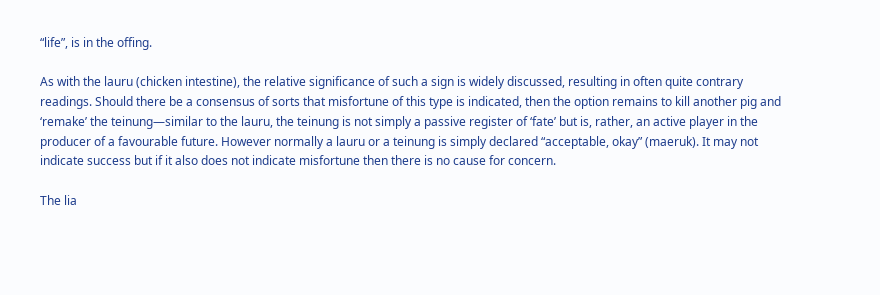“life”, is in the offing.

As with the lauru (chicken intestine), the relative significance of such a sign is widely discussed, resulting in often quite contrary readings. Should there be a consensus of sorts that misfortune of this type is indicated, then the option remains to kill another pig and ‘remake’ the teinung—similar to the lauru, the teinung is not simply a passive register of ‘fate’ but is, rather, an active player in the producer of a favourable future. However normally a lauru or a teinung is simply declared “acceptable, okay” (maeruk). It may not indicate success but if it also does not indicate misfortune then there is no cause for concern.

The lia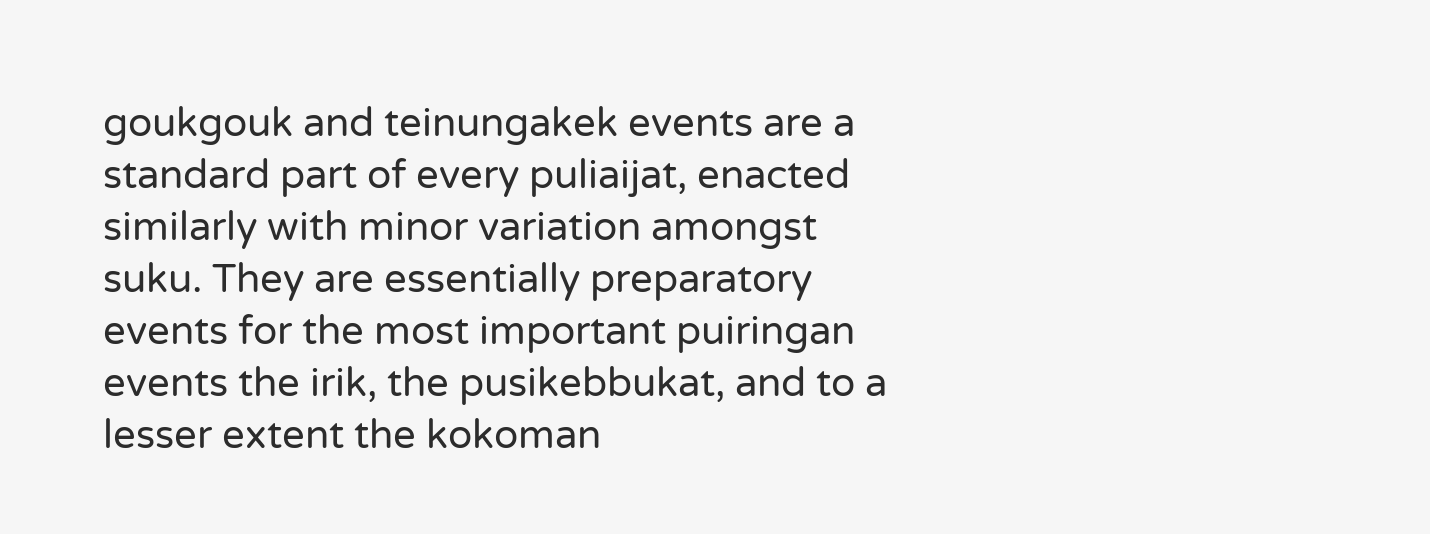goukgouk and teinungakek events are a standard part of every puliaijat, enacted similarly with minor variation amongst suku. They are essentially preparatory events for the most important puiringan events the irik, the pusikebbukat, and to a lesser extent the kokoman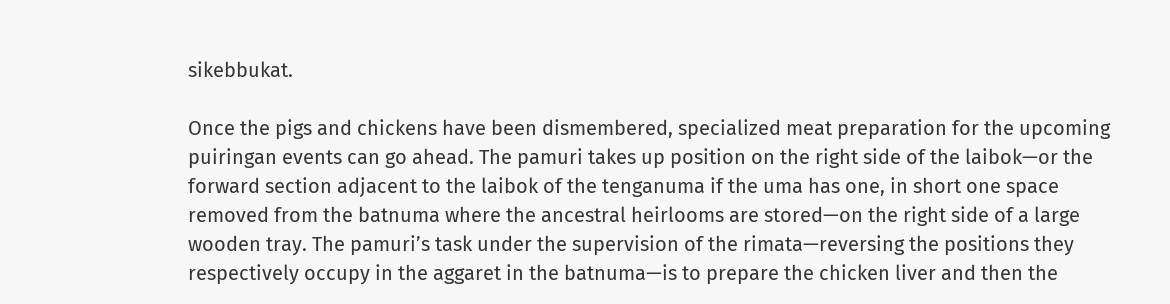sikebbukat.

Once the pigs and chickens have been dismembered, specialized meat preparation for the upcoming puiringan events can go ahead. The pamuri takes up position on the right side of the laibok—or the forward section adjacent to the laibok of the tenganuma if the uma has one, in short one space removed from the batnuma where the ancestral heirlooms are stored—on the right side of a large wooden tray. The pamuri’s task under the supervision of the rimata—reversing the positions they respectively occupy in the aggaret in the batnuma—is to prepare the chicken liver and then the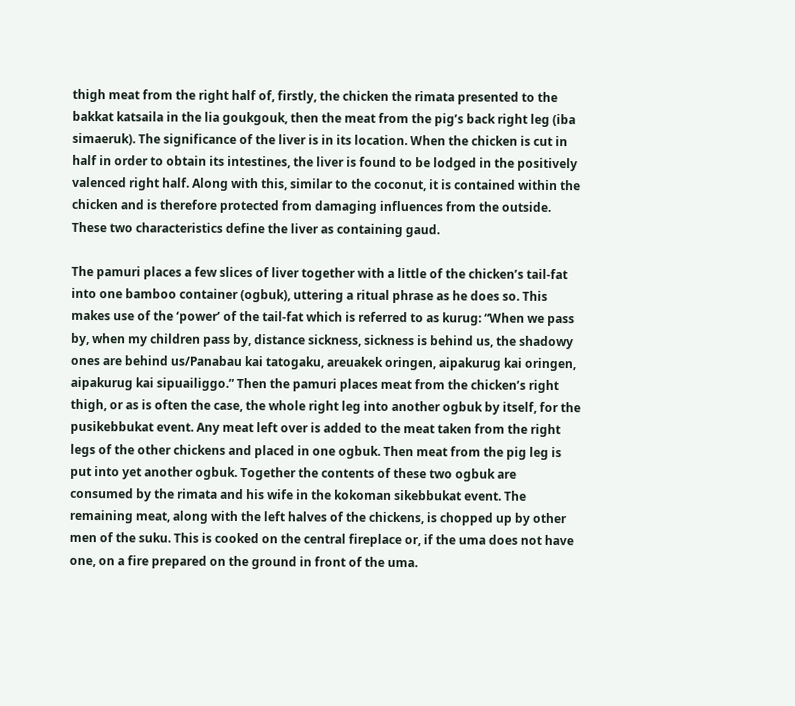thigh meat from the right half of, firstly, the chicken the rimata presented to the bakkat katsaila in the lia goukgouk, then the meat from the pig’s back right leg (iba simaeruk). The significance of the liver is in its location. When the chicken is cut in half in order to obtain its intestines, the liver is found to be lodged in the positively valenced right half. Along with this, similar to the coconut, it is contained within the chicken and is therefore protected from damaging influences from the outside. These two characteristics define the liver as containing gaud.

The pamuri places a few slices of liver together with a little of the chicken’s tail-fat into one bamboo container (ogbuk), uttering a ritual phrase as he does so. This makes use of the ‘power’ of the tail-fat which is referred to as kurug: “When we pass by, when my children pass by, distance sickness, sickness is behind us, the shadowy ones are behind us/Panabau kai tatogaku, areuakek oringen, aipakurug kai oringen, aipakurug kai sipuailiggo.” Then the pamuri places meat from the chicken’s right thigh, or as is often the case, the whole right leg into another ogbuk by itself, for the pusikebbukat event. Any meat left over is added to the meat taken from the right legs of the other chickens and placed in one ogbuk. Then meat from the pig leg is put into yet another ogbuk. Together the contents of these two ogbuk are consumed by the rimata and his wife in the kokoman sikebbukat event. The remaining meat, along with the left halves of the chickens, is chopped up by other men of the suku. This is cooked on the central fireplace or, if the uma does not have one, on a fire prepared on the ground in front of the uma.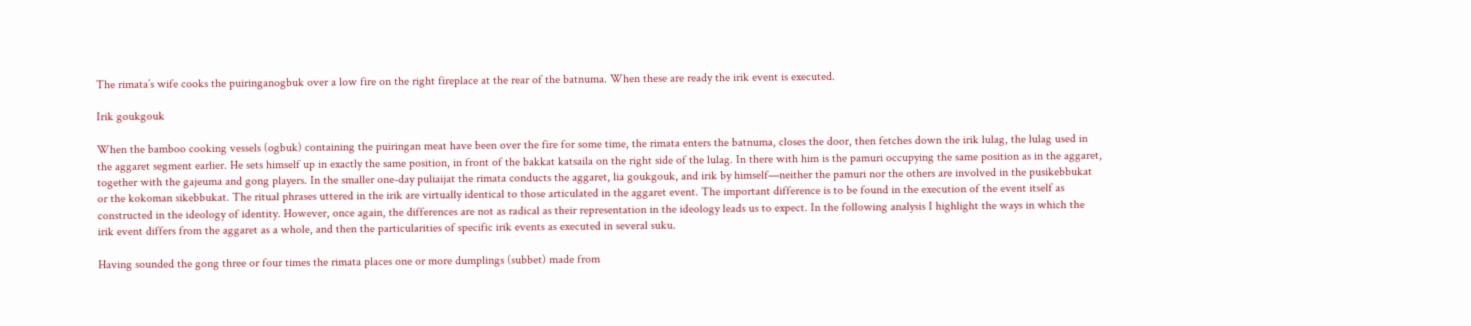The rimata’s wife cooks the puiringanogbuk over a low fire on the right fireplace at the rear of the batnuma. When these are ready the irik event is executed.

Irik goukgouk

When the bamboo cooking vessels (ogbuk) containing the puiringan meat have been over the fire for some time, the rimata enters the batnuma, closes the door, then fetches down the irik lulag, the lulag used in the aggaret segment earlier. He sets himself up in exactly the same position, in front of the bakkat katsaila on the right side of the lulag. In there with him is the pamuri occupying the same position as in the aggaret, together with the gajeuma and gong players. In the smaller one-day puliaijat the rimata conducts the aggaret, lia goukgouk, and irik by himself—neither the pamuri nor the others are involved in the pusikebbukat or the kokoman sikebbukat. The ritual phrases uttered in the irik are virtually identical to those articulated in the aggaret event. The important difference is to be found in the execution of the event itself as constructed in the ideology of identity. However, once again, the differences are not as radical as their representation in the ideology leads us to expect. In the following analysis I highlight the ways in which the irik event differs from the aggaret as a whole, and then the particularities of specific irik events as executed in several suku.

Having sounded the gong three or four times the rimata places one or more dumplings (subbet) made from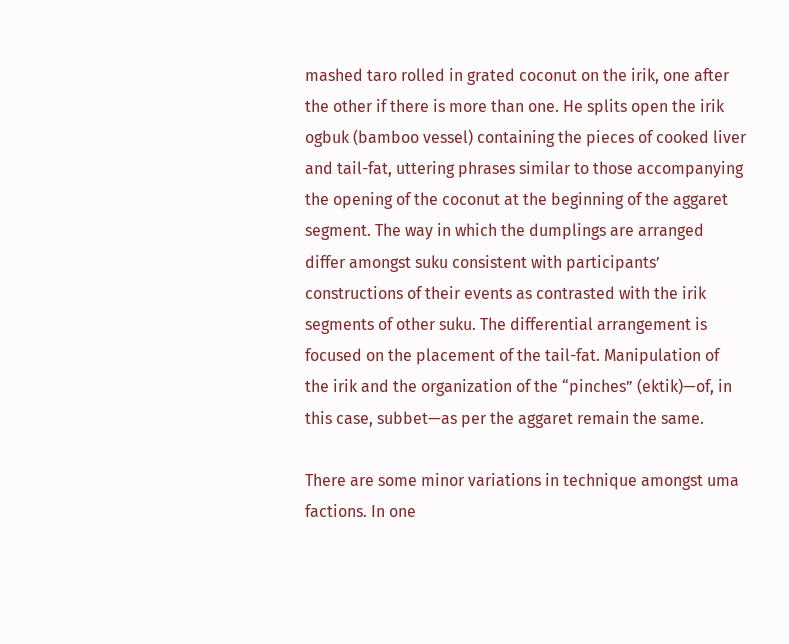mashed taro rolled in grated coconut on the irik, one after the other if there is more than one. He splits open the irik ogbuk (bamboo vessel) containing the pieces of cooked liver and tail-fat, uttering phrases similar to those accompanying the opening of the coconut at the beginning of the aggaret segment. The way in which the dumplings are arranged differ amongst suku consistent with participants’ constructions of their events as contrasted with the irik segments of other suku. The differential arrangement is focused on the placement of the tail-fat. Manipulation of the irik and the organization of the “pinches” (ektik)—of, in this case, subbet—as per the aggaret remain the same.

There are some minor variations in technique amongst uma factions. In one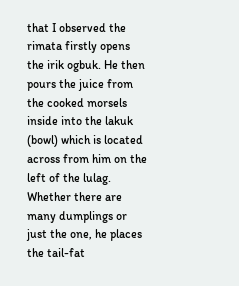that I observed the rimata firstly opens the irik ogbuk. He then pours the juice from the cooked morsels inside into the lakuk (bowl) which is located across from him on the left of the lulag. Whether there are many dumplings or just the one, he places the tail-fat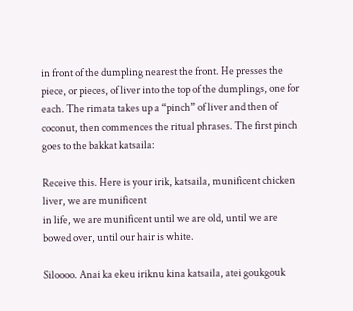in front of the dumpling nearest the front. He presses the piece, or pieces, of liver into the top of the dumplings, one for each. The rimata takes up a “pinch” of liver and then of coconut, then commences the ritual phrases. The first pinch goes to the bakkat katsaila:

Receive this. Here is your irik, katsaila, munificent chicken liver, we are munificent
in life, we are munificent until we are old, until we are bowed over, until our hair is white.

Siloooo. Anai ka ekeu iriknu kina katsaila, atei goukgouk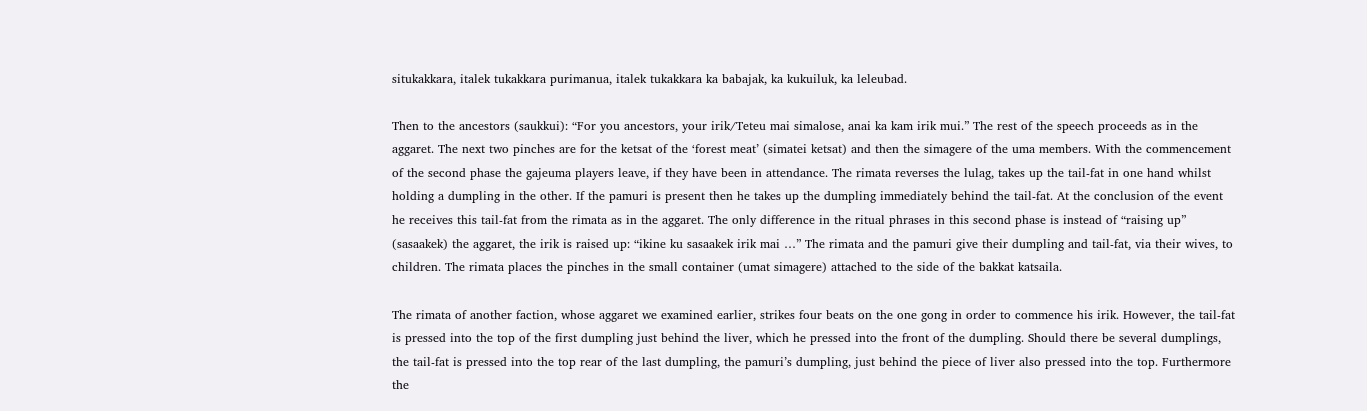situkakkara, italek tukakkara purimanua, italek tukakkara ka babajak, ka kukuiluk, ka leleubad.

Then to the ancestors (saukkui): “For you ancestors, your irik/Teteu mai simalose, anai ka kam irik mui.” The rest of the speech proceeds as in the aggaret. The next two pinches are for the ketsat of the ‘forest meat’ (simatei ketsat) and then the simagere of the uma members. With the commencement of the second phase the gajeuma players leave, if they have been in attendance. The rimata reverses the lulag, takes up the tail-fat in one hand whilst holding a dumpling in the other. If the pamuri is present then he takes up the dumpling immediately behind the tail-fat. At the conclusion of the event he receives this tail-fat from the rimata as in the aggaret. The only difference in the ritual phrases in this second phase is instead of “raising up” (sasaakek) the aggaret, the irik is raised up: “ikine ku sasaakek irik mai …” The rimata and the pamuri give their dumpling and tail-fat, via their wives, to children. The rimata places the pinches in the small container (umat simagere) attached to the side of the bakkat katsaila.

The rimata of another faction, whose aggaret we examined earlier, strikes four beats on the one gong in order to commence his irik. However, the tail-fat is pressed into the top of the first dumpling just behind the liver, which he pressed into the front of the dumpling. Should there be several dumplings, the tail-fat is pressed into the top rear of the last dumpling, the pamuri’s dumpling, just behind the piece of liver also pressed into the top. Furthermore the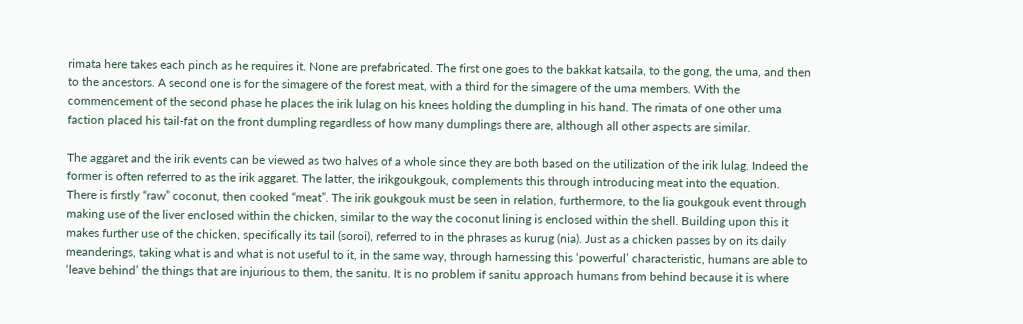rimata here takes each pinch as he requires it. None are prefabricated. The first one goes to the bakkat katsaila, to the gong, the uma, and then to the ancestors. A second one is for the simagere of the forest meat, with a third for the simagere of the uma members. With the commencement of the second phase he places the irik lulag on his knees holding the dumpling in his hand. The rimata of one other uma faction placed his tail-fat on the front dumpling regardless of how many dumplings there are, although all other aspects are similar.

The aggaret and the irik events can be viewed as two halves of a whole since they are both based on the utilization of the irik lulag. Indeed the former is often referred to as the irik aggaret. The latter, the irikgoukgouk, complements this through introducing meat into the equation. There is firstly “raw” coconut, then cooked “meat”. The irik goukgouk must be seen in relation, furthermore, to the lia goukgouk event through making use of the liver enclosed within the chicken, similar to the way the coconut lining is enclosed within the shell. Building upon this it makes further use of the chicken, specifically its tail (soroi), referred to in the phrases as kurug (nia). Just as a chicken passes by on its daily meanderings, taking what is and what is not useful to it, in the same way, through harnessing this ‘powerful’ characteristic, humans are able to ‘leave behind’ the things that are injurious to them, the sanitu. It is no problem if sanitu approach humans from behind because it is where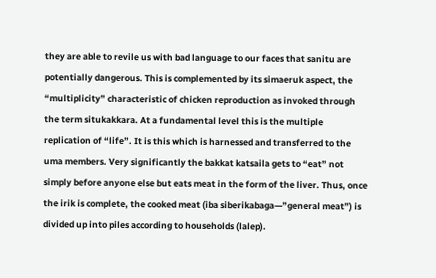they are able to revile us with bad language to our faces that sanitu are potentially dangerous. This is complemented by its simaeruk aspect, the “multiplicity” characteristic of chicken reproduction as invoked through the term situkakkara. At a fundamental level this is the multiple replication of “life”. It is this which is harnessed and transferred to the uma members. Very significantly the bakkat katsaila gets to “eat” not simply before anyone else but eats meat in the form of the liver. Thus, once the irik is complete, the cooked meat (iba siberikabaga—”general meat”) is divided up into piles according to households (lalep).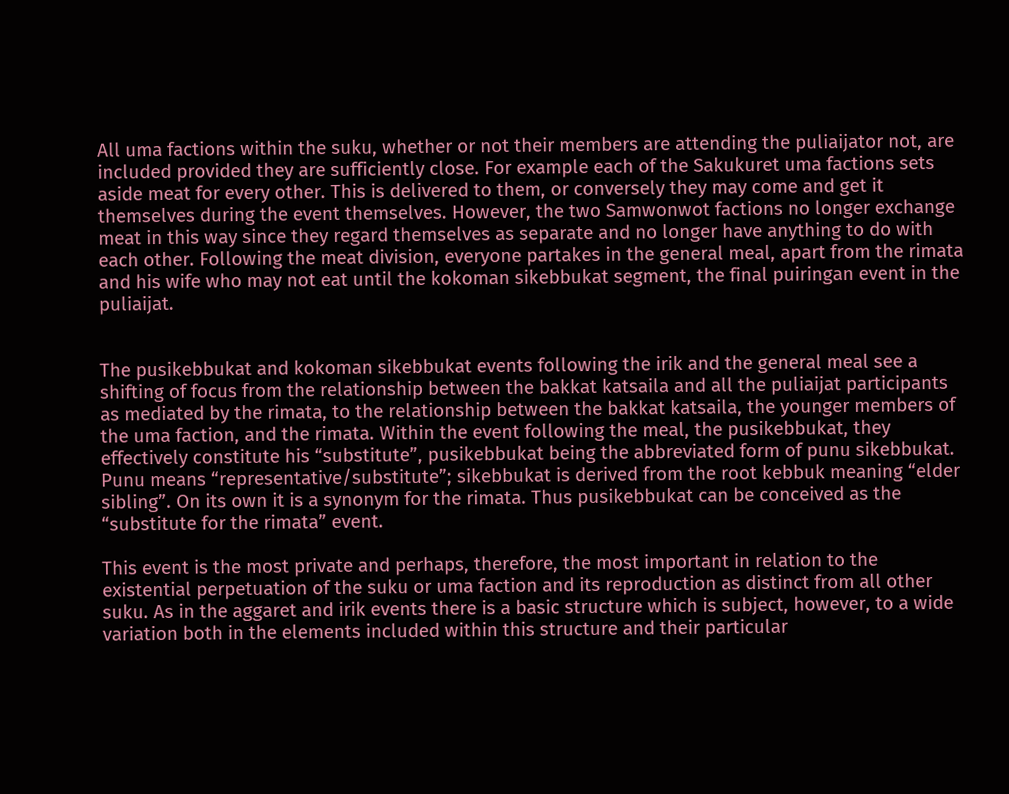All uma factions within the suku, whether or not their members are attending the puliaijator not, are included provided they are sufficiently close. For example each of the Sakukuret uma factions sets aside meat for every other. This is delivered to them, or conversely they may come and get it themselves during the event themselves. However, the two Samwonwot factions no longer exchange meat in this way since they regard themselves as separate and no longer have anything to do with each other. Following the meat division, everyone partakes in the general meal, apart from the rimata and his wife who may not eat until the kokoman sikebbukat segment, the final puiringan event in the puliaijat.


The pusikebbukat and kokoman sikebbukat events following the irik and the general meal see a shifting of focus from the relationship between the bakkat katsaila and all the puliaijat participants as mediated by the rimata, to the relationship between the bakkat katsaila, the younger members of the uma faction, and the rimata. Within the event following the meal, the pusikebbukat, they effectively constitute his “substitute”, pusikebbukat being the abbreviated form of punu sikebbukat. Punu means “representative/substitute”; sikebbukat is derived from the root kebbuk meaning “elder sibling”. On its own it is a synonym for the rimata. Thus pusikebbukat can be conceived as the “substitute for the rimata” event.

This event is the most private and perhaps, therefore, the most important in relation to the existential perpetuation of the suku or uma faction and its reproduction as distinct from all other suku. As in the aggaret and irik events there is a basic structure which is subject, however, to a wide variation both in the elements included within this structure and their particular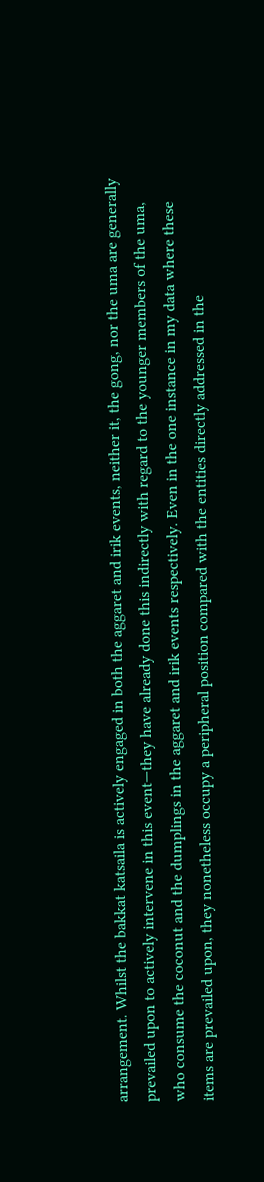arrangement. Whilst the bakkat katsaila is actively engaged in both the aggaret and irik events, neither it, the gong, nor the uma are generally prevailed upon to actively intervene in this event—they have already done this indirectly with regard to the younger members of the uma, who consume the coconut and the dumplings in the aggaret and irik events respectively. Even in the one instance in my data where these items are prevailed upon, they nonetheless occupy a peripheral position compared with the entities directly addressed in the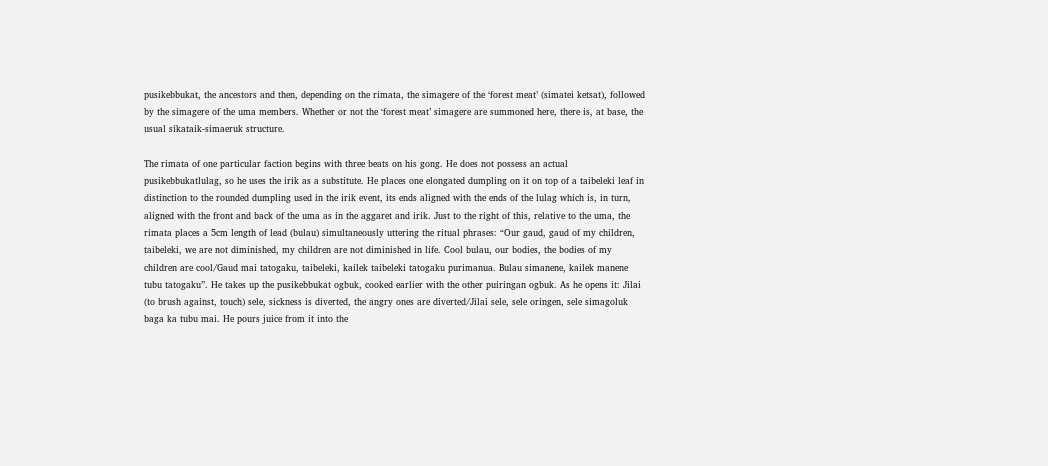pusikebbukat, the ancestors and then, depending on the rimata, the simagere of the ‘forest meat’ (simatei ketsat), followed by the simagere of the uma members. Whether or not the ‘forest meat’ simagere are summoned here, there is, at base, the usual sikataik-simaeruk structure.

The rimata of one particular faction begins with three beats on his gong. He does not possess an actual pusikebbukatlulag, so he uses the irik as a substitute. He places one elongated dumpling on it on top of a taibeleki leaf in distinction to the rounded dumpling used in the irik event, its ends aligned with the ends of the lulag which is, in turn, aligned with the front and back of the uma as in the aggaret and irik. Just to the right of this, relative to the uma, the rimata places a 5cm length of lead (bulau) simultaneously uttering the ritual phrases: “Our gaud, gaud of my children, taibeleki, we are not diminished, my children are not diminished in life. Cool bulau, our bodies, the bodies of my children are cool/Gaud mai tatogaku, taibeleki, kailek taibeleki tatogaku purimanua. Bulau simanene, kailek manene tubu tatogaku”. He takes up the pusikebbukat ogbuk, cooked earlier with the other puiringan ogbuk. As he opens it: Jilai (to brush against, touch) sele, sickness is diverted, the angry ones are diverted/Jilai sele, sele oringen, sele simagoluk baga ka tubu mai. He pours juice from it into the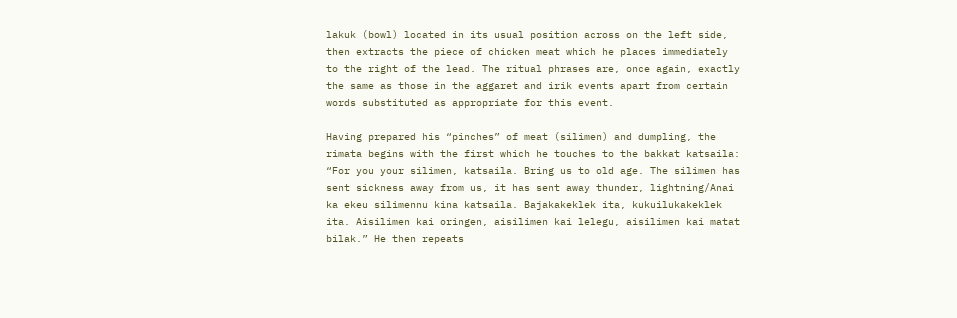lakuk (bowl) located in its usual position across on the left side, then extracts the piece of chicken meat which he places immediately to the right of the lead. The ritual phrases are, once again, exactly the same as those in the aggaret and irik events apart from certain words substituted as appropriate for this event.

Having prepared his “pinches” of meat (silimen) and dumpling, the rimata begins with the first which he touches to the bakkat katsaila: “For you your silimen, katsaila. Bring us to old age. The silimen has sent sickness away from us, it has sent away thunder, lightning/Anai ka ekeu silimennu kina katsaila. Bajakakeklek ita, kukuilukakeklek ita. Aisilimen kai oringen, aisilimen kai lelegu, aisilimen kai matat bilak.” He then repeats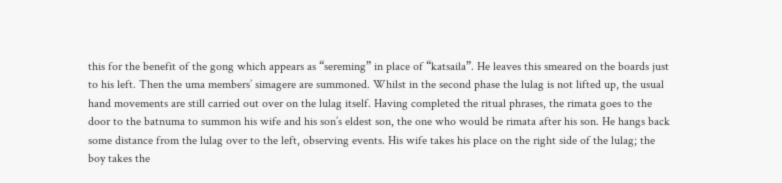this for the benefit of the gong which appears as “sereming” in place of “katsaila”. He leaves this smeared on the boards just to his left. Then the uma members’ simagere are summoned. Whilst in the second phase the lulag is not lifted up, the usual hand movements are still carried out over on the lulag itself. Having completed the ritual phrases, the rimata goes to the door to the batnuma to summon his wife and his son’s eldest son, the one who would be rimata after his son. He hangs back some distance from the lulag over to the left, observing events. His wife takes his place on the right side of the lulag; the boy takes the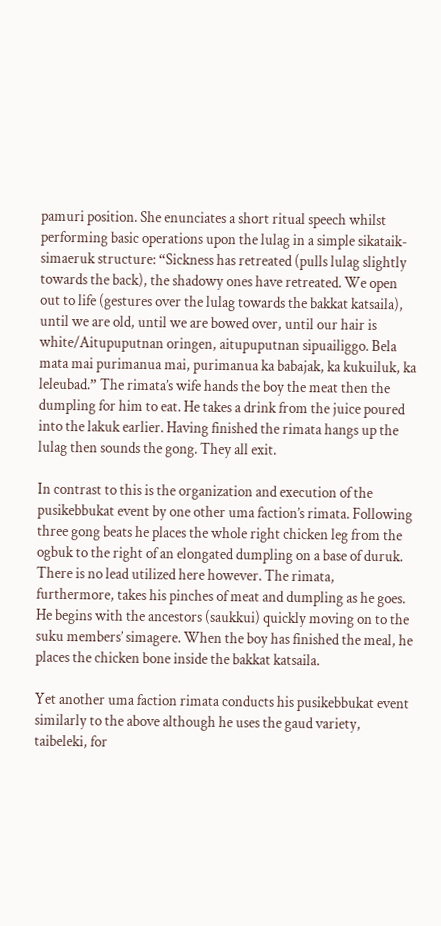pamuri position. She enunciates a short ritual speech whilst performing basic operations upon the lulag in a simple sikataik-simaeruk structure: “Sickness has retreated (pulls lulag slightly towards the back), the shadowy ones have retreated. We open out to life (gestures over the lulag towards the bakkat katsaila), until we are old, until we are bowed over, until our hair is white/Aitupuputnan oringen, aitupuputnan sipuailiggo. Bela mata mai purimanua mai, purimanua ka babajak, ka kukuiluk, ka leleubad.” The rimata’s wife hands the boy the meat then the dumpling for him to eat. He takes a drink from the juice poured into the lakuk earlier. Having finished the rimata hangs up the lulag then sounds the gong. They all exit.

In contrast to this is the organization and execution of the pusikebbukat event by one other uma faction’s rimata. Following three gong beats he places the whole right chicken leg from the ogbuk to the right of an elongated dumpling on a base of duruk. There is no lead utilized here however. The rimata, furthermore, takes his pinches of meat and dumpling as he goes. He begins with the ancestors (saukkui) quickly moving on to the suku members’ simagere. When the boy has finished the meal, he places the chicken bone inside the bakkat katsaila.

Yet another uma faction rimata conducts his pusikebbukat event similarly to the above although he uses the gaud variety, taibeleki, for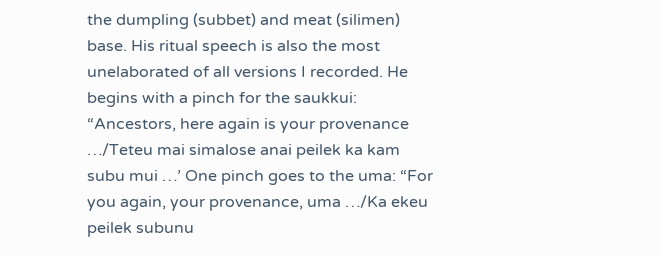the dumpling (subbet) and meat (silimen) base. His ritual speech is also the most unelaborated of all versions I recorded. He begins with a pinch for the saukkui: “Ancestors, here again is your provenance …/Teteu mai simalose anai peilek ka kam subu mui …’ One pinch goes to the uma: “For you again, your provenance, uma …/Ka ekeu peilek subunu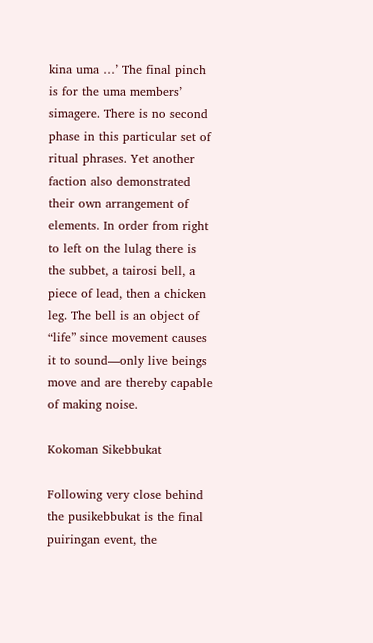kina uma …’ The final pinch is for the uma members’ simagere. There is no second phase in this particular set of ritual phrases. Yet another faction also demonstrated their own arrangement of elements. In order from right to left on the lulag there is the subbet, a tairosi bell, a piece of lead, then a chicken leg. The bell is an object of “life” since movement causes it to sound—only live beings move and are thereby capable of making noise.

Kokoman Sikebbukat

Following very close behind the pusikebbukat is the final puiringan event, the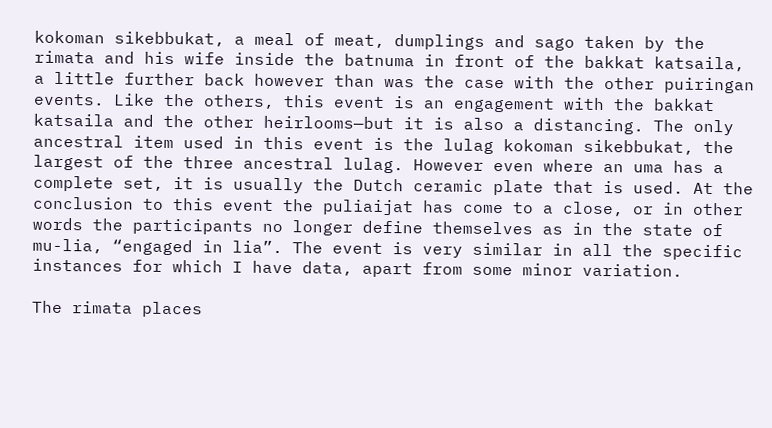kokoman sikebbukat, a meal of meat, dumplings and sago taken by the rimata and his wife inside the batnuma in front of the bakkat katsaila, a little further back however than was the case with the other puiringan events. Like the others, this event is an engagement with the bakkat katsaila and the other heirlooms—but it is also a distancing. The only ancestral item used in this event is the lulag kokoman sikebbukat, the largest of the three ancestral lulag. However even where an uma has a complete set, it is usually the Dutch ceramic plate that is used. At the conclusion to this event the puliaijat has come to a close, or in other words the participants no longer define themselves as in the state of mu-lia, “engaged in lia”. The event is very similar in all the specific instances for which I have data, apart from some minor variation.

The rimata places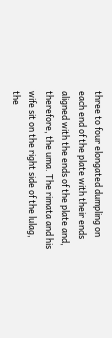three to four elongated dumpling on each end of the plate with their ends aligned with the ends of the plate and, therefore, the uma. The rimata and his wife sit on the right side of the lulag, the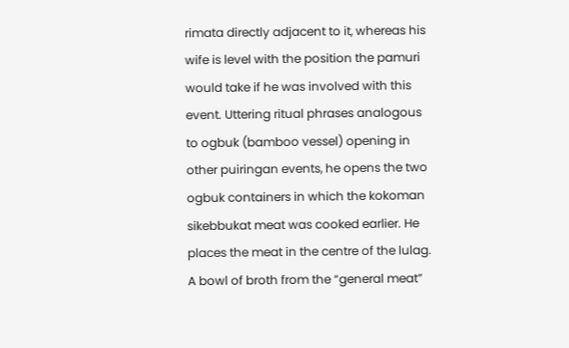rimata directly adjacent to it, whereas his wife is level with the position the pamuri would take if he was involved with this event. Uttering ritual phrases analogous to ogbuk (bamboo vessel) opening in other puiringan events, he opens the two ogbuk containers in which the kokoman sikebbukat meat was cooked earlier. He places the meat in the centre of the lulag. A bowl of broth from the “general meat”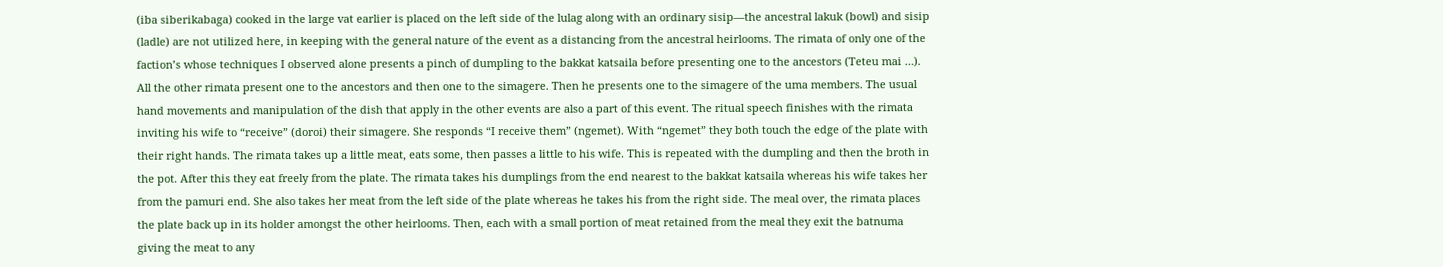(iba siberikabaga) cooked in the large vat earlier is placed on the left side of the lulag along with an ordinary sisip—the ancestral lakuk (bowl) and sisip (ladle) are not utilized here, in keeping with the general nature of the event as a distancing from the ancestral heirlooms. The rimata of only one of the faction’s whose techniques I observed alone presents a pinch of dumpling to the bakkat katsaila before presenting one to the ancestors (Teteu mai …). All the other rimata present one to the ancestors and then one to the simagere. Then he presents one to the simagere of the uma members. The usual hand movements and manipulation of the dish that apply in the other events are also a part of this event. The ritual speech finishes with the rimata inviting his wife to “receive” (doroi) their simagere. She responds “I receive them” (ngemet). With “ngemet” they both touch the edge of the plate with their right hands. The rimata takes up a little meat, eats some, then passes a little to his wife. This is repeated with the dumpling and then the broth in the pot. After this they eat freely from the plate. The rimata takes his dumplings from the end nearest to the bakkat katsaila whereas his wife takes her from the pamuri end. She also takes her meat from the left side of the plate whereas he takes his from the right side. The meal over, the rimata places the plate back up in its holder amongst the other heirlooms. Then, each with a small portion of meat retained from the meal they exit the batnuma giving the meat to any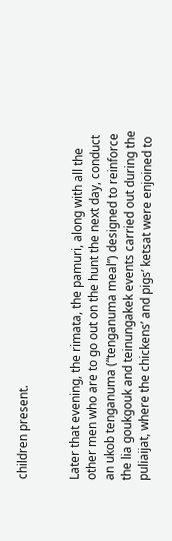children present.


Later that evening, the rimata, the pamuri, along with all the other men who are to go out on the hunt the next day, conduct an ukob tenganuma (“tenganuma meal”) designed to reinforce the lia goukgouk and teinungakek events carried out during the puliaijat, where the chickens’ and pigs’ ketsat were enjoined to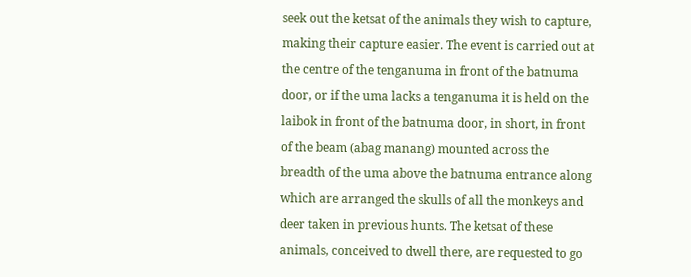seek out the ketsat of the animals they wish to capture, making their capture easier. The event is carried out at the centre of the tenganuma in front of the batnuma door, or if the uma lacks a tenganuma it is held on the laibok in front of the batnuma door, in short, in front of the beam (abag manang) mounted across the breadth of the uma above the batnuma entrance along which are arranged the skulls of all the monkeys and deer taken in previous hunts. The ketsat of these animals, conceived to dwell there, are requested to go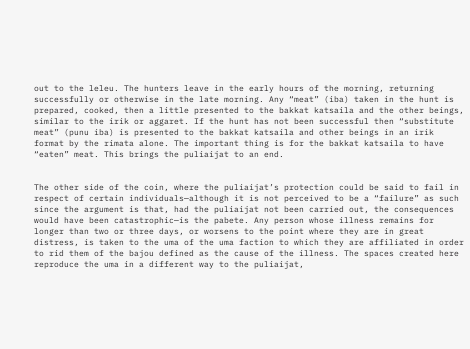out to the leleu. The hunters leave in the early hours of the morning, returning successfully or otherwise in the late morning. Any “meat” (iba) taken in the hunt is prepared, cooked, then a little presented to the bakkat katsaila and the other beings, similar to the irik or aggaret. If the hunt has not been successful then “substitute meat” (punu iba) is presented to the bakkat katsaila and other beings in an irik format by the rimata alone. The important thing is for the bakkat katsaila to have “eaten” meat. This brings the puliaijat to an end.


The other side of the coin, where the puliaijat’s protection could be said to fail in respect of certain individuals—although it is not perceived to be a “failure” as such since the argument is that, had the puliaijat not been carried out, the consequences would have been catastrophic—is the pabete. Any person whose illness remains for longer than two or three days, or worsens to the point where they are in great distress, is taken to the uma of the uma faction to which they are affiliated in order to rid them of the bajou defined as the cause of the illness. The spaces created here reproduce the uma in a different way to the puliaijat,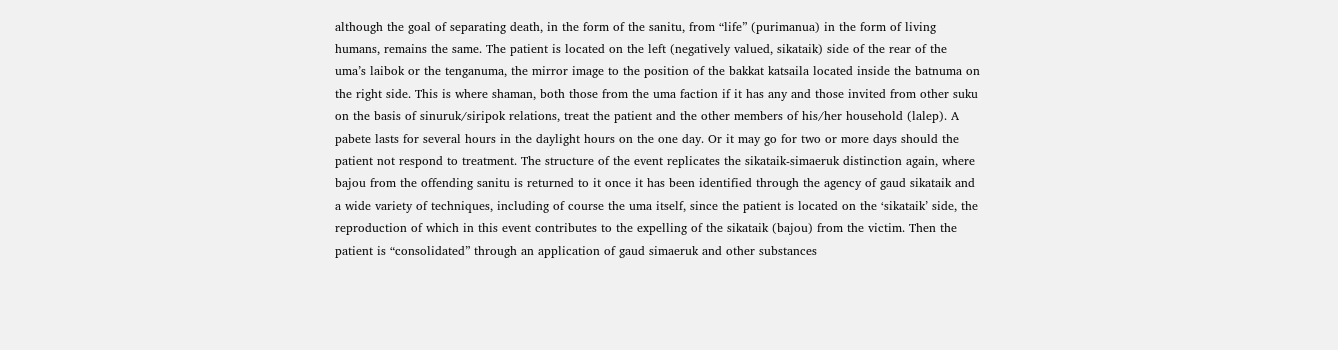although the goal of separating death, in the form of the sanitu, from “life” (purimanua) in the form of living humans, remains the same. The patient is located on the left (negatively valued, sikataik) side of the rear of the uma’s laibok or the tenganuma, the mirror image to the position of the bakkat katsaila located inside the batnuma on the right side. This is where shaman, both those from the uma faction if it has any and those invited from other suku on the basis of sinuruk/siripok relations, treat the patient and the other members of his/her household (lalep). A pabete lasts for several hours in the daylight hours on the one day. Or it may go for two or more days should the patient not respond to treatment. The structure of the event replicates the sikataik-simaeruk distinction again, where bajou from the offending sanitu is returned to it once it has been identified through the agency of gaud sikataik and a wide variety of techniques, including of course the uma itself, since the patient is located on the ‘sikataik’ side, the reproduction of which in this event contributes to the expelling of the sikataik (bajou) from the victim. Then the patient is “consolidated” through an application of gaud simaeruk and other substances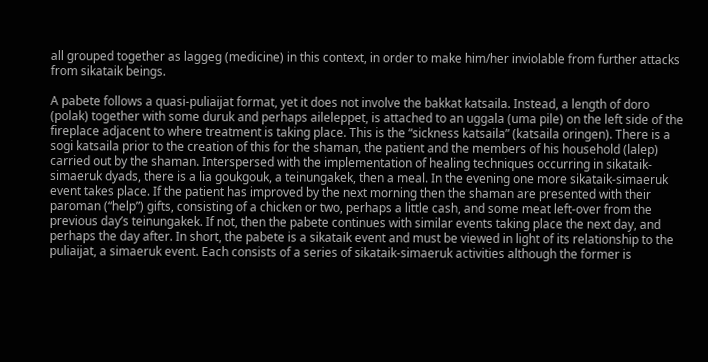all grouped together as laggeg (medicine) in this context, in order to make him/her inviolable from further attacks from sikataik beings.

A pabete follows a quasi-puliaijat format, yet it does not involve the bakkat katsaila. Instead, a length of doro (polak) together with some duruk and perhaps aileleppet, is attached to an uggala (uma pile) on the left side of the fireplace adjacent to where treatment is taking place. This is the “sickness katsaila” (katsaila oringen). There is a sogi katsaila prior to the creation of this for the shaman, the patient and the members of his household (lalep) carried out by the shaman. Interspersed with the implementation of healing techniques occurring in sikataik-simaeruk dyads, there is a lia goukgouk, a teinungakek, then a meal. In the evening one more sikataik-simaeruk event takes place. If the patient has improved by the next morning then the shaman are presented with their paroman (“help”) gifts, consisting of a chicken or two, perhaps a little cash, and some meat left-over from the previous day’s teinungakek. If not, then the pabete continues with similar events taking place the next day, and perhaps the day after. In short, the pabete is a sikataik event and must be viewed in light of its relationship to the puliaijat, a simaeruk event. Each consists of a series of sikataik-simaeruk activities although the former is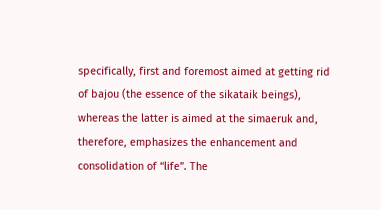specifically, first and foremost aimed at getting rid of bajou (the essence of the sikataik beings), whereas the latter is aimed at the simaeruk and, therefore, emphasizes the enhancement and consolidation of “life”. The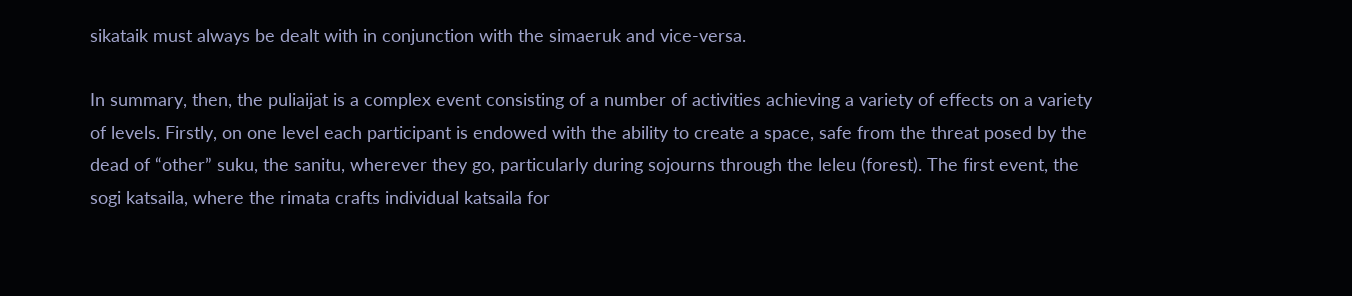sikataik must always be dealt with in conjunction with the simaeruk and vice-versa.

In summary, then, the puliaijat is a complex event consisting of a number of activities achieving a variety of effects on a variety of levels. Firstly, on one level each participant is endowed with the ability to create a space, safe from the threat posed by the dead of “other” suku, the sanitu, wherever they go, particularly during sojourns through the leleu (forest). The first event, the sogi katsaila, where the rimata crafts individual katsaila for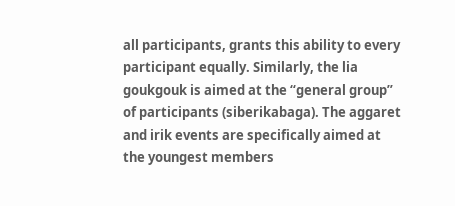all participants, grants this ability to every participant equally. Similarly, the lia goukgouk is aimed at the “general group” of participants (siberikabaga). The aggaret and irik events are specifically aimed at the youngest members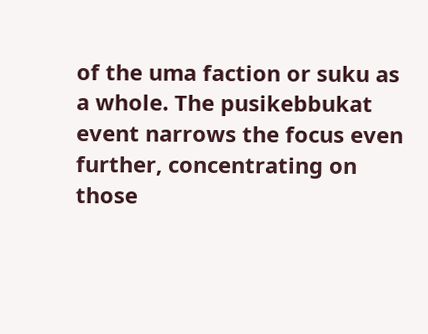of the uma faction or suku as a whole. The pusikebbukat event narrows the focus even further, concentrating on those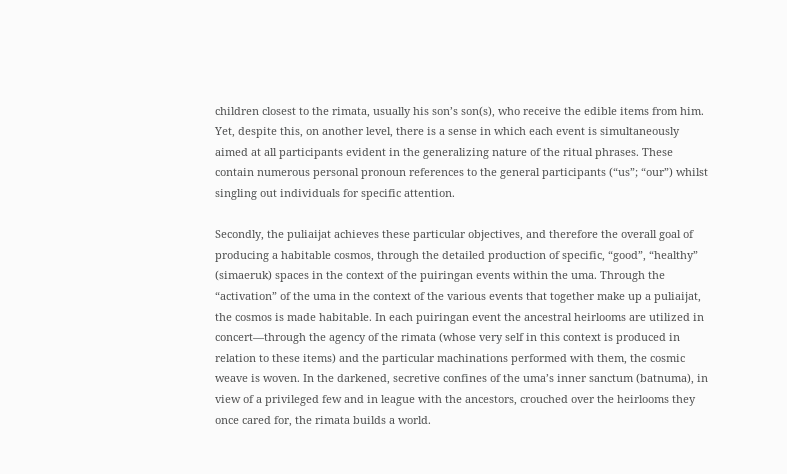children closest to the rimata, usually his son’s son(s), who receive the edible items from him. Yet, despite this, on another level, there is a sense in which each event is simultaneously aimed at all participants evident in the generalizing nature of the ritual phrases. These contain numerous personal pronoun references to the general participants (“us”; “our”) whilst singling out individuals for specific attention.

Secondly, the puliaijat achieves these particular objectives, and therefore the overall goal of producing a habitable cosmos, through the detailed production of specific, “good”, “healthy” (simaeruk) spaces in the context of the puiringan events within the uma. Through the “activation” of the uma in the context of the various events that together make up a puliaijat, the cosmos is made habitable. In each puiringan event the ancestral heirlooms are utilized in concert—through the agency of the rimata (whose very self in this context is produced in relation to these items) and the particular machinations performed with them, the cosmic weave is woven. In the darkened, secretive confines of the uma’s inner sanctum (batnuma), in view of a privileged few and in league with the ancestors, crouched over the heirlooms they once cared for, the rimata builds a world.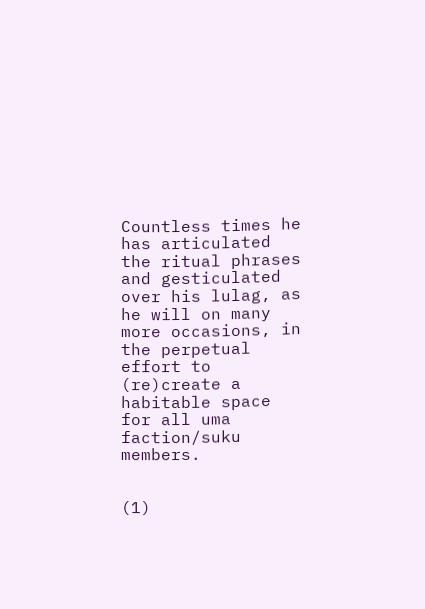Countless times he has articulated the ritual phrases and gesticulated over his lulag, as he will on many more occasions, in the perpetual effort to (re)create a habitable space for all uma faction/suku members.


(1)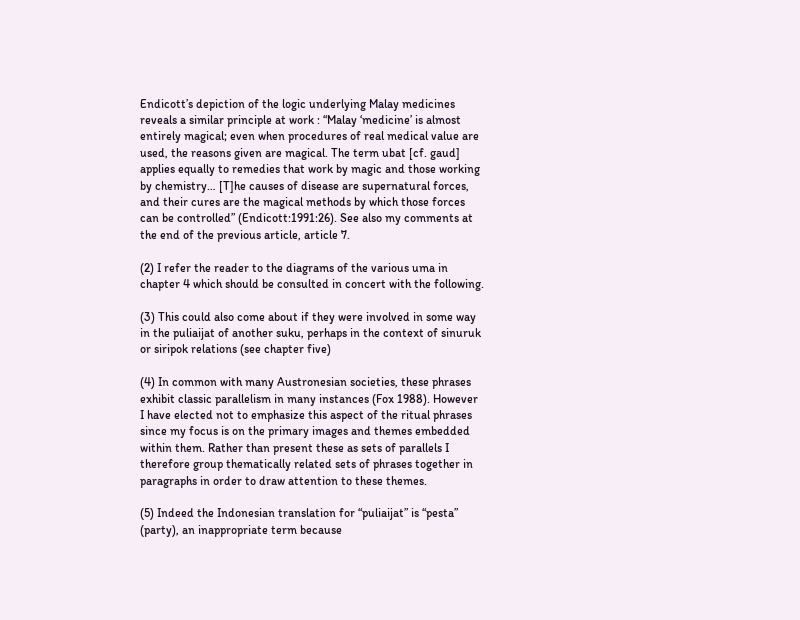Endicott’s depiction of the logic underlying Malay medicines reveals a similar principle at work : “Malay ‘medicine’ is almost entirely magical; even when procedures of real medical value are used, the reasons given are magical. The term ubat [cf. gaud] applies equally to remedies that work by magic and those working by chemistry… [T]he causes of disease are supernatural forces, and their cures are the magical methods by which those forces can be controlled” (Endicott:1991:26). See also my comments at the end of the previous article, article 7.

(2) I refer the reader to the diagrams of the various uma in chapter 4 which should be consulted in concert with the following.

(3) This could also come about if they were involved in some way in the puliaijat of another suku, perhaps in the context of sinuruk or siripok relations (see chapter five)

(4) In common with many Austronesian societies, these phrases exhibit classic parallelism in many instances (Fox 1988). However I have elected not to emphasize this aspect of the ritual phrases since my focus is on the primary images and themes embedded within them. Rather than present these as sets of parallels I therefore group thematically related sets of phrases together in paragraphs in order to draw attention to these themes.

(5) Indeed the Indonesian translation for “puliaijat” is “pesta” (party), an inappropriate term because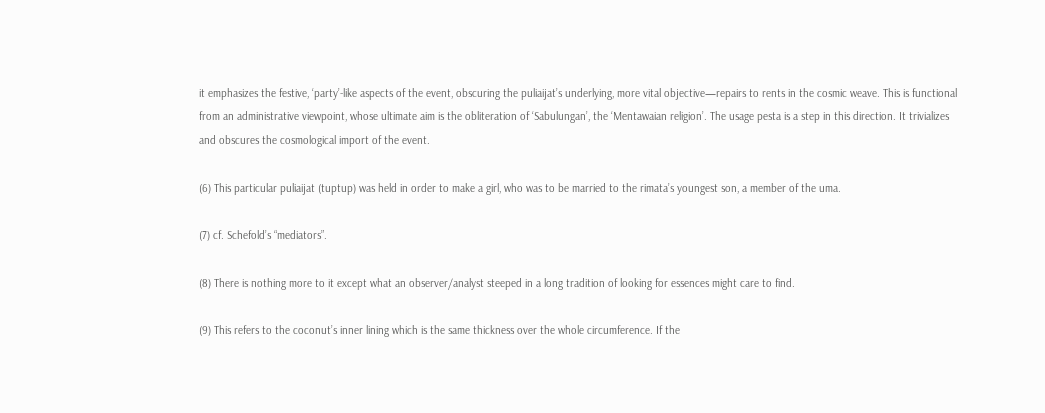it emphasizes the festive, ‘party’-like aspects of the event, obscuring the puliaijat’s underlying, more vital objective—repairs to rents in the cosmic weave. This is functional from an administrative viewpoint, whose ultimate aim is the obliteration of ‘Sabulungan’, the ‘Mentawaian religion’. The usage pesta is a step in this direction. It trivializes and obscures the cosmological import of the event.

(6) This particular puliaijat (tuptup) was held in order to make a girl, who was to be married to the rimata’s youngest son, a member of the uma.

(7) cf. Schefold’s “mediators”.

(8) There is nothing more to it except what an observer/analyst steeped in a long tradition of looking for essences might care to find.

(9) This refers to the coconut’s inner lining which is the same thickness over the whole circumference. If the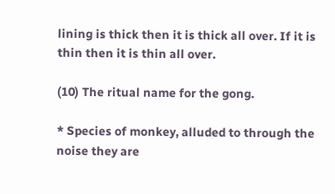lining is thick then it is thick all over. If it is thin then it is thin all over.

(10) The ritual name for the gong.

* Species of monkey, alluded to through the noise they are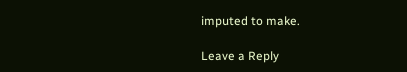imputed to make.

Leave a Reply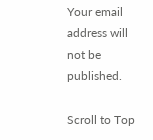Your email address will not be published.

Scroll to Top